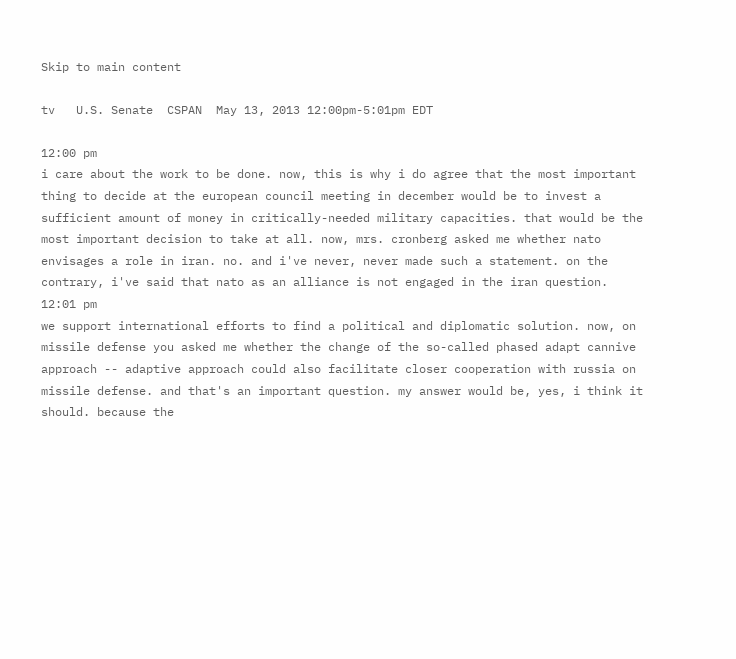Skip to main content

tv   U.S. Senate  CSPAN  May 13, 2013 12:00pm-5:01pm EDT

12:00 pm
i care about the work to be done. now, this is why i do agree that the most important thing to decide at the european council meeting in december would be to invest a sufficient amount of money in critically-needed military capacities. that would be the most important decision to take at all. now, mrs. cronberg asked me whether nato envisages a role in iran. no. and i've never, never made such a statement. on the contrary, i've said that nato as an alliance is not engaged in the iran question.
12:01 pm
we support international efforts to find a political and diplomatic solution. now, on missile defense you asked me whether the change of the so-called phased adapt cannive approach -- adaptive approach could also facilitate closer cooperation with russia on missile defense. and that's an important question. my answer would be, yes, i think it should. because the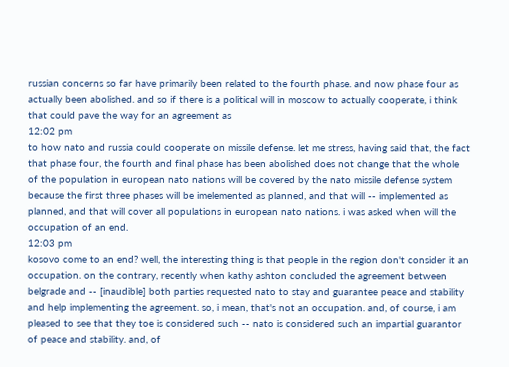russian concerns so far have primarily been related to the fourth phase. and now phase four as actually been abolished. and so if there is a political will in moscow to actually cooperate, i think that could pave the way for an agreement as
12:02 pm
to how nato and russia could cooperate on missile defense. let me stress, having said that, the fact that phase four, the fourth and final phase has been abolished does not change that the whole of the population in european nato nations will be covered by the nato missile defense system because the first three phases will be imelemented as planned, and that will -- implemented as planned, and that will cover all populations in european nato nations. i was asked when will the occupation of an end.
12:03 pm
kosovo come to an end? well, the interesting thing is that people in the region don't consider it an occupation. on the contrary, recently when kathy ashton concluded the agreement between belgrade and -- [inaudible] both parties requested nato to stay and guarantee peace and stability and help implementing the agreement. so, i mean, that's not an occupation. and, of course, i am pleased to see that they toe is considered such -- nato is considered such an impartial guarantor of peace and stability. and, of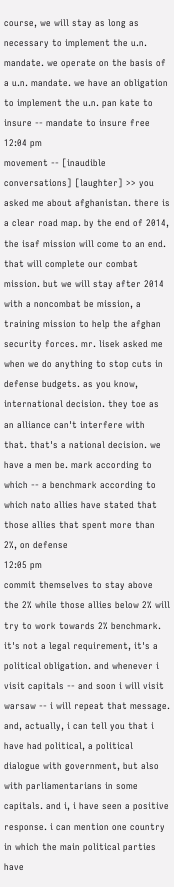course, we will stay as long as necessary to implement the u.n. mandate. we operate on the basis of a u.n. mandate. we have an obligation to implement the u.n. pan kate to insure -- mandate to insure free
12:04 pm
movement -- [inaudible conversations] [laughter] >> you asked me about afghanistan. there is a clear road map. by the end of 2014, the isaf mission will come to an end. that will complete our combat mission. but we will stay after 2014 with a noncombat be mission, a training mission to help the afghan security forces. mr. lisek asked me when we do anything to stop cuts in defense budgets. as you know, international decision. they toe as an alliance can't interfere with that. that's a national decision. we have a men be. mark according to which -- a benchmark according to which nato allies have stated that those allies that spent more than 2%, on defense
12:05 pm
commit themselves to stay above the 2% while those allies below 2% will try to work towards 2% benchmark. it's not a legal requirement, it's a political obligation. and whenever i visit capitals -- and soon i will visit warsaw -- i will repeat that message. and, actually, i can tell you that i have had political, a political dialogue with government, but also with parliamentarians in some capitals. and i, i have seen a positive response. i can mention one country in which the main political parties have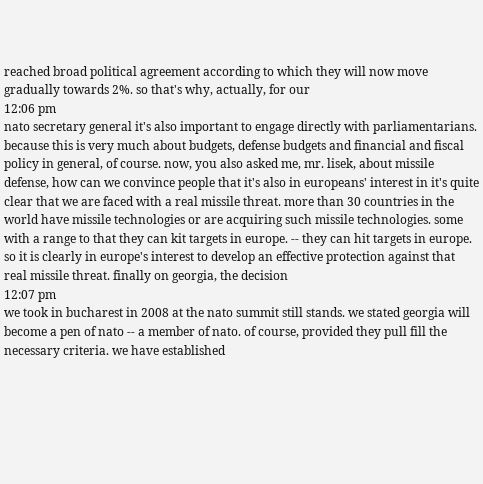reached broad political agreement according to which they will now move gradually towards 2%. so that's why, actually, for our
12:06 pm
nato secretary general it's also important to engage directly with parliamentarians. because this is very much about budgets, defense budgets and financial and fiscal policy in general, of course. now, you also asked me, mr. lisek, about missile defense, how can we convince people that it's also in europeans' interest in it's quite clear that we are faced with a real missile threat. more than 30 countries in the world have missile technologies or are acquiring such missile technologies. some with a range to that they can kit targets in europe. -- they can hit targets in europe. so it is clearly in europe's interest to develop an effective protection against that real missile threat. finally on georgia, the decision
12:07 pm
we took in bucharest in 2008 at the nato summit still stands. we stated georgia will become a pen of nato -- a member of nato. of course, provided they pull fill the necessary criteria. we have established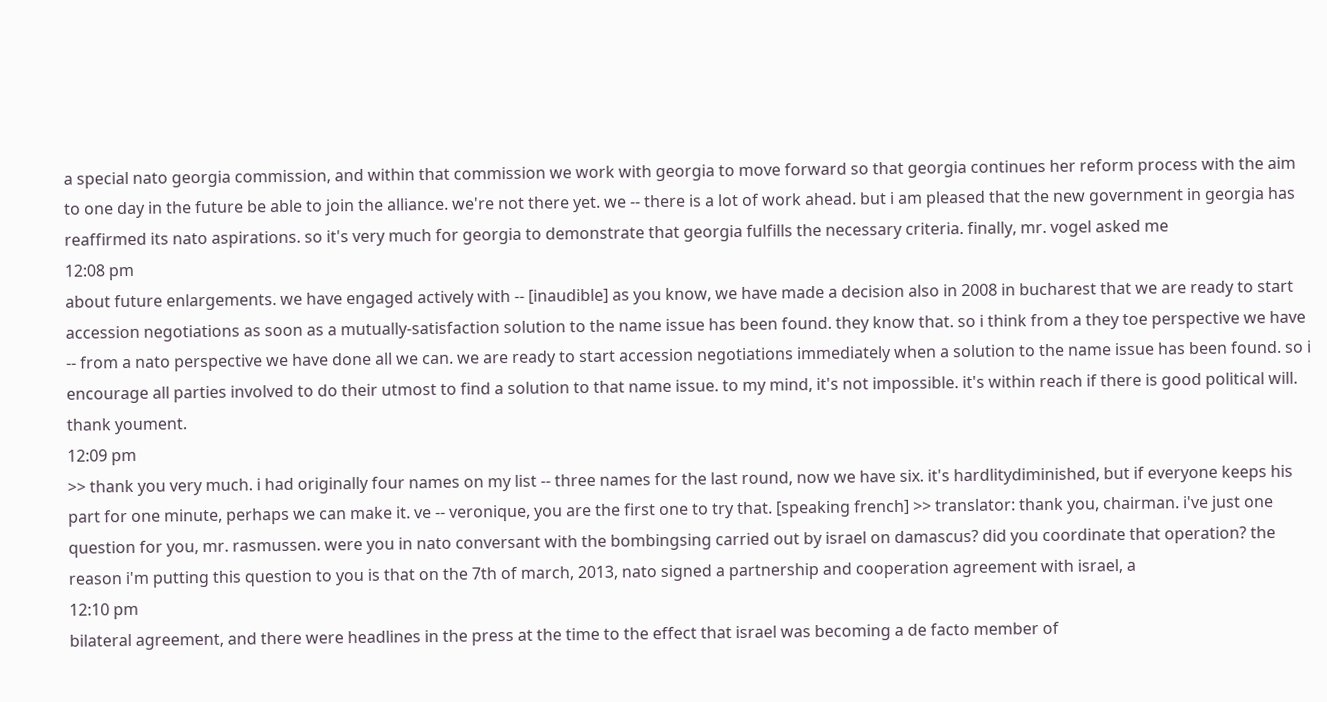a special nato georgia commission, and within that commission we work with georgia to move forward so that georgia continues her reform process with the aim to one day in the future be able to join the alliance. we're not there yet. we -- there is a lot of work ahead. but i am pleased that the new government in georgia has reaffirmed its nato aspirations. so it's very much for georgia to demonstrate that georgia fulfills the necessary criteria. finally, mr. vogel asked me
12:08 pm
about future enlargements. we have engaged actively with -- [inaudible] as you know, we have made a decision also in 2008 in bucharest that we are ready to start accession negotiations as soon as a mutually-satisfaction solution to the name issue has been found. they know that. so i think from a they toe perspective we have -- from a nato perspective we have done all we can. we are ready to start accession negotiations immediately when a solution to the name issue has been found. so i encourage all parties involved to do their utmost to find a solution to that name issue. to my mind, it's not impossible. it's within reach if there is good political will. thank youment.
12:09 pm
>> thank you very much. i had originally four names on my list -- three names for the last round, now we have six. it's hardlitydiminished, but if everyone keeps his part for one minute, perhaps we can make it. ve -- veronique, you are the first one to try that. [speaking french] >> translator: thank you, chairman. i've just one question for you, mr. rasmussen. were you in nato conversant with the bombingsing carried out by israel on damascus? did you coordinate that operation? the reason i'm putting this question to you is that on the 7th of march, 2013, nato signed a partnership and cooperation agreement with israel, a
12:10 pm
bilateral agreement, and there were headlines in the press at the time to the effect that israel was becoming a de facto member of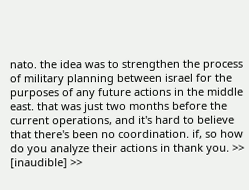nato. the idea was to strengthen the process of military planning between israel for the purposes of any future actions in the middle east. that was just two months before the current operations, and it's hard to believe that there's been no coordination. if, so how do you analyze their actions in thank you. >> [inaudible] >>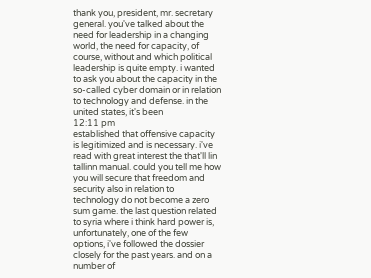thank you, president, mr. secretary general. you've talked about the need for leadership in a changing world, the need for capacity, of course, without and which political leadership is quite empty. i wanted to ask you about the capacity in the so-called cyber domain or in relation to technology and defense. in the united states, it's been
12:11 pm
established that offensive capacity is legitimized and is necessary. i've read with great interest the that'll lin tallinn manual. could you tell me how you will secure that freedom and security also in relation to technology do not become a zero sum game. the last question related to syria where i think hard power is, unfortunately, one of the few options, i've followed the dossier closely for the past years. and on a number of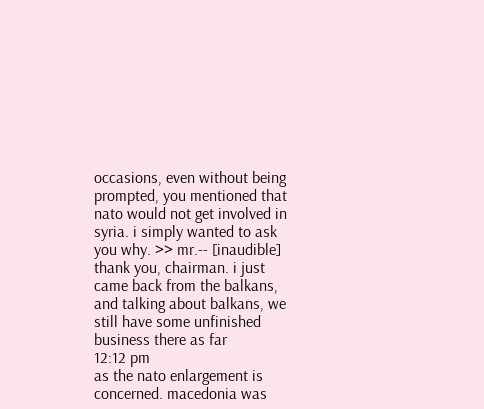occasions, even without being prompted, you mentioned that nato would not get involved in syria. i simply wanted to ask you why. >> mr.-- [inaudible] thank you, chairman. i just came back from the balkans, and talking about balkans, we still have some unfinished business there as far
12:12 pm
as the nato enlargement is concerned. macedonia was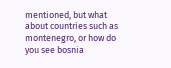mentioned, but what about countries such as montenegro, or how do you see bosnia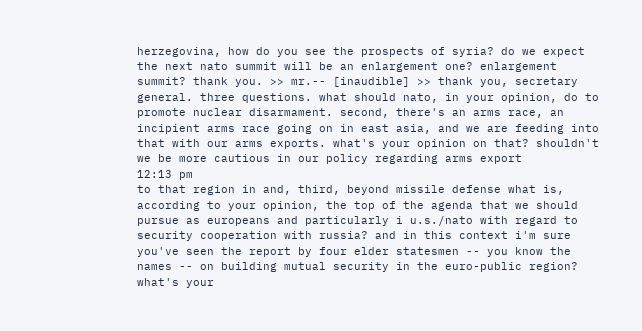herzegovina, how do you see the prospects of syria? do we expect the next nato summit will be an enlargement one? enlargement summit? thank you. >> mr.-- [inaudible] >> thank you, secretary general. three questions. what should nato, in your opinion, do to promote nuclear disarmament. second, there's an arms race, an incipient arms race going on in east asia, and we are feeding into that with our arms exports. what's your opinion on that? shouldn't we be more cautious in our policy regarding arms export
12:13 pm
to that region in and, third, beyond missile defense what is, according to your opinion, the top of the agenda that we should pursue as europeans and particularly i u.s./nato with regard to security cooperation with russia? and in this context i'm sure you've seen the report by four elder statesmen -- you know the names -- on building mutual security in the euro-public region? what's your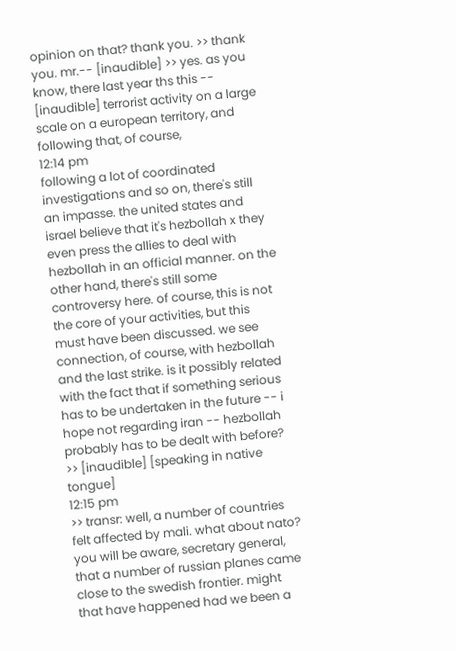opinion on that? thank you. >> thank you. mr.-- [inaudible] >> yes. as you know, there last year ths this -- [inaudible] terrorist activity on a large scale on a european territory, and following that, of course,
12:14 pm
following a lot of coordinated investigations and so on, there's still an impasse. the united states and israel believe that it's hezbollah x they even press the allies to deal with hezbollah in an official manner. on the other hand, there's still some controversy here. of course, this is not the core of your activities, but this must have been discussed. we see connection, of course, with hezbollah and the last strike. is it possibly related with the fact that if something serious has to be undertaken in the future -- i hope not regarding iran -- hezbollah probably has to be dealt with before? >> [inaudible] [speaking in native tongue]
12:15 pm
>> transr: well, a number of countries felt affected by mali. what about nato? you will be aware, secretary general, that a number of russian planes came close to the swedish frontier. might that have happened had we been a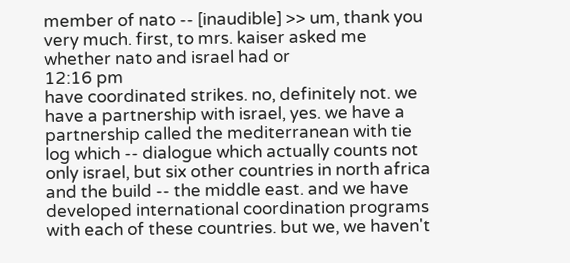member of nato -- [inaudible] >> um, thank you very much. first, to mrs. kaiser asked me whether nato and israel had or
12:16 pm
have coordinated strikes. no, definitely not. we have a partnership with israel, yes. we have a partnership called the mediterranean with tie log which -- dialogue which actually counts not only israel, but six other countries in north africa and the build -- the middle east. and we have developed international coordination programs with each of these countries. but we, we haven't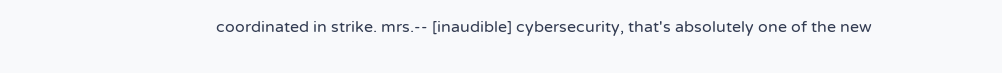coordinated in strike. mrs.-- [inaudible] cybersecurity, that's absolutely one of the new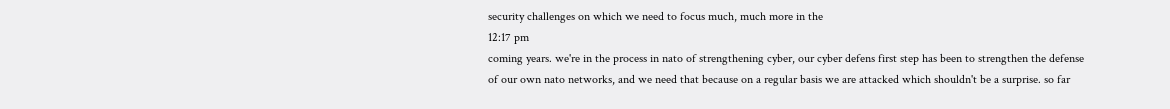security challenges on which we need to focus much, much more in the
12:17 pm
coming years. we're in the process in nato of strengthening cyber, our cyber defens first step has been to strengthen the defense of our own nato networks, and we need that because on a regular basis we are attacked which shouldn't be a surprise. so far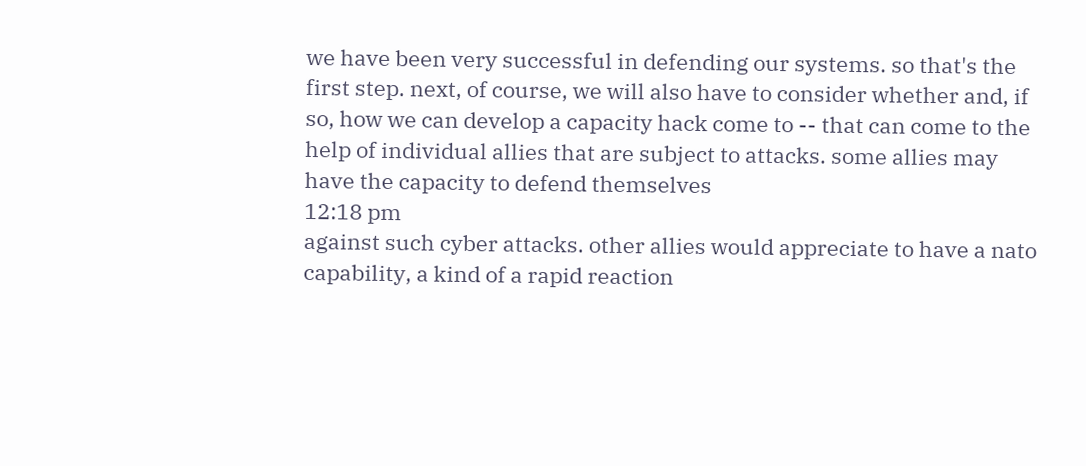we have been very successful in defending our systems. so that's the first step. next, of course, we will also have to consider whether and, if so, how we can develop a capacity hack come to -- that can come to the help of individual allies that are subject to attacks. some allies may have the capacity to defend themselves
12:18 pm
against such cyber attacks. other allies would appreciate to have a nato capability, a kind of a rapid reaction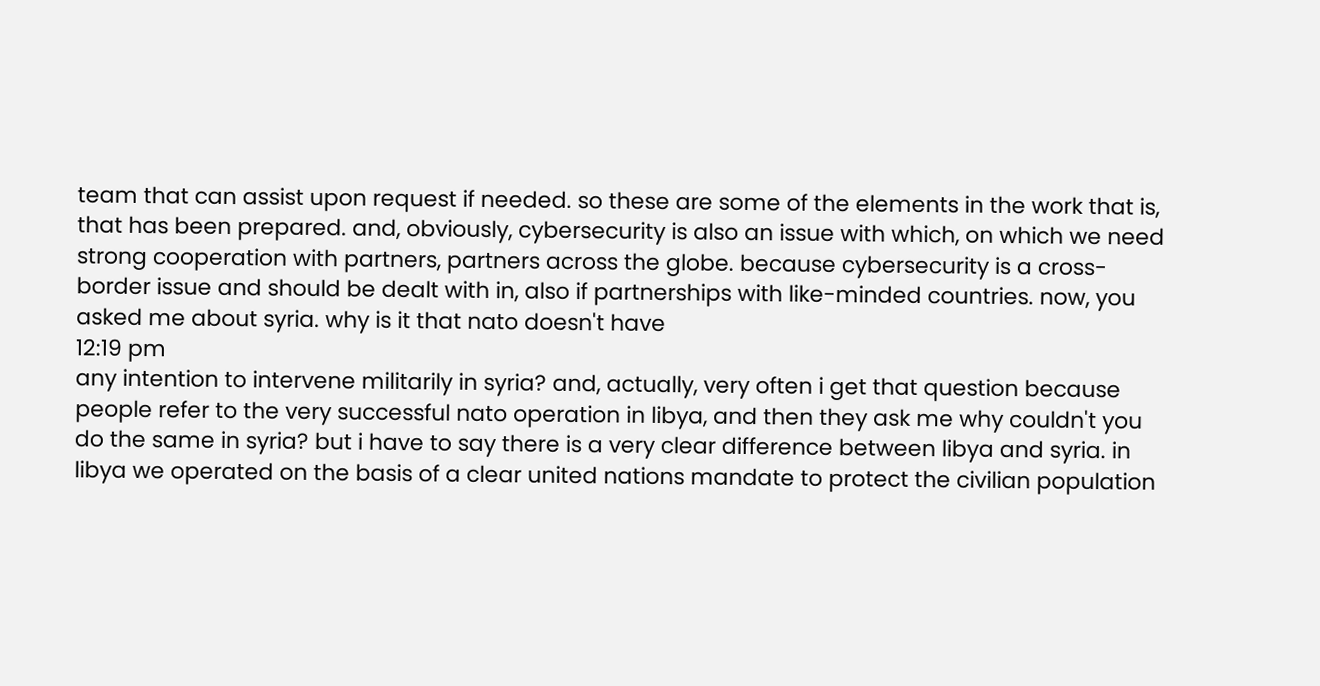team that can assist upon request if needed. so these are some of the elements in the work that is, that has been prepared. and, obviously, cybersecurity is also an issue with which, on which we need strong cooperation with partners, partners across the globe. because cybersecurity is a cross-border issue and should be dealt with in, also if partnerships with like-minded countries. now, you asked me about syria. why is it that nato doesn't have
12:19 pm
any intention to intervene militarily in syria? and, actually, very often i get that question because people refer to the very successful nato operation in libya, and then they ask me why couldn't you do the same in syria? but i have to say there is a very clear difference between libya and syria. in libya we operated on the basis of a clear united nations mandate to protect the civilian population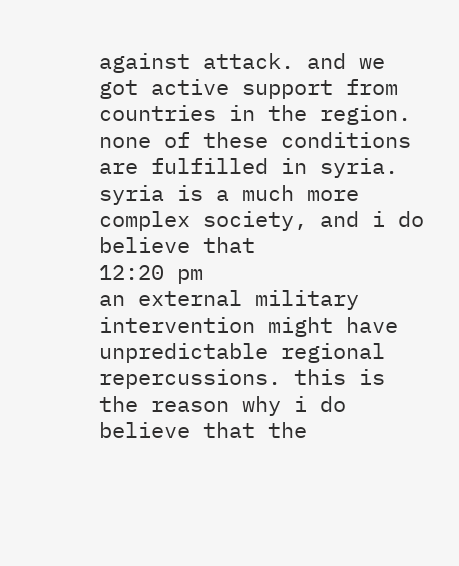against attack. and we got active support from countries in the region. none of these conditions are fulfilled in syria. syria is a much more complex society, and i do believe that
12:20 pm
an external military intervention might have unpredictable regional repercussions. this is the reason why i do believe that the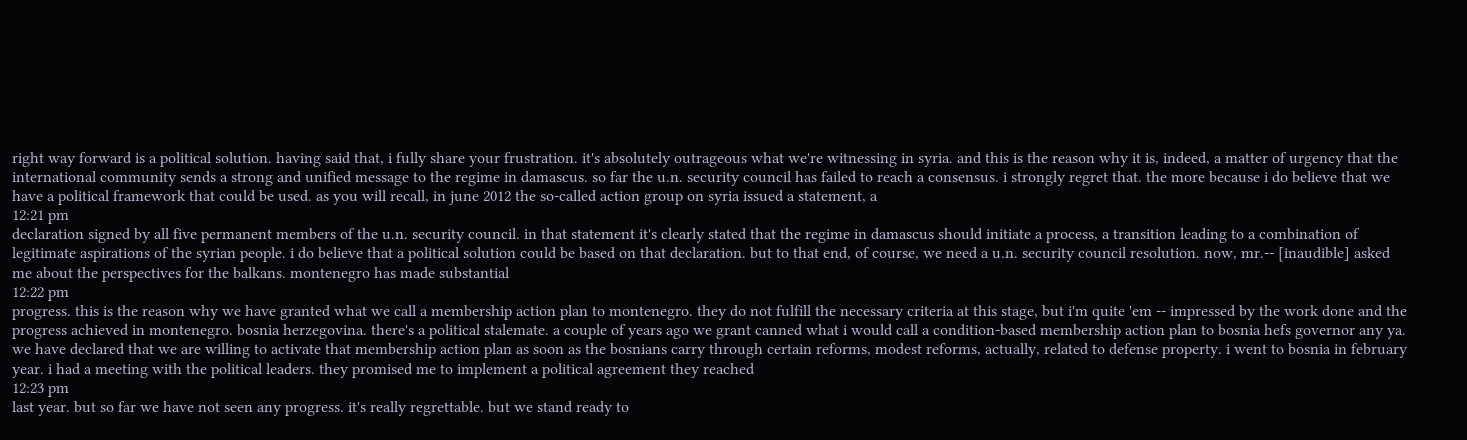right way forward is a political solution. having said that, i fully share your frustration. it's absolutely outrageous what we're witnessing in syria. and this is the reason why it is, indeed, a matter of urgency that the international community sends a strong and unified message to the regime in damascus. so far the u.n. security council has failed to reach a consensus. i strongly regret that. the more because i do believe that we have a political framework that could be used. as you will recall, in june 2012 the so-called action group on syria issued a statement, a
12:21 pm
declaration signed by all five permanent members of the u.n. security council. in that statement it's clearly stated that the regime in damascus should initiate a process, a transition leading to a combination of legitimate aspirations of the syrian people. i do believe that a political solution could be based on that declaration. but to that end, of course, we need a u.n. security council resolution. now, mr.-- [inaudible] asked me about the perspectives for the balkans. montenegro has made substantial
12:22 pm
progress. this is the reason why we have granted what we call a membership action plan to montenegro. they do not fulfill the necessary criteria at this stage, but i'm quite 'em -- impressed by the work done and the progress achieved in montenegro. bosnia herzegovina. there's a political stalemate. a couple of years ago we grant canned what i would call a condition-based membership action plan to bosnia hefs governor any ya. we have declared that we are willing to activate that membership action plan as soon as the bosnians carry through certain reforms, modest reforms, actually, related to defense property. i went to bosnia in february year. i had a meeting with the political leaders. they promised me to implement a political agreement they reached
12:23 pm
last year. but so far we have not seen any progress. it's really regrettable. but we stand ready to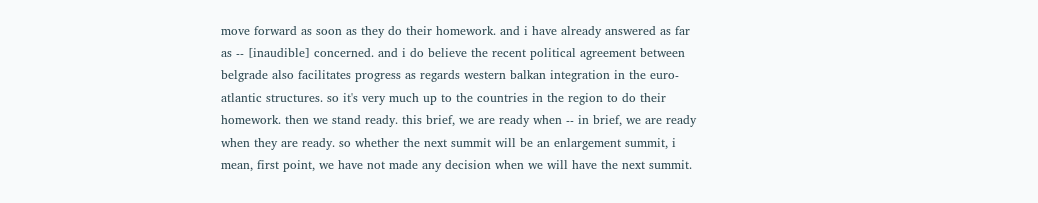move forward as soon as they do their homework. and i have already answered as far as -- [inaudible] concerned. and i do believe the recent political agreement between belgrade also facilitates progress as regards western balkan integration in the euro-atlantic structures. so it's very much up to the countries in the region to do their homework. then we stand ready. this brief, we are ready when -- in brief, we are ready when they are ready. so whether the next summit will be an enlargement summit, i mean, first point, we have not made any decision when we will have the next summit.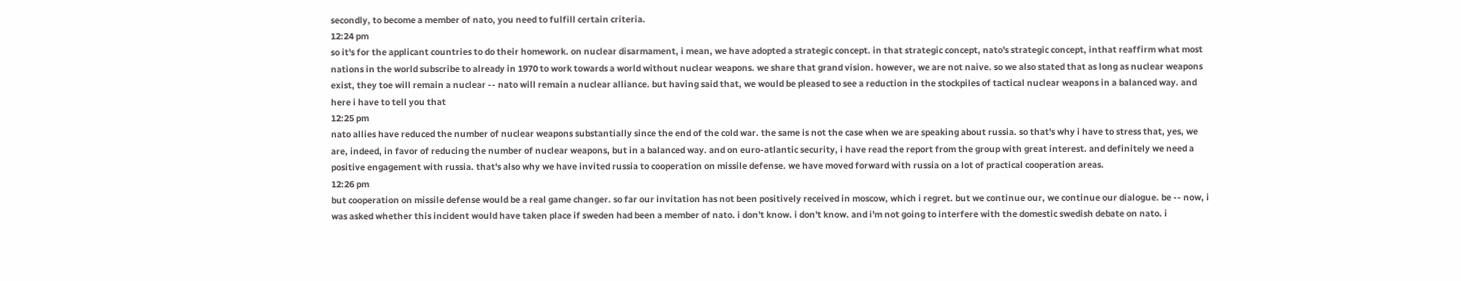secondly, to become a member of nato, you need to fulfill certain criteria.
12:24 pm
so it's for the applicant countries to do their homework. on nuclear disarmament, i mean, we have adopted a strategic concept. in that strategic concept, nato's strategic concept, inthat reaffirm what most nations in the world subscribe to already in 1970 to work towards a world without nuclear weapons. we share that grand vision. however, we are not naive. so we also stated that as long as nuclear weapons exist, they toe will remain a nuclear -- nato will remain a nuclear alliance. but having said that, we would be pleased to see a reduction in the stockpiles of tactical nuclear weapons in a balanced way. and here i have to tell you that
12:25 pm
nato allies have reduced the number of nuclear weapons substantially since the end of the cold war. the same is not the case when we are speaking about russia. so that's why i have to stress that, yes, we are, indeed, in favor of reducing the number of nuclear weapons, but in a balanced way. and on euro-atlantic security, i have read the report from the group with great interest. and definitely we need a positive engagement with russia. that's also why we have invited russia to cooperation on missile defense. we have moved forward with russia on a lot of practical cooperation areas.
12:26 pm
but cooperation on missile defense would be a real game changer. so far our invitation has not been positively received in moscow, which i regret. but we continue our, we continue our dialogue. be -- now, i was asked whether this incident would have taken place if sweden had been a member of nato. i don't know. i don't know. and i'm not going to interfere with the domestic swedish debate on nato. i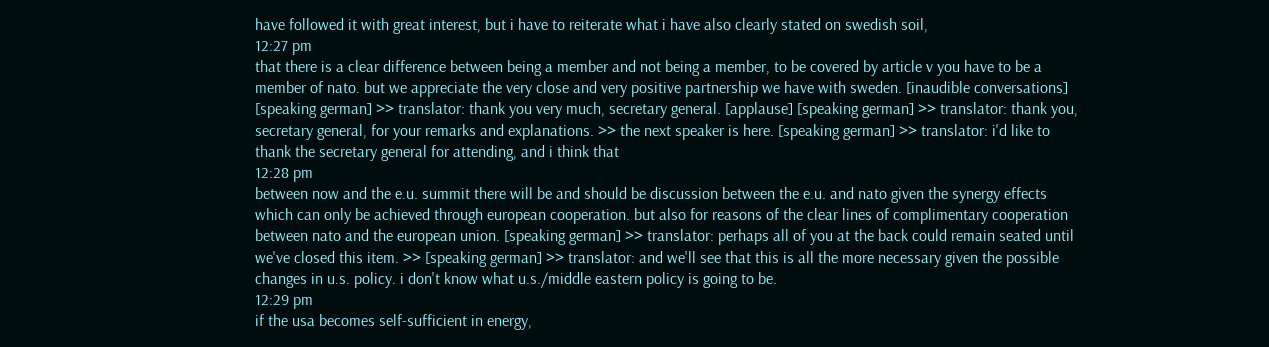have followed it with great interest, but i have to reiterate what i have also clearly stated on swedish soil,
12:27 pm
that there is a clear difference between being a member and not being a member, to be covered by article v you have to be a member of nato. but we appreciate the very close and very positive partnership we have with sweden. [inaudible conversations] [speaking german] >> translator: thank you very much, secretary general. [applause] [speaking german] >> translator: thank you, secretary general, for your remarks and explanations. >> the next speaker is here. [speaking german] >> translator: i'd like to thank the secretary general for attending, and i think that
12:28 pm
between now and the e.u. summit there will be and should be discussion between the e.u. and nato given the synergy effects which can only be achieved through european cooperation. but also for reasons of the clear lines of complimentary cooperation between nato and the european union. [speaking german] >> translator: perhaps all of you at the back could remain seated until we've closed this item. >> [speaking german] >> translator: and we'll see that this is all the more necessary given the possible changes in u.s. policy. i don't know what u.s./middle eastern policy is going to be.
12:29 pm
if the usa becomes self-sufficient in energy,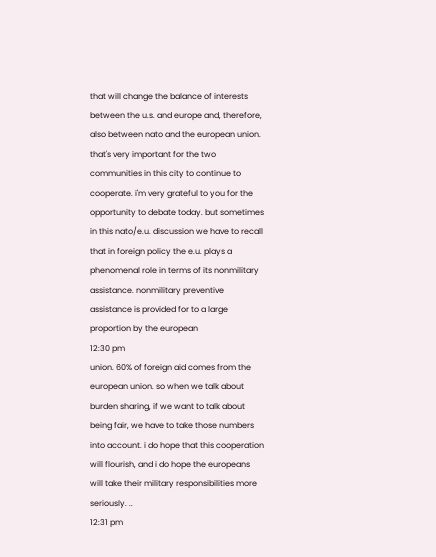that will change the balance of interests between the u.s. and europe and, therefore, also between nato and the european union. that's very important for the two communities in this city to continue to cooperate. i'm very grateful to you for the opportunity to debate today. but sometimes in this nato/e.u. discussion we have to recall that in foreign policy the e.u. plays a phenomenal role in terms of its nonmilitary assistance. nonmilitary preventive assistance is provided for to a large proportion by the european
12:30 pm
union. 60% of foreign aid comes from the european union. so when we talk about burden sharing, if we want to talk about being fair, we have to take those numbers into account. i do hope that this cooperation will flourish, and i do hope the europeans will take their military responsibilities more seriously. ..
12:31 pm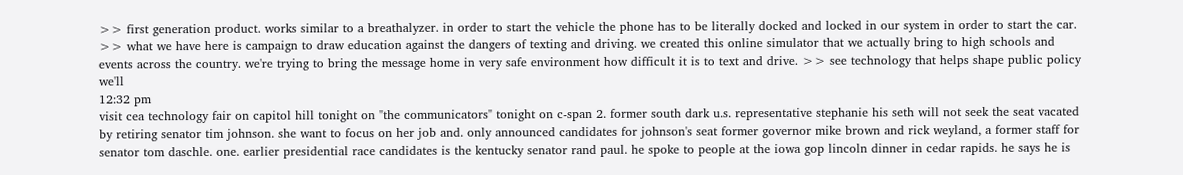>> first generation product. works similar to a breathalyzer. in order to start the vehicle the phone has to be literally docked and locked in our system in order to start the car. >> what we have here is campaign to draw education against the dangers of texting and driving. we created this online simulator that we actually bring to high schools and events across the country. we're trying to bring the message home in very safe environment how difficult it is to text and drive. >> see technology that helps shape public policy we'll
12:32 pm
visit cea technology fair on capitol hill tonight on "the communicators" tonight on c-span 2. former south dark u.s. representative stephanie his seth will not seek the seat vacated by retiring senator tim johnson. she want to focus on her job and. only announced candidates for johnson's seat former governor mike brown and rick weyland, a former staff for senator tom daschle. one. earlier presidential race candidates is the kentucky senator rand paul. he spoke to people at the iowa gop lincoln dinner in cedar rapids. he says he is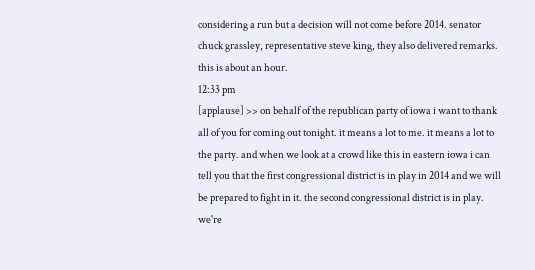considering a run but a decision will not come before 2014. senator chuck grassley, representative steve king, they also delivered remarks. this is about an hour.
12:33 pm
[applause] >> on behalf of the republican party of iowa i want to thank all of you for coming out tonight. it means a lot to me. it means a lot to the party. and when we look at a crowd like this in eastern iowa i can tell you that the first congressional district is in play in 2014 and we will be prepared to fight in it. the second congressional district is in play. we're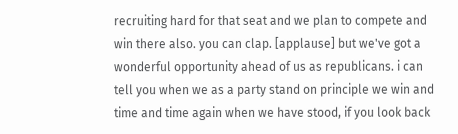recruiting hard for that seat and we plan to compete and win there also. you can clap. [applause] but we've got a wonderful opportunity ahead of us as republicans. i can tell you when we as a party stand on principle we win and time and time again when we have stood, if you look back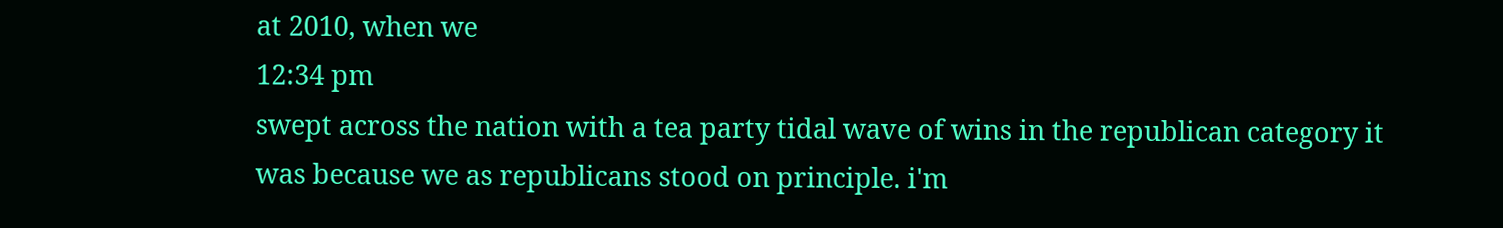at 2010, when we
12:34 pm
swept across the nation with a tea party tidal wave of wins in the republican category it was because we as republicans stood on principle. i'm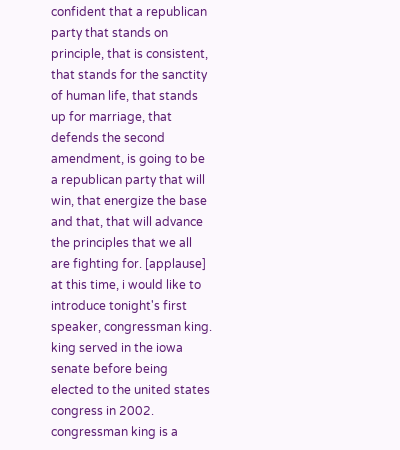confident that a republican party that stands on principle, that is consistent, that stands for the sanctity of human life, that stands up for marriage, that defends the second amendment, is going to be a republican party that will win, that energize the base and that, that will advance the principles that we all are fighting for. [applause] at this time, i would like to introduce tonight's first speaker, congressman king. king served in the iowa senate before being elected to the united states congress in 2002. congressman king is a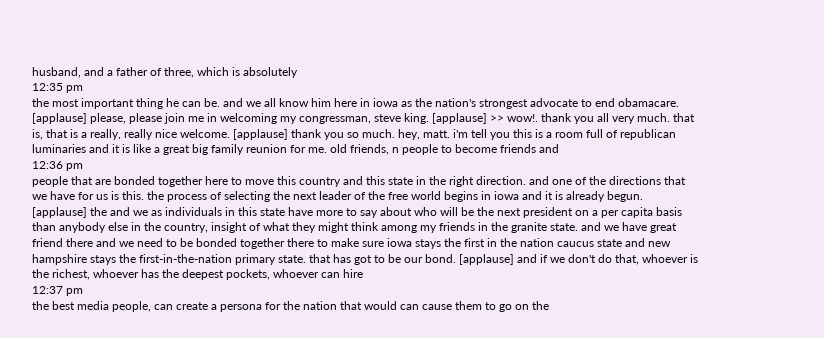husband, and a father of three, which is absolutely
12:35 pm
the most important thing he can be. and we all know him here in iowa as the nation's strongest advocate to end obamacare. [applause] please, please join me in welcoming my congressman, steve king. [applause] >> wow!. thank you all very much. that is, that is a really, really nice welcome. [applause] thank you so much. hey, matt. i'm tell you this is a room full of republican luminaries and it is like a great big family reunion for me. old friends, n people to become friends and
12:36 pm
people that are bonded together here to move this country and this state in the right direction. and one of the directions that we have for us is this. the process of selecting the next leader of the free world begins in iowa and it is already begun. [applause] the and we as individuals in this state have more to say about who will be the next president on a per capita basis than anybody else in the country, insight of what they might think among my friends in the granite state. and we have great friend there and we need to be bonded together there to make sure iowa stays the first in the nation caucus state and new hampshire stays the first-in-the-nation primary state. that has got to be our bond. [applause] and if we don't do that, whoever is the richest, whoever has the deepest pockets, whoever can hire
12:37 pm
the best media people, can create a persona for the nation that would can cause them to go on the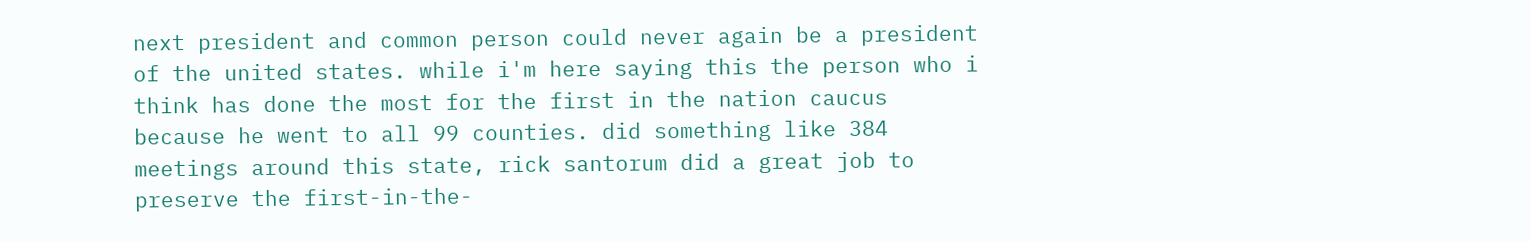next president and common person could never again be a president of the united states. while i'm here saying this the person who i think has done the most for the first in the nation caucus because he went to all 99 counties. did something like 384 meetings around this state, rick santorum did a great job to preserve the first-in-the-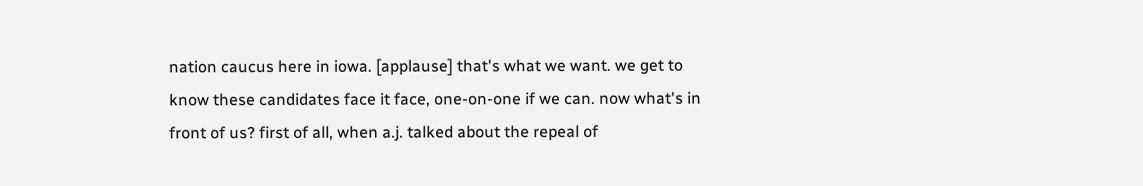nation caucus here in iowa. [applause] that's what we want. we get to know these candidates face it face, one-on-one if we can. now what's in front of us? first of all, when a.j. talked about the repeal of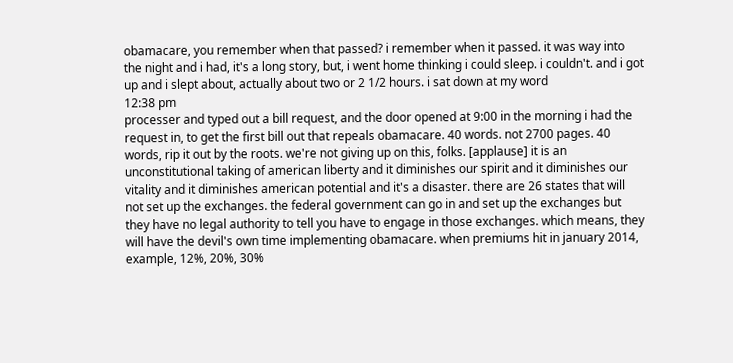obamacare, you remember when that passed? i remember when it passed. it was way into the night and i had, it's a long story, but, i went home thinking i could sleep. i couldn't. and i got up and i slept about, actually about two or 2 1/2 hours. i sat down at my word
12:38 pm
processer and typed out a bill request, and the door opened at 9:00 in the morning i had the request in, to get the first bill out that repeals obamacare. 40 words. not 2700 pages. 40 words, rip it out by the roots. we're not giving up on this, folks. [applause] it is an unconstitutional taking of american liberty and it diminishes our spirit and it diminishes our vitality and it diminishes american potential and it's a disaster. there are 26 states that will not set up the exchanges. the federal government can go in and set up the exchanges but they have no legal authority to tell you have to engage in those exchanges. which means, they will have the devil's own time implementing obamacare. when premiums hit in january 2014, example, 12%, 20%, 30%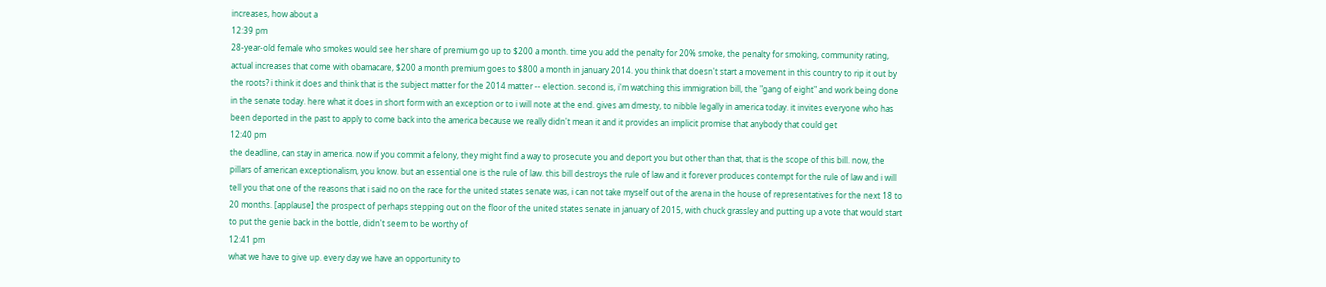increases, how about a
12:39 pm
28-year-old female who smokes would see her share of premium go up to $200 a month. time you add the penalty for 20% smoke, the penalty for smoking, community rating, actual increases that come with obamacare, $200 a month premium goes to $800 a month in january 2014. you think that doesn't start a movement in this country to rip it out by the roots? i think it does and think that is the subject matter for the 2014 matter -- election. second is, i'm watching this immigration bill, the "gang of eight" and work being done in the senate today. here what it does in short form with an exception or to i will note at the end. gives am dmesty, to nibble legally in america today. it invites everyone who has been deported in the past to apply to come back into the america because we really didn't mean it and it provides an implicit promise that anybody that could get
12:40 pm
the deadline, can stay in america. now if you commit a felony, they might find a way to prosecute you and deport you but other than that, that is the scope of this bill. now, the pillars of american exceptionalism, you know. but an essential one is the rule of law. this bill destroys the rule of law and it forever produces contempt for the rule of law and i will tell you that one of the reasons that i said no on the race for the united states senate was, i can not take myself out of the arena in the house of representatives for the next 18 to 20 months. [applause] the prospect of perhaps stepping out on the floor of the united states senate in january of 2015, with chuck grassley and putting up a vote that would start to put the genie back in the bottle, didn't seem to be worthy of
12:41 pm
what we have to give up. every day we have an opportunity to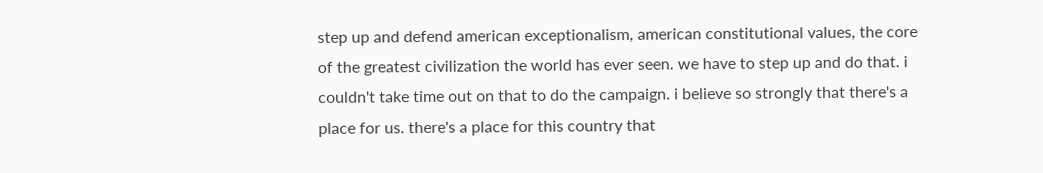step up and defend american exceptionalism, american constitutional values, the core of the greatest civilization the world has ever seen. we have to step up and do that. i couldn't take time out on that to do the campaign. i believe so strongly that there's a place for us. there's a place for this country that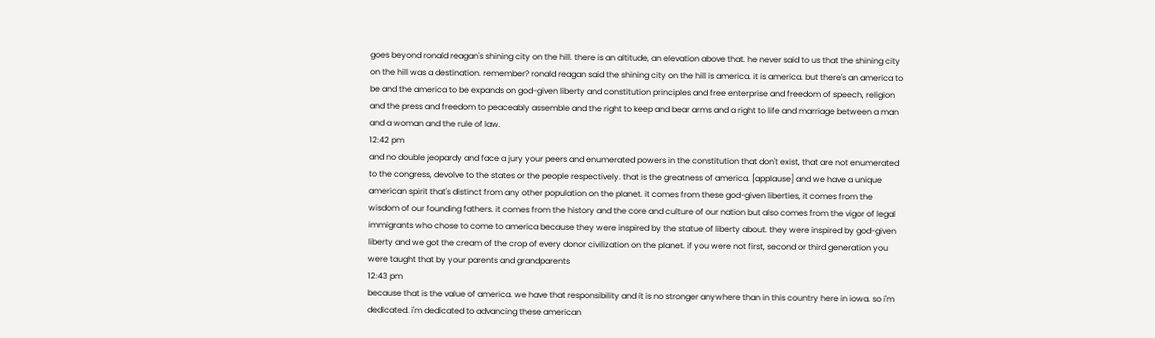goes beyond ronald reagan's shining city on the hill. there is an altitude, an elevation above that. he never said to us that the shining city on the hill was a destination. remember? ronald reagan said the shining city on the hill is america. it is america. but there's an america to be and the america to be expands on god-given liberty and constitution principles and free enterprise and freedom of speech, religion and the press and freedom to peaceably assemble and the right to keep and bear arms and a right to life and marriage between a man and a woman and the rule of law.
12:42 pm
and no double jeopardy and face a jury your peers and enumerated powers in the constitution that don't exist, that are not enumerated to the congress, devolve to the states or the people respectively. that is the greatness of america. [applause] and we have a unique american spirit that's distinct from any other population on the planet. it comes from these god-given liberties, it comes from the wisdom of our founding fathers. it comes from the history and the core and culture of our nation but also comes from the vigor of legal immigrants who chose to come to america because they were inspired by the statue of liberty about. they were inspired by god-given liberty and we got the cream of the crop of every donor civilization on the planet. if you were not first, second or third generation you were taught that by your parents and grandparents
12:43 pm
because that is the value of america. we have that responsibility and it is no stronger anywhere than in this country here in iowa. so i'm dedicated. i'm dedicated to advancing these american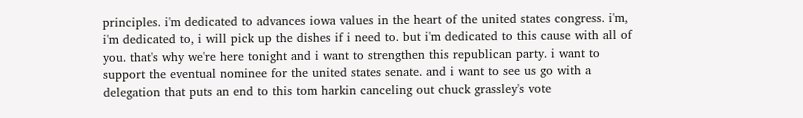principles. i'm dedicated to advances iowa values in the heart of the united states congress. i'm, i'm dedicated to, i will pick up the dishes if i need to. but i'm dedicated to this cause with all of you. that's why we're here tonight and i want to strengthen this republican party. i want to support the eventual nominee for the united states senate. and i want to see us go with a delegation that puts an end to this tom harkin canceling out chuck grassley's vote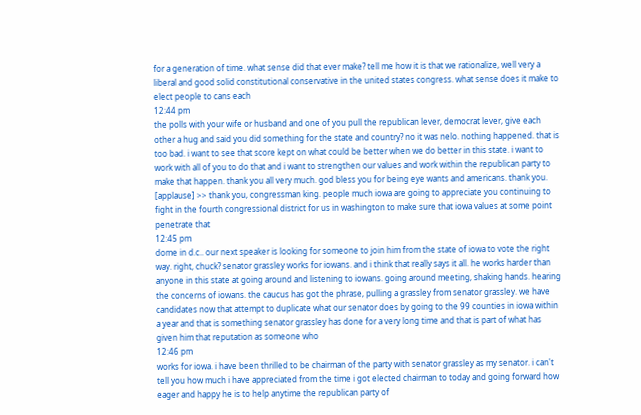for a generation of time. what sense did that ever make? tell me how it is that we rationalize, well very a liberal and good solid constitutional conservative in the united states congress. what sense does it make to elect people to cans each
12:44 pm
the polls with your wife or husband and one of you pull the republican lever, democrat lever, give each other a hug and said you did something for the state and country? no it was nelo. nothing happened. that is too bad. i want to see that score kept on what could be better when we do better in this state. i want to work with all of you to do that and i want to strengthen our values and work within the republican party to make that happen. thank you all very much. god bless you for being eye wants and americans. thank you. [applause] >> thank you, congressman king. people much iowa are going to appreciate you continuing to fight in the fourth congressional district for us in washington to make sure that iowa values at some point penetrate that
12:45 pm
dome in d.c.. our next speaker is looking for someone to join him from the state of iowa to vote the right way. right, chuck? senator grassley works for iowans. and i think that really says it all. he works harder than anyone in this state at going around and listening to iowans. going around meeting, shaking hands. hearing the concerns of iowans. the caucus has got the phrase, pulling a grassley from senator grassley. we have candidates now that attempt to duplicate what our senator does by going to the 99 counties in iowa within a year and that is something senator grassley has done for a very long time and that is part of what has given him that reputation as someone who
12:46 pm
works for iowa. i have been thrilled to be chairman of the party with senator grassley as my senator. i can't tell you how much i have appreciated from the time i got elected chairman to today and going forward how eager and happy he is to help anytime the republican party of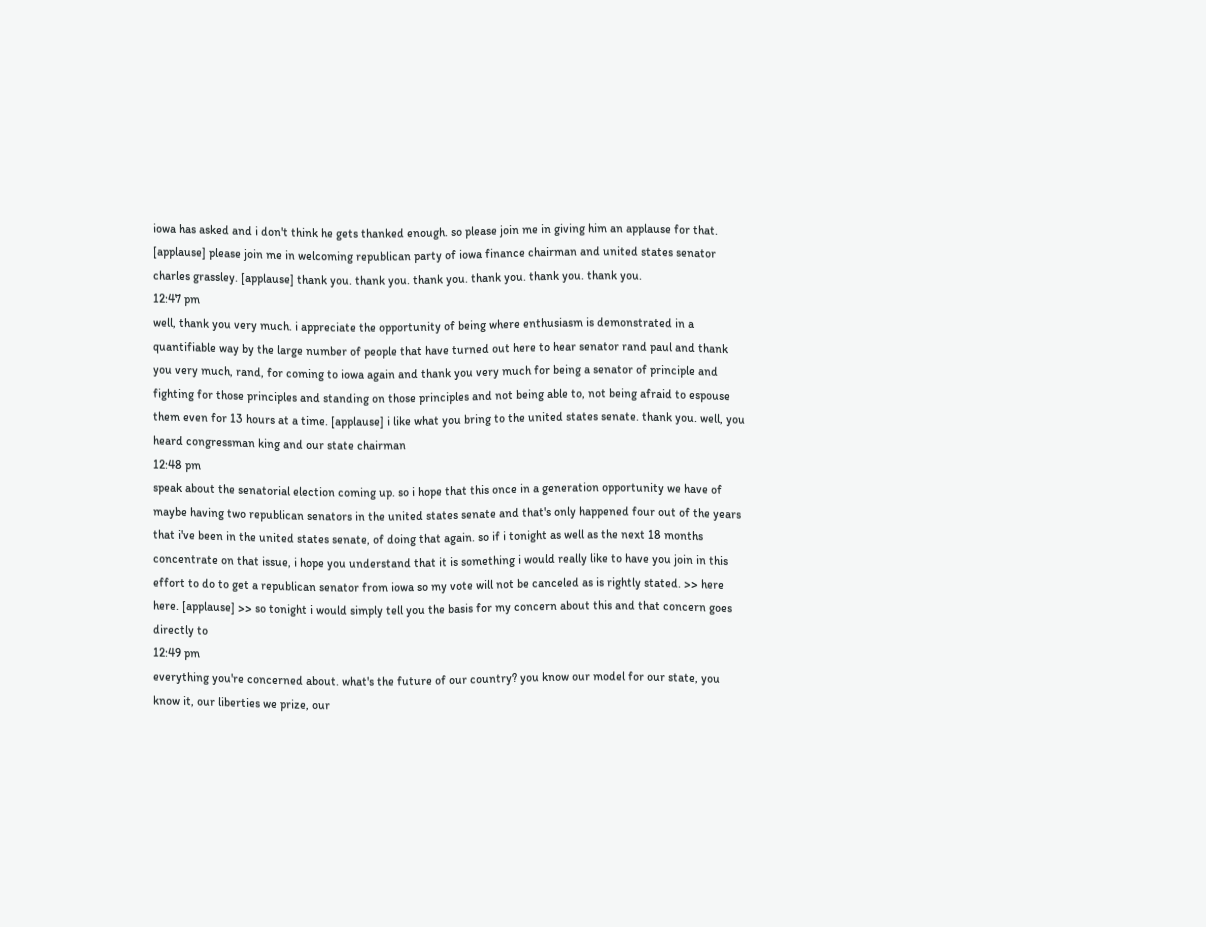iowa has asked and i don't think he gets thanked enough. so please join me in giving him an applause for that. [applause] please join me in welcoming republican party of iowa finance chairman and united states senator charles grassley. [applause] thank you. thank you. thank you. thank you. thank you. thank you.
12:47 pm
well, thank you very much. i appreciate the opportunity of being where enthusiasm is demonstrated in a quantifiable way by the large number of people that have turned out here to hear senator rand paul and thank you very much, rand, for coming to iowa again and thank you very much for being a senator of principle and fighting for those principles and standing on those principles and not being able to, not being afraid to espouse them even for 13 hours at a time. [applause] i like what you bring to the united states senate. thank you. well, you heard congressman king and our state chairman
12:48 pm
speak about the senatorial election coming up. so i hope that this once in a generation opportunity we have of maybe having two republican senators in the united states senate and that's only happened four out of the years that i've been in the united states senate, of doing that again. so if i tonight as well as the next 18 months concentrate on that issue, i hope you understand that it is something i would really like to have you join in this effort to do to get a republican senator from iowa so my vote will not be canceled as is rightly stated. >> here here. [applause] >> so tonight i would simply tell you the basis for my concern about this and that concern goes directly to
12:49 pm
everything you're concerned about. what's the future of our country? you know our model for our state, you know it, our liberties we prize, our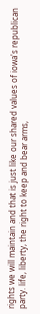rights we will maintain and that is just like our shared values of iowa's republican party. life, liberty, the right to keep and bear arms,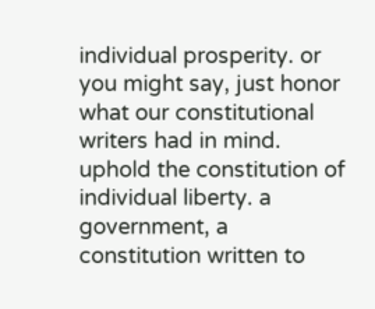individual prosperity. or you might say, just honor what our constitutional writers had in mind. uphold the constitution of individual liberty. a government, a constitution written to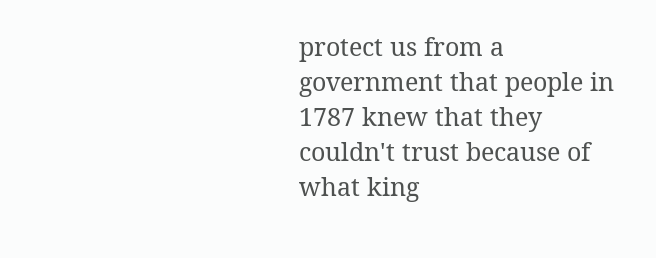protect us from a government that people in 1787 knew that they couldn't trust because of what king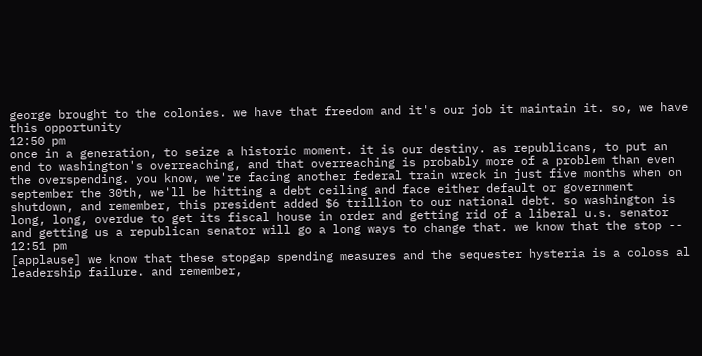george brought to the colonies. we have that freedom and it's our job it maintain it. so, we have this opportunity
12:50 pm
once in a generation, to seize a historic moment. it is our destiny. as republicans, to put an end to washington's overreaching, and that overreaching is probably more of a problem than even the overspending. you know, we're facing another federal train wreck in just five months when on september the 30th, we'll be hitting a debt ceiling and face either default or government shutdown, and remember, this president added $6 trillion to our national debt. so washington is long, long, overdue to get its fiscal house in order and getting rid of a liberal u.s. senator and getting us a republican senator will go a long ways to change that. we know that the stop --
12:51 pm
[applause] we know that these stopgap spending measures and the sequester hysteria is a coloss al leadership failure. and remember,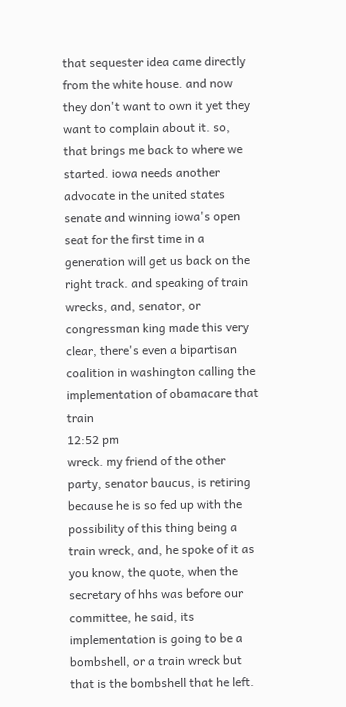that sequester idea came directly from the white house. and now they don't want to own it yet they want to complain about it. so, that brings me back to where we started. iowa needs another advocate in the united states senate and winning iowa's open seat for the first time in a generation will get us back on the right track. and speaking of train wrecks, and, senator, or congressman king made this very clear, there's even a bipartisan coalition in washington calling the implementation of obamacare that train
12:52 pm
wreck. my friend of the other party, senator baucus, is retiring because he is so fed up with the possibility of this thing being a train wreck, and, he spoke of it as you know, the quote, when the secretary of hhs was before our committee, he said, its implementation is going to be a bombshell, or a train wreck but that is the bombshell that he left.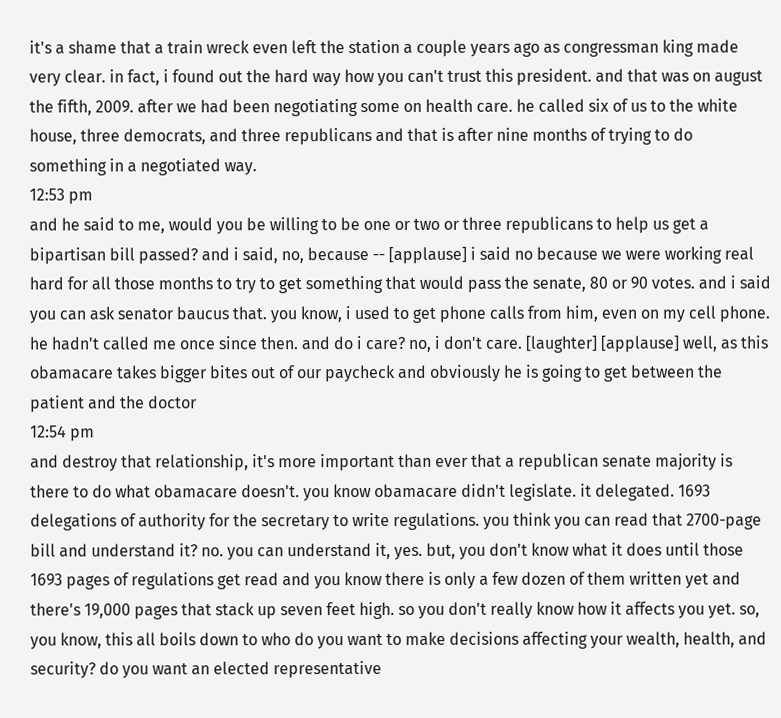it's a shame that a train wreck even left the station a couple years ago as congressman king made very clear. in fact, i found out the hard way how you can't trust this president. and that was on august the fifth, 2009. after we had been negotiating some on health care. he called six of us to the white house, three democrats, and three republicans and that is after nine months of trying to do something in a negotiated way.
12:53 pm
and he said to me, would you be willing to be one or two or three republicans to help us get a bipartisan bill passed? and i said, no, because -- [applause] i said no because we were working real hard for all those months to try to get something that would pass the senate, 80 or 90 votes. and i said you can ask senator baucus that. you know, i used to get phone calls from him, even on my cell phone. he hadn't called me once since then. and do i care? no, i don't care. [laughter] [applause] well, as this obamacare takes bigger bites out of our paycheck and obviously he is going to get between the patient and the doctor
12:54 pm
and destroy that relationship, it's more important than ever that a republican senate majority is there to do what obamacare doesn't. you know obamacare didn't legislate. it delegated. 1693 delegations of authority for the secretary to write regulations. you think you can read that 2700-page bill and understand it? no. you can understand it, yes. but, you don't know what it does until those 1693 pages of regulations get read and you know there is only a few dozen of them written yet and there's 19,000 pages that stack up seven feet high. so you don't really know how it affects you yet. so, you know, this all boils down to who do you want to make decisions affecting your wealth, health, and security? do you want an elected representative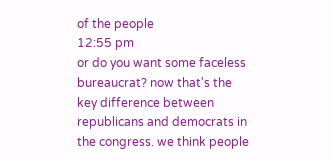of the people
12:55 pm
or do you want some faceless bureaucrat? now that's the key difference between republicans and democrats in the congress. we think people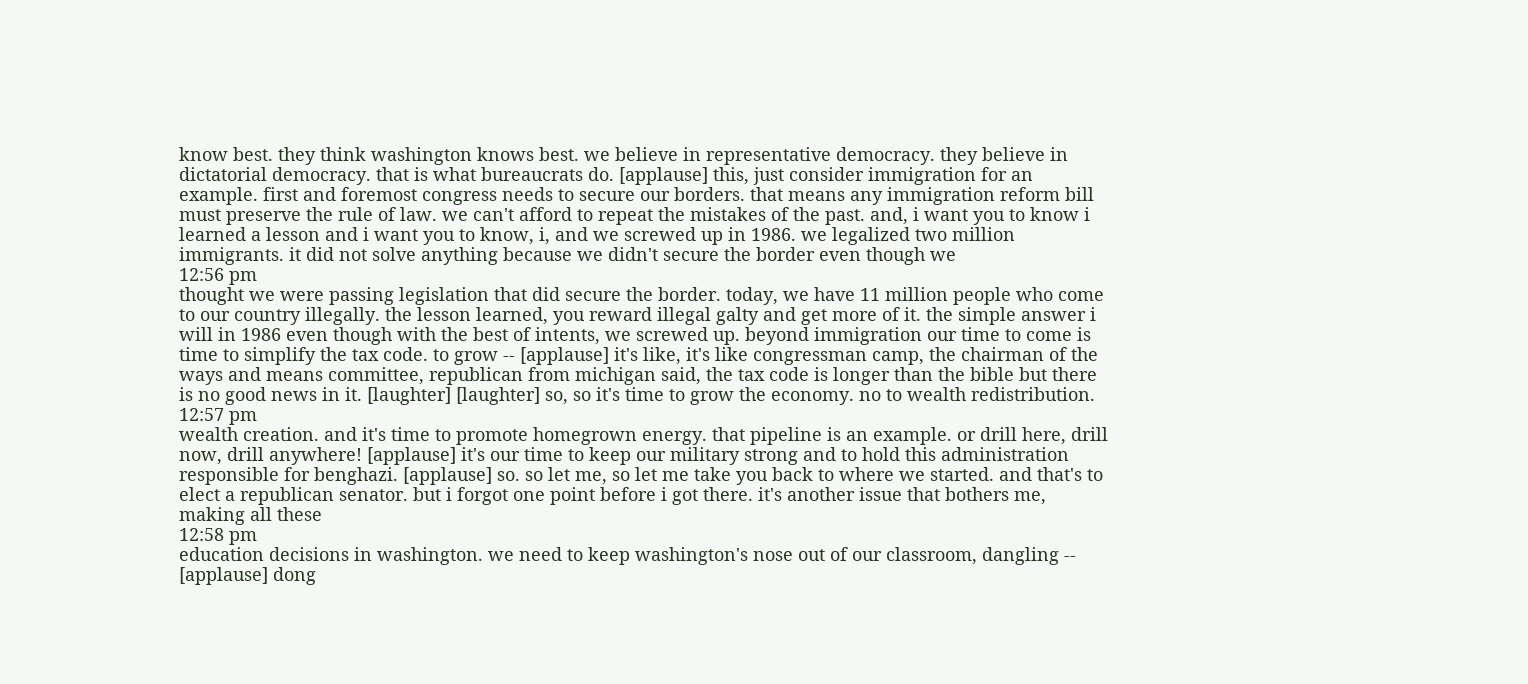know best. they think washington knows best. we believe in representative democracy. they believe in dictatorial democracy. that is what bureaucrats do. [applause] this, just consider immigration for an example. first and foremost congress needs to secure our borders. that means any immigration reform bill must preserve the rule of law. we can't afford to repeat the mistakes of the past. and, i want you to know i learned a lesson and i want you to know, i, and we screwed up in 1986. we legalized two million immigrants. it did not solve anything because we didn't secure the border even though we
12:56 pm
thought we were passing legislation that did secure the border. today, we have 11 million people who come to our country illegally. the lesson learned, you reward illegal galty and get more of it. the simple answer i will in 1986 even though with the best of intents, we screwed up. beyond immigration our time to come is time to simplify the tax code. to grow -- [applause] it's like, it's like congressman camp, the chairman of the ways and means committee, republican from michigan said, the tax code is longer than the bible but there is no good news in it. [laughter] [laughter] so, so it's time to grow the economy. no to wealth redistribution.
12:57 pm
wealth creation. and it's time to promote homegrown energy. that pipeline is an example. or drill here, drill now, drill anywhere! [applause] it's our time to keep our military strong and to hold this administration responsible for benghazi. [applause] so. so let me, so let me take you back to where we started. and that's to elect a republican senator. but i forgot one point before i got there. it's another issue that bothers me, making all these
12:58 pm
education decisions in washington. we need to keep washington's nose out of our classroom, dangling -- [applause] dong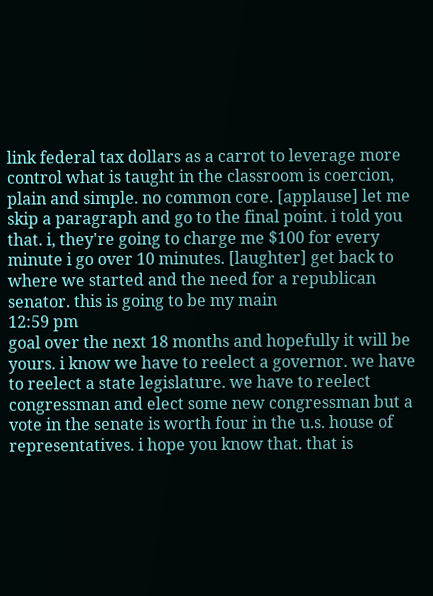link federal tax dollars as a carrot to leverage more control what is taught in the classroom is coercion, plain and simple. no common core. [applause] let me skip a paragraph and go to the final point. i told you that. i, they're going to charge me $100 for every minute i go over 10 minutes. [laughter] get back to where we started and the need for a republican senator. this is going to be my main
12:59 pm
goal over the next 18 months and hopefully it will be yours. i know we have to reelect a governor. we have to reelect a state legislature. we have to reelect congressman and elect some new congressman but a vote in the senate is worth four in the u.s. house of representatives. i hope you know that. that is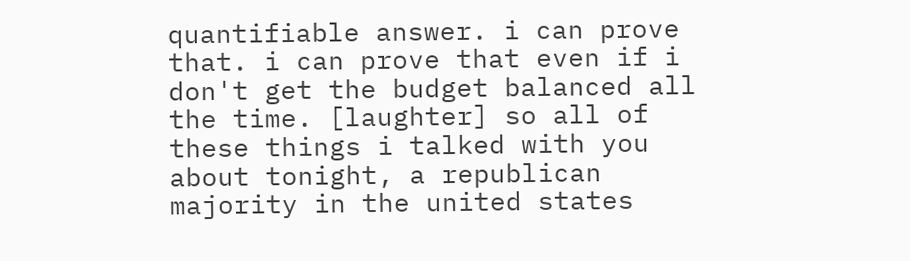quantifiable answer. i can prove that. i can prove that even if i don't get the budget balanced all the time. [laughter] so all of these things i talked with you about tonight, a republican majority in the united states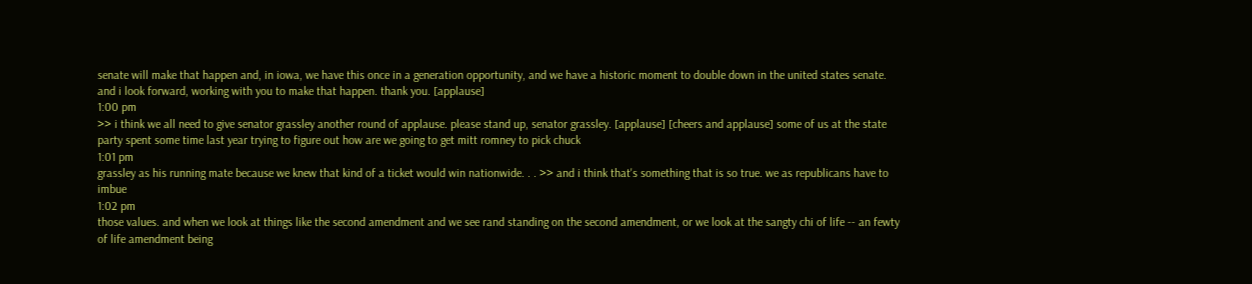senate will make that happen and, in iowa, we have this once in a generation opportunity, and we have a historic moment to double down in the united states senate. and i look forward, working with you to make that happen. thank you. [applause]
1:00 pm
>> i think we all need to give senator grassley another round of applause. please stand up, senator grassley. [applause] [cheers and applause] some of us at the state party spent some time last year trying to figure out how are we going to get mitt romney to pick chuck
1:01 pm
grassley as his running mate because we knew that kind of a ticket would win nationwide. . . >> and i think that's something that is so true. we as republicans have to imbue
1:02 pm
those values. and when we look at things like the second amendment and we see rand standing on the second amendment, or we look at the sangty chi of life -- an fewty of life amendment being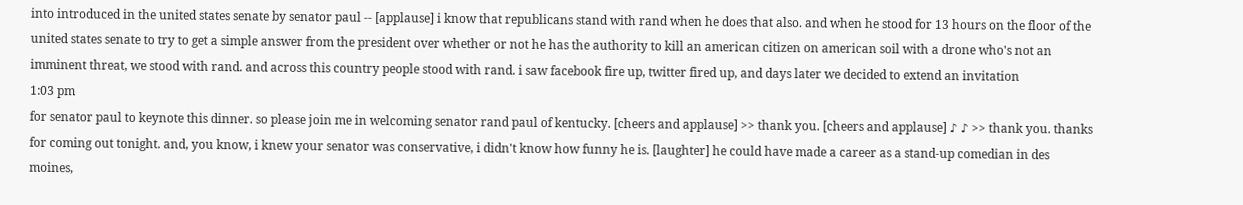into introduced in the united states senate by senator paul -- [applause] i know that republicans stand with rand when he does that also. and when he stood for 13 hours on the floor of the united states senate to try to get a simple answer from the president over whether or not he has the authority to kill an american citizen on american soil with a drone who's not an imminent threat, we stood with rand. and across this country people stood with rand. i saw facebook fire up, twitter fired up, and days later we decided to extend an invitation
1:03 pm
for senator paul to keynote this dinner. so please join me in welcoming senator rand paul of kentucky. [cheers and applause] >> thank you. [cheers and applause] ♪ ♪ >> thank you. thanks for coming out tonight. and, you know, i knew your senator was conservative, i didn't know how funny he is. [laughter] he could have made a career as a stand-up comedian in des moines,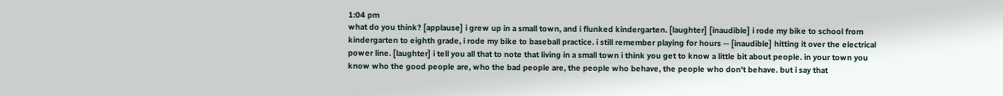1:04 pm
what do you think? [applause] i grew up in a small town, and i flunked kindergarten. [laughter] [inaudible] i rode my bike to school from kindergarten to eighth grade, i rode my bike to baseball practice. i still remember playing for hours -- [inaudible] hitting it over the electrical power line. [laughter] i tell you all that to note that living in a small town i think you get to know a little bit about people. in your town you know who the good people are, who the bad people are, the people who behave, the people who don't behave. but i say that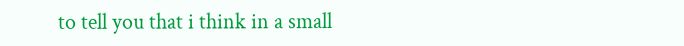to tell you that i think in a small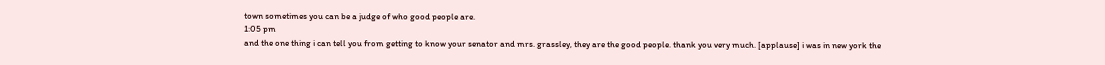town sometimes you can be a judge of who good people are.
1:05 pm
and the one thing i can tell you from getting to know your senator and mrs. grassley, they are the good people. thank you very much. [applause] i was in new york the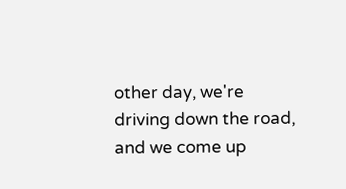other day, we're driving down the road, and we come up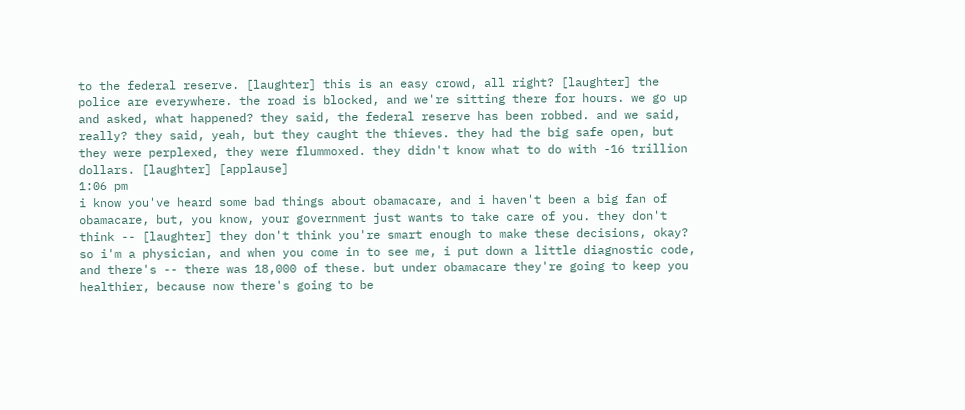to the federal reserve. [laughter] this is an easy crowd, all right? [laughter] the police are everywhere. the road is blocked, and we're sitting there for hours. we go up and asked, what happened? they said, the federal reserve has been robbed. and we said, really? they said, yeah, but they caught the thieves. they had the big safe open, but they were perplexed, they were flummoxed. they didn't know what to do with -16 trillion dollars. [laughter] [applause]
1:06 pm
i know you've heard some bad things about obamacare, and i haven't been a big fan of obamacare, but, you know, your government just wants to take care of you. they don't think -- [laughter] they don't think you're smart enough to make these decisions, okay? so i'm a physician, and when you come in to see me, i put down a little diagnostic code, and there's -- there was 18,000 of these. but under obamacare they're going to keep you healthier, because now there's going to be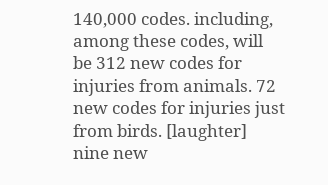140,000 codes. including, among these codes, will be 312 new codes for injuries from animals. 72 new codes for injuries just from birds. [laughter] nine new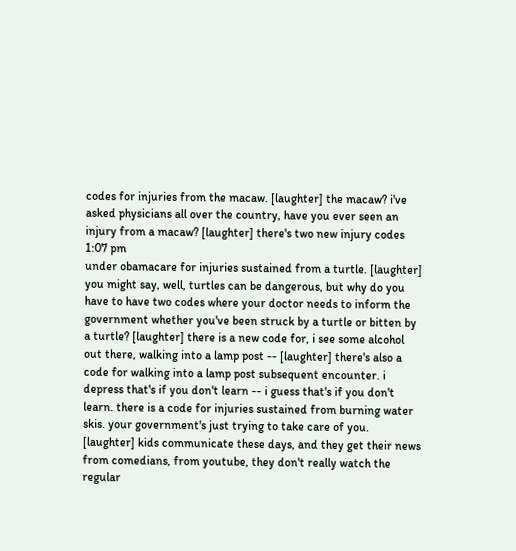codes for injuries from the macaw. [laughter] the macaw? i've asked physicians all over the country, have you ever seen an injury from a macaw? [laughter] there's two new injury codes
1:07 pm
under obamacare for injuries sustained from a turtle. [laughter] you might say, well, turtles can be dangerous, but why do you have to have two codes where your doctor needs to inform the government whether you've been struck by a turtle or bitten by a turtle? [laughter] there is a new code for, i see some alcohol out there, walking into a lamp post -- [laughter] there's also a code for walking into a lamp post subsequent encounter. i depress that's if you don't learn -- i guess that's if you don't learn. there is a code for injuries sustained from burning water skis. your government's just trying to take care of you. [laughter] kids communicate these days, and they get their news from comedians, from youtube, they don't really watch the regular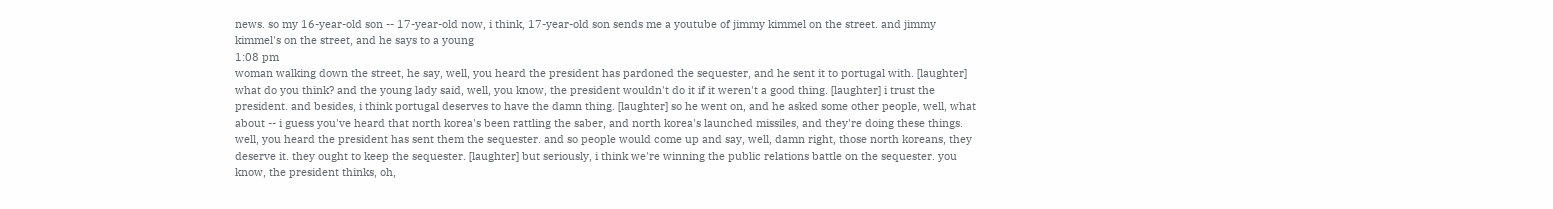news. so my 16-year-old son -- 17-year-old now, i think, 17-year-old son sends me a youtube of jimmy kimmel on the street. and jimmy kimmel's on the street, and he says to a young
1:08 pm
woman walking down the street, he say, well, you heard the president has pardoned the sequester, and he sent it to portugal with. [laughter] what do you think? and the young lady said, well, you know, the president wouldn't do it if it weren't a good thing. [laughter] i trust the president. and besides, i think portugal deserves to have the damn thing. [laughter] so he went on, and he asked some other people, well, what about -- i guess you've heard that north korea's been rattling the saber, and north korea's launched missiles, and they're doing these things. well, you heard the president has sent them the sequester. and so people would come up and say, well, damn right, those north koreans, they deserve it. they ought to keep the sequester. [laughter] but seriously, i think we're winning the public relations battle on the sequester. you know, the president thinks, oh,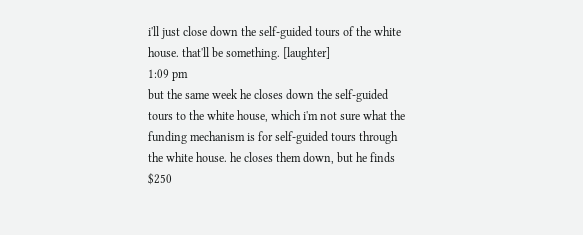i'll just close down the self-guided tours of the white house. that'll be something. [laughter]
1:09 pm
but the same week he closes down the self-guided tours to the white house, which i'm not sure what the funding mechanism is for self-guided tours through the white house. he closes them down, but he finds $250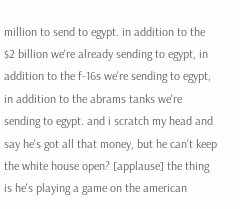million to send to egypt. in addition to the $2 billion we're already sending to egypt, in addition to the f-16s we're sending to egypt, in addition to the abrams tanks we're sending to egypt. and i scratch my head and say he's got all that money, but he can't keep the white house open? [applause] the thing is he's playing a game on the american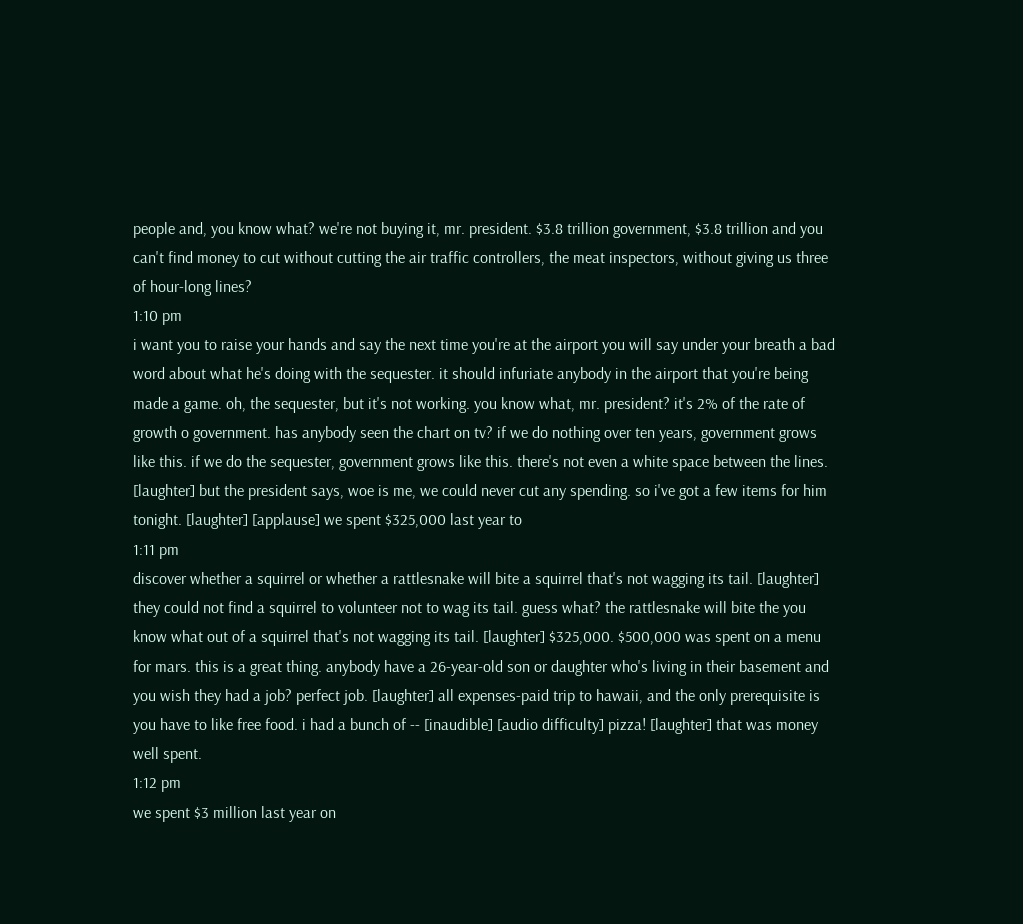people and, you know what? we're not buying it, mr. president. $3.8 trillion government, $3.8 trillion and you can't find money to cut without cutting the air traffic controllers, the meat inspectors, without giving us three of hour-long lines?
1:10 pm
i want you to raise your hands and say the next time you're at the airport you will say under your breath a bad word about what he's doing with the sequester. it should infuriate anybody in the airport that you're being made a game. oh, the sequester, but it's not working. you know what, mr. president? it's 2% of the rate of growth o government. has anybody seen the chart on tv? if we do nothing over ten years, government grows like this. if we do the sequester, government grows like this. there's not even a white space between the lines. [laughter] but the president says, woe is me, we could never cut any spending. so i've got a few items for him tonight. [laughter] [applause] we spent $325,000 last year to
1:11 pm
discover whether a squirrel or whether a rattlesnake will bite a squirrel that's not wagging its tail. [laughter] they could not find a squirrel to volunteer not to wag its tail. guess what? the rattlesnake will bite the you know what out of a squirrel that's not wagging its tail. [laughter] $325,000. $500,000 was spent on a menu for mars. this is a great thing. anybody have a 26-year-old son or daughter who's living in their basement and you wish they had a job? perfect job. [laughter] all expenses-paid trip to hawaii, and the only prerequisite is you have to like free food. i had a bunch of -- [inaudible] [audio difficulty] pizza! [laughter] that was money well spent.
1:12 pm
we spent $3 million last year on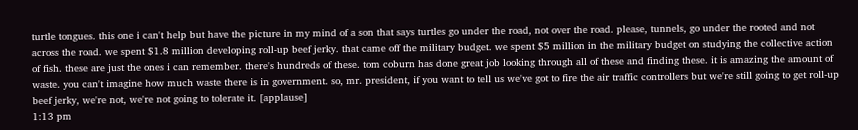turtle tongues. this one i can't help but have the picture in my mind of a son that says turtles go under the road, not over the road. please, tunnels, go under the rooted and not across the road. we spent $1.8 million developing roll-up beef jerky. that came off the military budget. we spent $5 million in the military budget on studying the collective action of fish. these are just the ones i can remember. there's hundreds of these. tom coburn has done great job looking through all of these and finding these. it is amazing the amount of waste. you can't imagine how much waste there is in government. so, mr. president, if you want to tell us we've got to fire the air traffic controllers but we're still going to get roll-up beef jerky, we're not, we're not going to tolerate it. [applause]
1:13 pm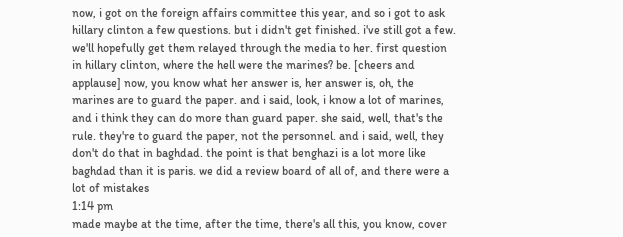now, i got on the foreign affairs committee this year, and so i got to ask hillary clinton a few questions. but i didn't get finished. i've still got a few. we'll hopefully get them relayed through the media to her. first question in hillary clinton, where the hell were the marines? be. [cheers and applause] now, you know what her answer is, her answer is, oh, the marines are to guard the paper. and i said, look, i know a lot of marines, and i think they can do more than guard paper. she said, well, that's the rule. they're to guard the paper, not the personnel. and i said, well, they don't do that in baghdad. the point is that benghazi is a lot more like baghdad than it is paris. we did a review board of all of, and there were a lot of mistakes
1:14 pm
made maybe at the time, after the time, there's all this, you know, cover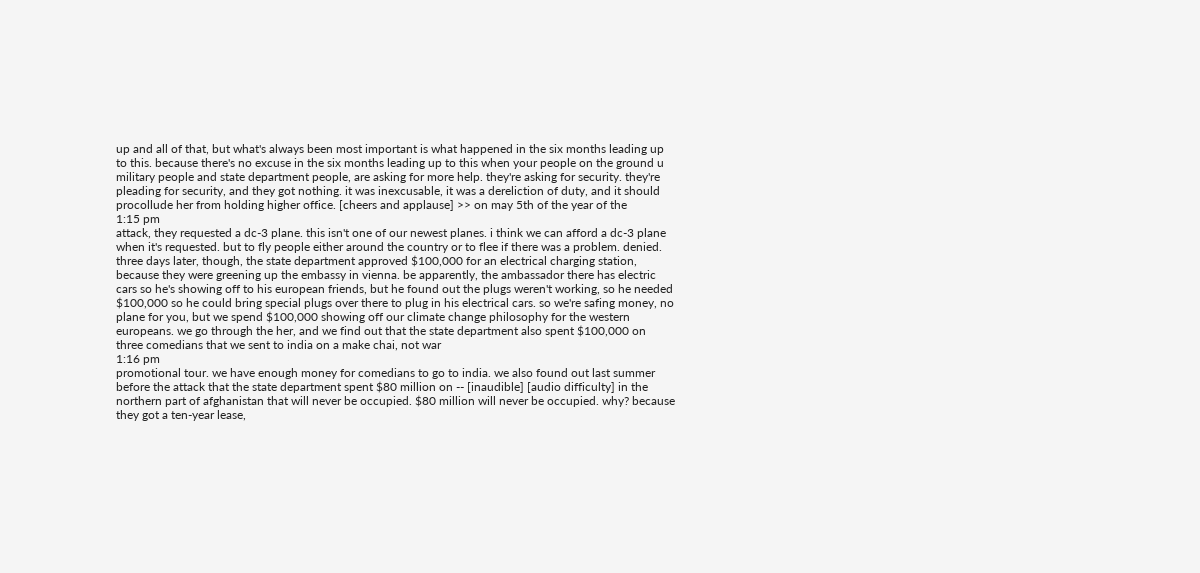up and all of that, but what's always been most important is what happened in the six months leading up to this. because there's no excuse in the six months leading up to this when your people on the ground u military people and state department people, are asking for more help. they're asking for security. they're pleading for security, and they got nothing. it was inexcusable, it was a dereliction of duty, and it should procollude her from holding higher office. [cheers and applause] >> on may 5th of the year of the
1:15 pm
attack, they requested a dc-3 plane. this isn't one of our newest planes. i think we can afford a dc-3 plane when it's requested. but to fly people either around the country or to flee if there was a problem. denied. three days later, though, the state department approved $100,000 for an electrical charging station, because they were greening up the embassy in vienna. be apparently, the ambassador there has electric cars so he's showing off to his european friends, but he found out the plugs weren't working, so he needed $100,000 so he could bring special plugs over there to plug in his electrical cars. so we're safing money, no plane for you, but we spend $100,000 showing off our climate change philosophy for the western europeans. we go through the her, and we find out that the state department also spent $100,000 on three comedians that we sent to india on a make chai, not war
1:16 pm
promotional tour. we have enough money for comedians to go to india. we also found out last summer before the attack that the state department spent $80 million on -- [inaudible] [audio difficulty] in the northern part of afghanistan that will never be occupied. $80 million will never be occupied. why? because they got a ten-year lease,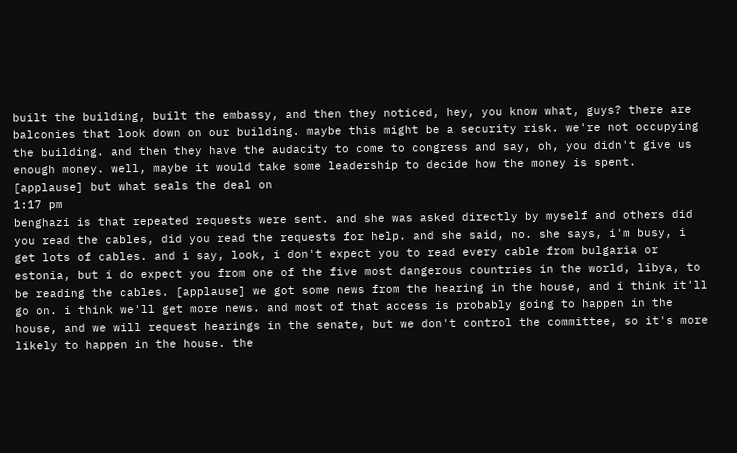built the building, built the embassy, and then they noticed, hey, you know what, guys? there are balconies that look down on our building. maybe this might be a security risk. we're not occupying the building. and then they have the audacity to come to congress and say, oh, you didn't give us enough money. well, maybe it would take some leadership to decide how the money is spent. [applause] but what seals the deal on
1:17 pm
benghazi is that repeated requests were sent. and she was asked directly by myself and others did you read the cables, did you read the requests for help. and she said, no. she says, i'm busy, i get lots of cables. and i say, look, i don't expect you to read every cable from bulgaria or estonia, but i do expect you from one of the five most dangerous countries in the world, libya, to be reading the cables. [applause] we got some news from the hearing in the house, and i think it'll go on. i think we'll get more news. and most of that access is probably going to happen in the house, and we will request hearings in the senate, but we don't control the committee, so it's more likely to happen in the house. the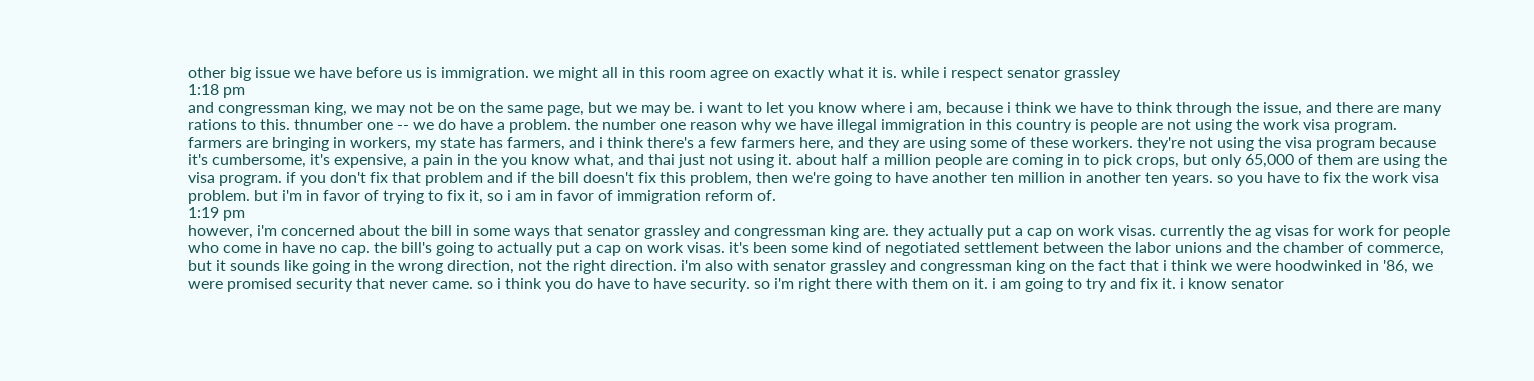other big issue we have before us is immigration. we might all in this room agree on exactly what it is. while i respect senator grassley
1:18 pm
and congressman king, we may not be on the same page, but we may be. i want to let you know where i am, because i think we have to think through the issue, and there are many rations to this. thnumber one -- we do have a problem. the number one reason why we have illegal immigration in this country is people are not using the work visa program. farmers are bringing in workers, my state has farmers, and i think there's a few farmers here, and they are using some of these workers. they're not using the visa program because it's cumbersome, it's expensive, a pain in the you know what, and thai just not using it. about half a million people are coming in to pick crops, but only 65,000 of them are using the visa program. if you don't fix that problem and if the bill doesn't fix this problem, then we're going to have another ten million in another ten years. so you have to fix the work visa problem. but i'm in favor of trying to fix it, so i am in favor of immigration reform of.
1:19 pm
however, i'm concerned about the bill in some ways that senator grassley and congressman king are. they actually put a cap on work visas. currently the ag visas for work for people who come in have no cap. the bill's going to actually put a cap on work visas. it's been some kind of negotiated settlement between the labor unions and the chamber of commerce, but it sounds like going in the wrong direction, not the right direction. i'm also with senator grassley and congressman king on the fact that i think we were hoodwinked in '86, we were promised security that never came. so i think you do have to have security. so i'm right there with them on it. i am going to try and fix it. i know senator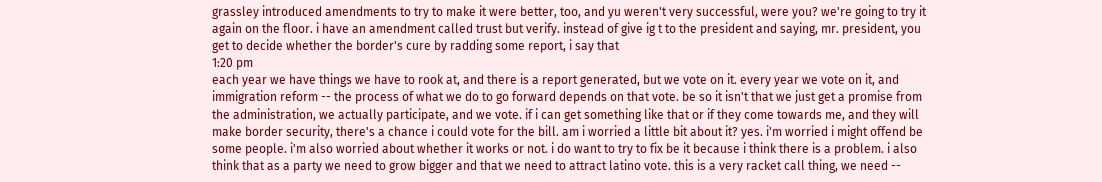grassley introduced amendments to try to make it were better, too, and yu weren't very successful, were you? we're going to try it again on the floor. i have an amendment called trust but verify. instead of give ig t to the president and saying, mr. president, you get to decide whether the border's cure by radding some report, i say that
1:20 pm
each year we have things we have to rook at, and there is a report generated, but we vote on it. every year we vote on it, and immigration reform -- the process of what we do to go forward depends on that vote. be so it isn't that we just get a promise from the administration, we actually participate, and we vote. if i can get something like that or if they come towards me, and they will make border security, there's a chance i could vote for the bill. am i worried a little bit about it? yes. i'm worried i might offend be some people. i'm also worried about whether it works or not. i do want to try to fix be it because i think there is a problem. i also think that as a party we need to grow bigger and that we need to attract latino vote. this is a very racket call thing, we need --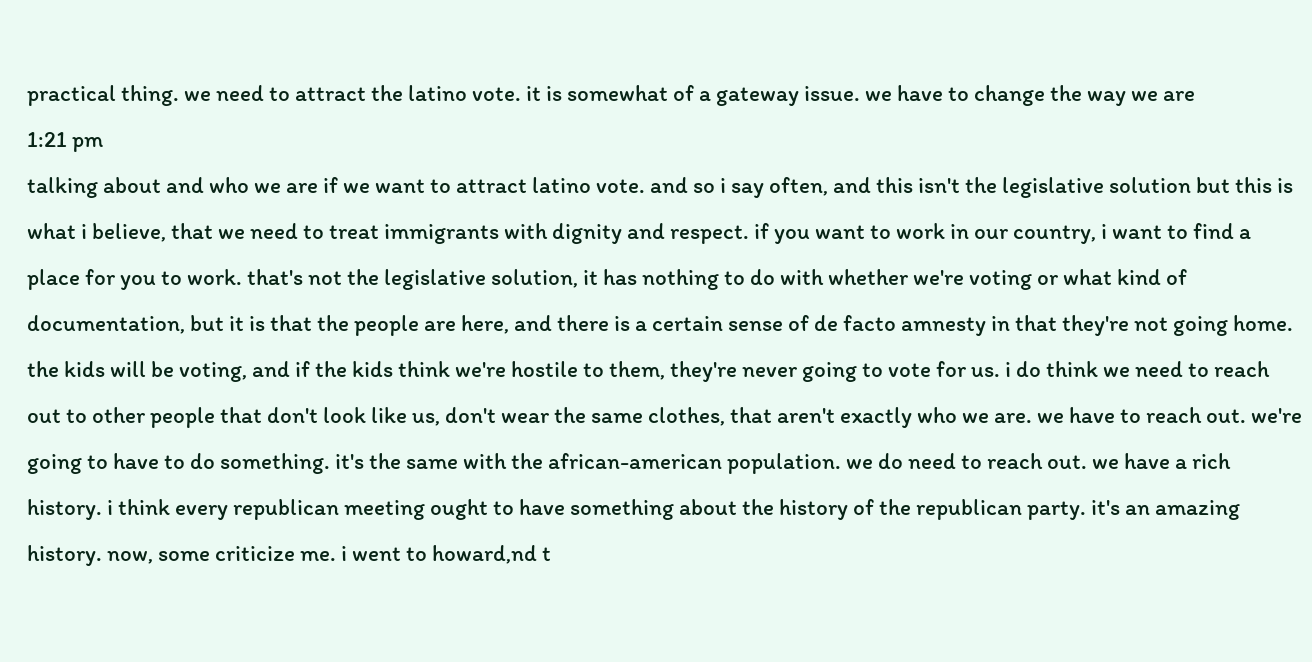practical thing. we need to attract the latino vote. it is somewhat of a gateway issue. we have to change the way we are
1:21 pm
talking about and who we are if we want to attract latino vote. and so i say often, and this isn't the legislative solution but this is what i believe, that we need to treat immigrants with dignity and respect. if you want to work in our country, i want to find a place for you to work. that's not the legislative solution, it has nothing to do with whether we're voting or what kind of documentation, but it is that the people are here, and there is a certain sense of de facto amnesty in that they're not going home. the kids will be voting, and if the kids think we're hostile to them, they're never going to vote for us. i do think we need to reach out to other people that don't look like us, don't wear the same clothes, that aren't exactly who we are. we have to reach out. we're going to have to do something. it's the same with the african-american population. we do need to reach out. we have a rich history. i think every republican meeting ought to have something about the history of the republican party. it's an amazing history. now, some criticize me. i went to howard,nd t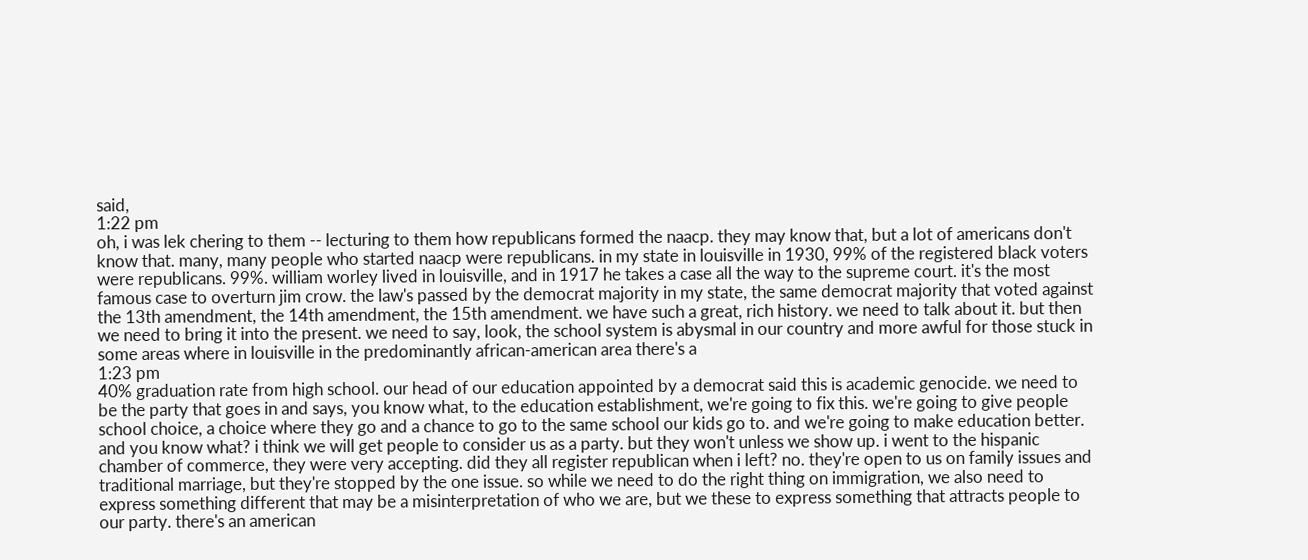said,
1:22 pm
oh, i was lek chering to them -- lecturing to them how republicans formed the naacp. they may know that, but a lot of americans don't know that. many, many people who started naacp were republicans. in my state in louisville in 1930, 99% of the registered black voters were republicans. 99%. william worley lived in louisville, and in 1917 he takes a case all the way to the supreme court. it's the most famous case to overturn jim crow. the law's passed by the democrat majority in my state, the same democrat majority that voted against the 13th amendment, the 14th amendment, the 15th amendment. we have such a great, rich history. we need to talk about it. but then we need to bring it into the present. we need to say, look, the school system is abysmal in our country and more awful for those stuck in some areas where in louisville in the predominantly african-american area there's a
1:23 pm
40% graduation rate from high school. our head of our education appointed by a democrat said this is academic genocide. we need to be the party that goes in and says, you know what, to the education establishment, we're going to fix this. we're going to give people school choice, a choice where they go and a chance to go to the same school our kids go to. and we're going to make education better. and you know what? i think we will get people to consider us as a party. but they won't unless we show up. i went to the hispanic chamber of commerce, they were very accepting. did they all register republican when i left? no. they're open to us on family issues and traditional marriage, but they're stopped by the one issue. so while we need to do the right thing on immigration, we also need to express something different that may be a misinterpretation of who we are, but we these to express something that attracts people to our party. there's an american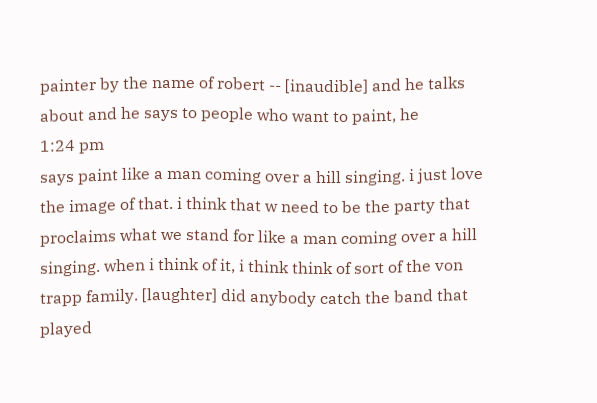painter by the name of robert -- [inaudible] and he talks about and he says to people who want to paint, he
1:24 pm
says paint like a man coming over a hill singing. i just love the image of that. i think that w need to be the party that proclaims what we stand for like a man coming over a hill singing. when i think of it, i think think of sort of the von trapp family. [laughter] did anybody catch the band that played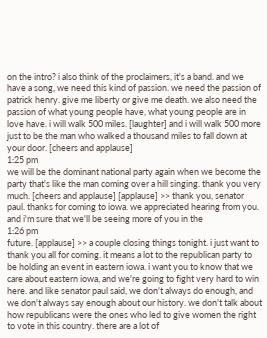on the intro? i also think of the proclaimers, it's a band. and we have a song, we need this kind of passion. we need the passion of patrick henry. give me liberty or give me death. we also need the passion of what young people have, what young people are in love have. i will walk 500 miles. [laughter] and i will walk 500 more just to be the man who walked a thousand miles to fall down at your door. [cheers and applause]
1:25 pm
we will be the dominant national party again when we become the party that's like the man coming over a hill singing. thank you very much. [cheers and applause] [applause] >> thank you, senator paul. thanks for coming to iowa. we appreciated hearing from you. and i'm sure that we'll be seeing more of you in the
1:26 pm
future. [applause] >> a couple closing things tonight. i just want to thank you all for coming. it means a lot to the republican party to be holding an event in eastern iowa. i want you to know that we care about eastern iowa, and we're going to fight very hard to win here. and like senator paul said, we don't always do enough, and we don't always say enough about our history. we don't talk about how republicans were the ones who led to give women the right to vote in this country. there are a lot of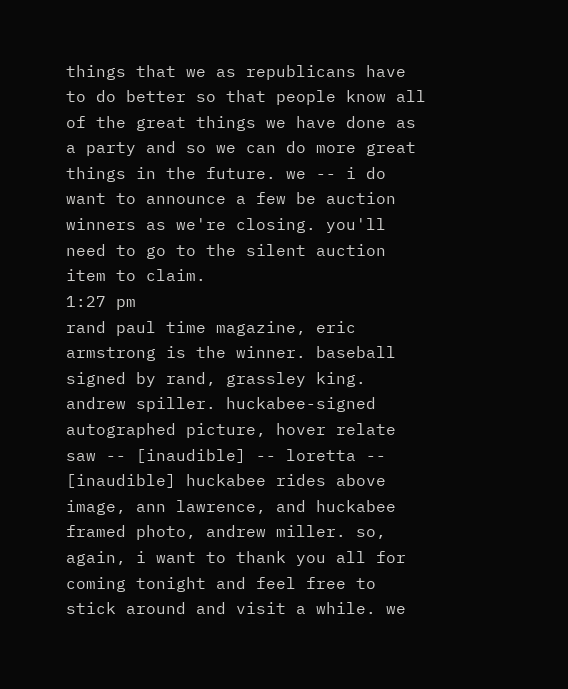things that we as republicans have to do better so that people know all of the great things we have done as a party and so we can do more great things in the future. we -- i do want to announce a few be auction winners as we're closing. you'll need to go to the silent auction item to claim.
1:27 pm
rand paul time magazine, eric armstrong is the winner. baseball signed by rand, grassley king. andrew spiller. huckabee-signed autographed picture, hover relate saw -- [inaudible] -- loretta -- [inaudible] huckabee rides above image, ann lawrence, and huckabee framed photo, andrew miller. so, again, i want to thank you all for coming tonight and feel free to stick around and visit a while. we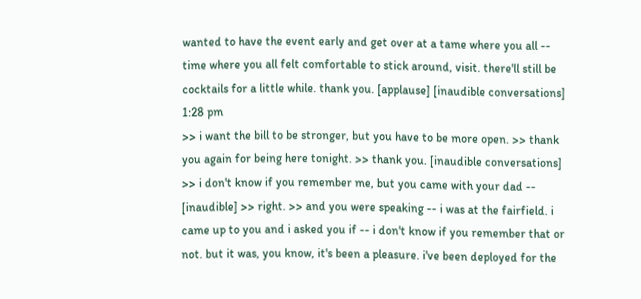wanted to have the event early and get over at a tame where you all -- time where you all felt comfortable to stick around, visit. there'll still be cocktails for a little while. thank you. [applause] [inaudible conversations]
1:28 pm
>> i want the bill to be stronger, but you have to be more open. >> thank you again for being here tonight. >> thank you. [inaudible conversations] >> i don't know if you remember me, but you came with your dad -- [inaudible] >> right. >> and you were speaking -- i was at the fairfield. i came up to you and i asked you if -- i don't know if you remember that or not. but it was, you know, it's been a pleasure. i've been deployed for the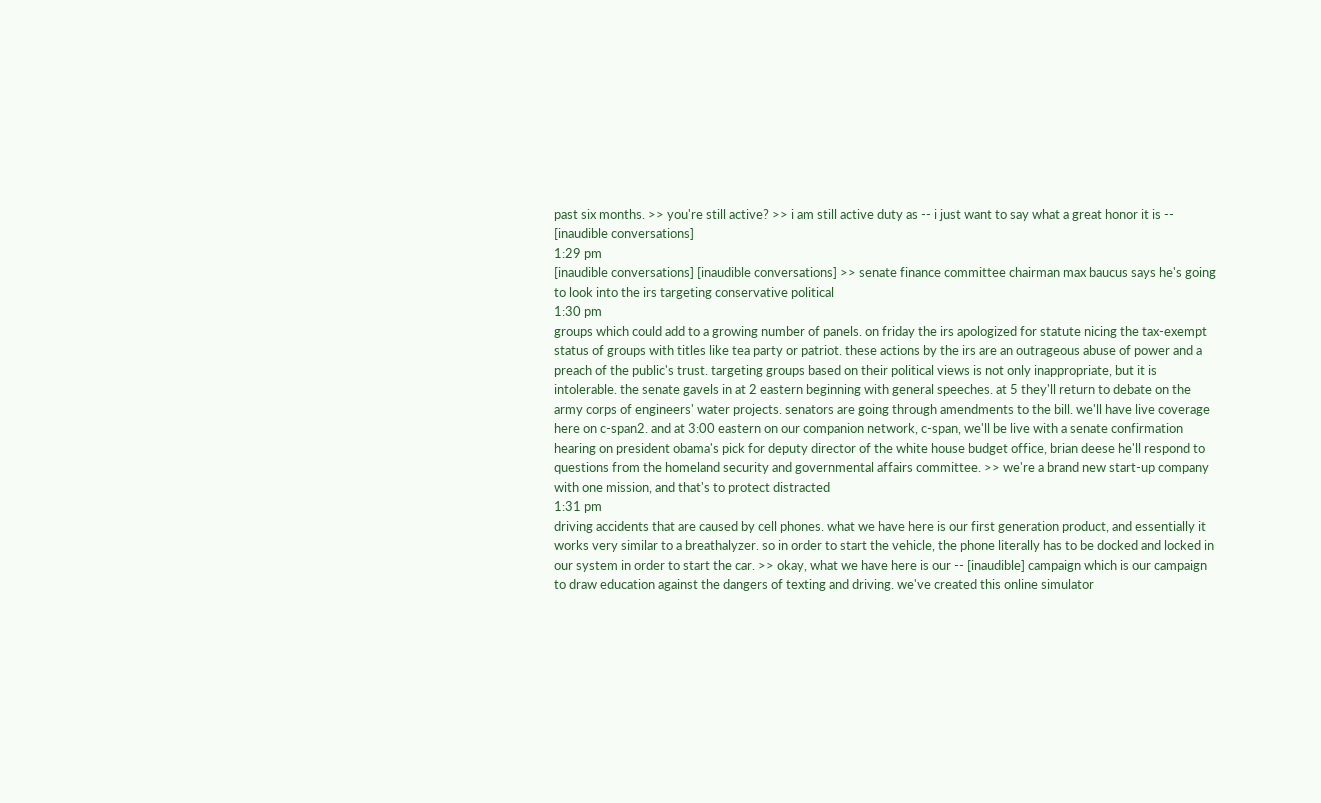past six months. >> you're still active? >> i am still active duty as -- i just want to say what a great honor it is -- [inaudible conversations]
1:29 pm
[inaudible conversations] [inaudible conversations] >> senate finance committee chairman max baucus says he's going to look into the irs targeting conservative political
1:30 pm
groups which could add to a growing number of panels. on friday the irs apologized for statute nicing the tax-exempt status of groups with titles like tea party or patriot. these actions by the irs are an outrageous abuse of power and a preach of the public's trust. targeting groups based on their political views is not only inappropriate, but it is intolerable. the senate gavels in at 2 eastern beginning with general speeches. at 5 they'll return to debate on the army corps of engineers' water projects. senators are going through amendments to the bill. we'll have live coverage here on c-span2. and at 3:00 eastern on our companion network, c-span, we'll be live with a senate confirmation hearing on president obama's pick for deputy director of the white house budget office, brian deese he'll respond to questions from the homeland security and governmental affairs committee. >> we're a brand new start-up company with one mission, and that's to protect distracted
1:31 pm
driving accidents that are caused by cell phones. what we have here is our first generation product, and essentially it works very similar to a breathalyzer. so in order to start the vehicle, the phone literally has to be docked and locked in our system in order to start the car. >> okay, what we have here is our -- [inaudible] campaign which is our campaign to draw education against the dangers of texting and driving. we've created this online simulator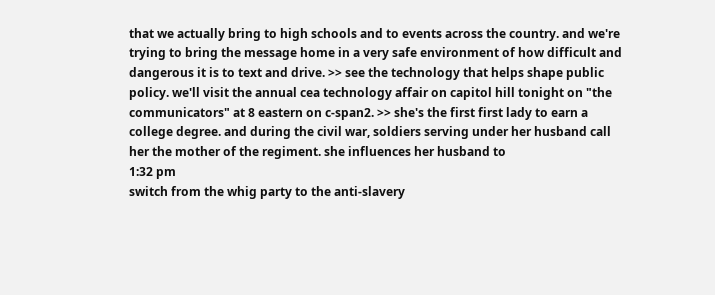that we actually bring to high schools and to events across the country. and we're trying to bring the message home in a very safe environment of how difficult and dangerous it is to text and drive. >> see the technology that helps shape public policy. we'll visit the annual cea technology affair on capitol hill tonight on "the communicators" at 8 eastern on c-span2. >> she's the first first lady to earn a college degree. and during the civil war, soldiers serving under her husband call her the mother of the regiment. she influences her husband to
1:32 pm
switch from the whig party to the anti-slavery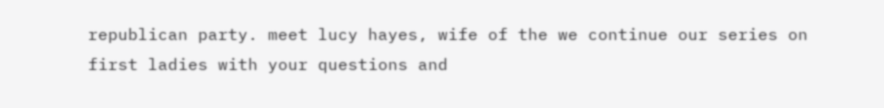republican party. meet lucy hayes, wife of the we continue our series on first ladies with your questions and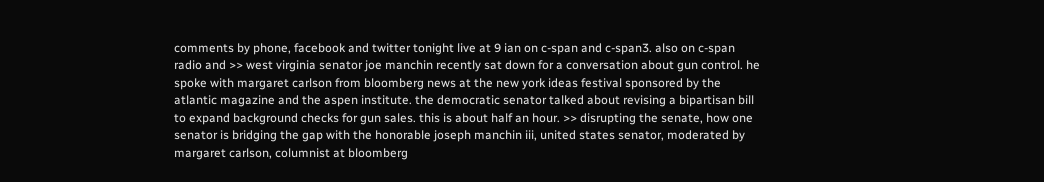comments by phone, facebook and twitter tonight live at 9 ian on c-span and c-span3. also on c-span radio and >> west virginia senator joe manchin recently sat down for a conversation about gun control. he spoke with margaret carlson from bloomberg news at the new york ideas festival sponsored by the atlantic magazine and the aspen institute. the democratic senator talked about revising a bipartisan bill to expand background checks for gun sales. this is about half an hour. >> disrupting the senate, how one senator is bridging the gap with the honorable joseph manchin iii, united states senator, moderated by margaret carlson, columnist at bloomberg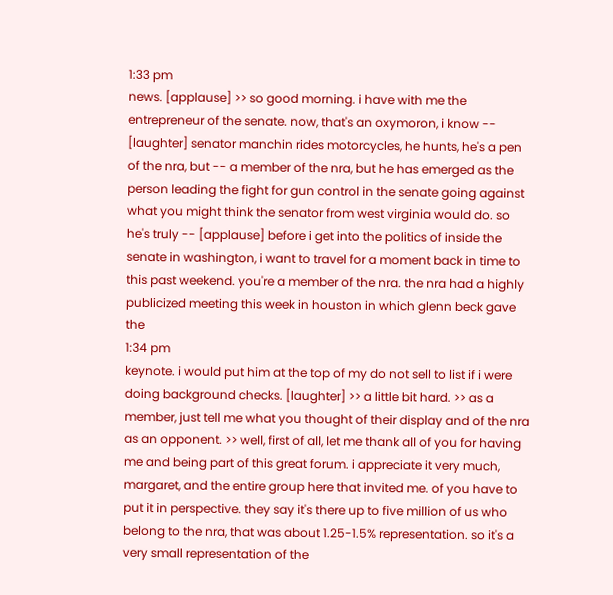1:33 pm
news. [applause] >> so good morning. i have with me the entrepreneur of the senate. now, that's an oxymoron, i know -- [laughter] senator manchin rides motorcycles, he hunts, he's a pen of the nra, but -- a member of the nra, but he has emerged as the person leading the fight for gun control in the senate going against what you might think the senator from west virginia would do. so he's truly -- [applause] before i get into the politics of inside the senate in washington, i want to travel for a moment back in time to this past weekend. you're a member of the nra. the nra had a highly publicized meeting this week in houston in which glenn beck gave the
1:34 pm
keynote. i would put him at the top of my do not sell to list if i were doing background checks. [laughter] >> a little bit hard. >> as a member, just tell me what you thought of their display and of the nra as an opponent. >> well, first of all, let me thank all of you for having me and being part of this great forum. i appreciate it very much, margaret, and the entire group here that invited me. of you have to put it in perspective. they say it's there up to five million of us who belong to the nra, that was about 1.25-1.5% representation. so it's a very small representation of the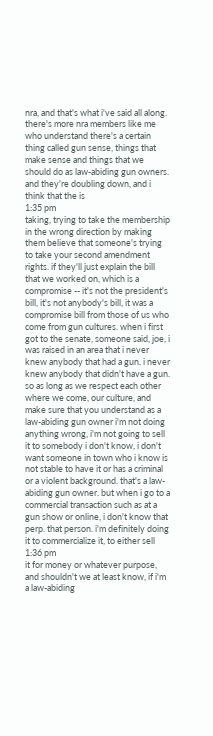nra, and that's what i've said all along. there's more nra members like me who understand there's a certain thing called gun sense, things that make sense and things that we should do as law-abiding gun owners. and they're doubling down, and i think that the is
1:35 pm
taking, trying to take the membership in the wrong direction by making them believe that someone's trying to take your second amendment rights. if they'll just explain the bill that we worked on, which is a compromise -- it's not the president's bill, it's not anybody's bill, it was a compromise bill from those of us who come from gun cultures. when i first got to the senate, someone said, joe, i was raised in an area that i never knew anybody that had a gun. i never knew anybody that didn't have a gun. so as long as we respect each other where we come, our culture, and make sure that you understand as a law-abiding gun owner i'm not doing anything wrong, i'm not going to sell it to somebody i don't know, i don't want someone in town who i know is not stable to have it or has a criminal or a violent background. that's a law-abiding gun owner. but when i go to a commercial transaction such as at a gun show or online, i don't know that perp. that person. i'm definitely doing it to commercialize it, to either sell
1:36 pm
it for money or whatever purpose, and shouldn't we at least know, if i'm a law-abiding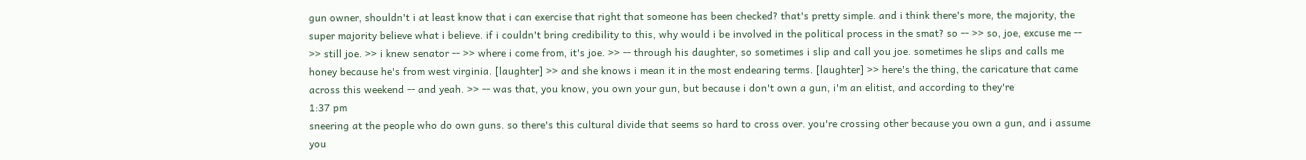gun owner, shouldn't i at least know that i can exercise that right that someone has been checked? that's pretty simple. and i think there's more, the majority, the super majority believe what i believe. if i couldn't bring credibility to this, why would i be involved in the political process in the smat? so -- >> so, joe, excuse me -- >> still joe. >> i knew senator -- >> where i come from, it's joe. >> -- through his daughter, so sometimes i slip and call you joe. sometimes he slips and calls me honey because he's from west virginia. [laughter] >> and she knows i mean it in the most endearing terms. [laughter] >> here's the thing, the caricature that came across this weekend -- and yeah. >> -- was that, you know, you own your gun, but because i don't own a gun, i'm an elitist, and according to they're
1:37 pm
sneering at the people who do own guns. so there's this cultural divide that seems so hard to cross over. you're crossing other because you own a gun, and i assume you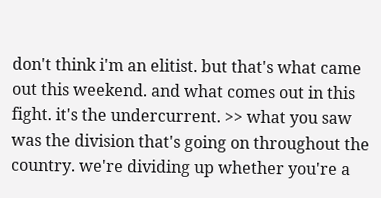don't think i'm an elitist. but that's what came out this weekend. and what comes out in this fight. it's the undercurrent. >> what you saw was the division that's going on throughout the country. we're dividing up whether you're a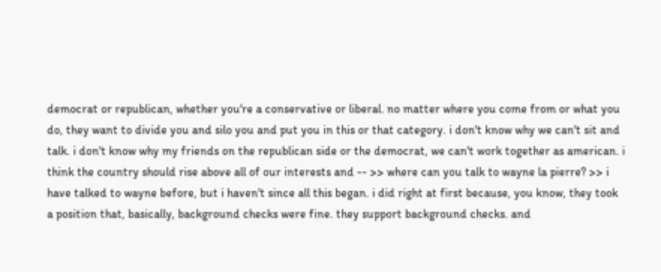democrat or republican, whether you're a conservative or liberal. no matter where you come from or what you do, they want to divide you and silo you and put you in this or that category. i don't know why we can't sit and talk. i don't know why my friends on the republican side or the democrat, we can't work together as american. i think the country should rise above all of our interests and -- >> where can you talk to wayne la pierre? >> i have talked to wayne before, but i haven't since all this began. i did right at first because, you know, they took a position that, basically, background checks were fine. they support background checks. and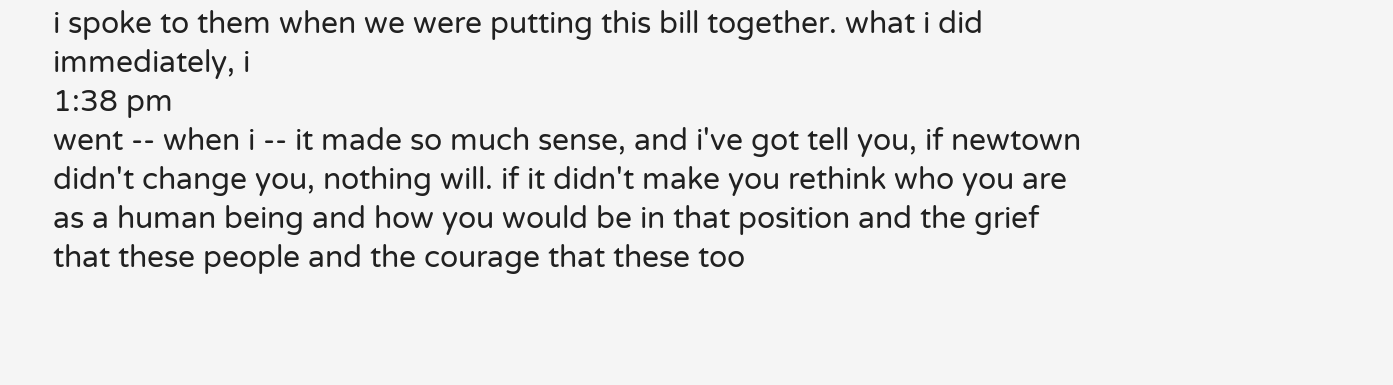i spoke to them when we were putting this bill together. what i did immediately, i
1:38 pm
went -- when i -- it made so much sense, and i've got tell you, if newtown didn't change you, nothing will. if it didn't make you rethink who you are as a human being and how you would be in that position and the grief that these people and the courage that these too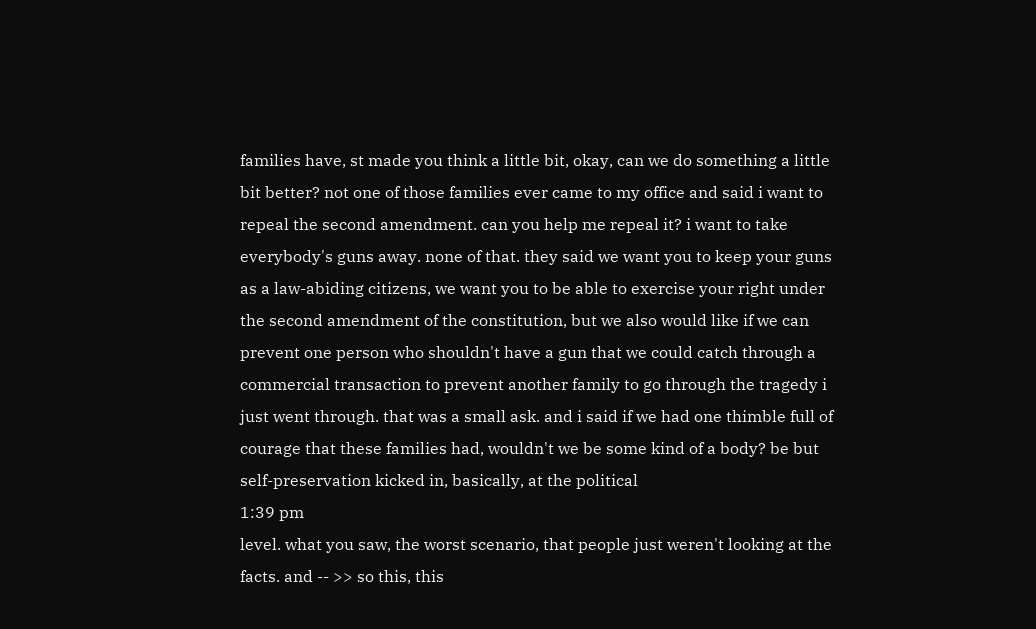families have, st made you think a little bit, okay, can we do something a little bit better? not one of those families ever came to my office and said i want to repeal the second amendment. can you help me repeal it? i want to take everybody's guns away. none of that. they said we want you to keep your guns as a law-abiding citizens, we want you to be able to exercise your right under the second amendment of the constitution, but we also would like if we can prevent one person who shouldn't have a gun that we could catch through a commercial transaction to prevent another family to go through the tragedy i just went through. that was a small ask. and i said if we had one thimble full of courage that these families had, wouldn't we be some kind of a body? be but self-preservation kicked in, basically, at the political
1:39 pm
level. what you saw, the worst scenario, that people just weren't looking at the facts. and -- >> so this, this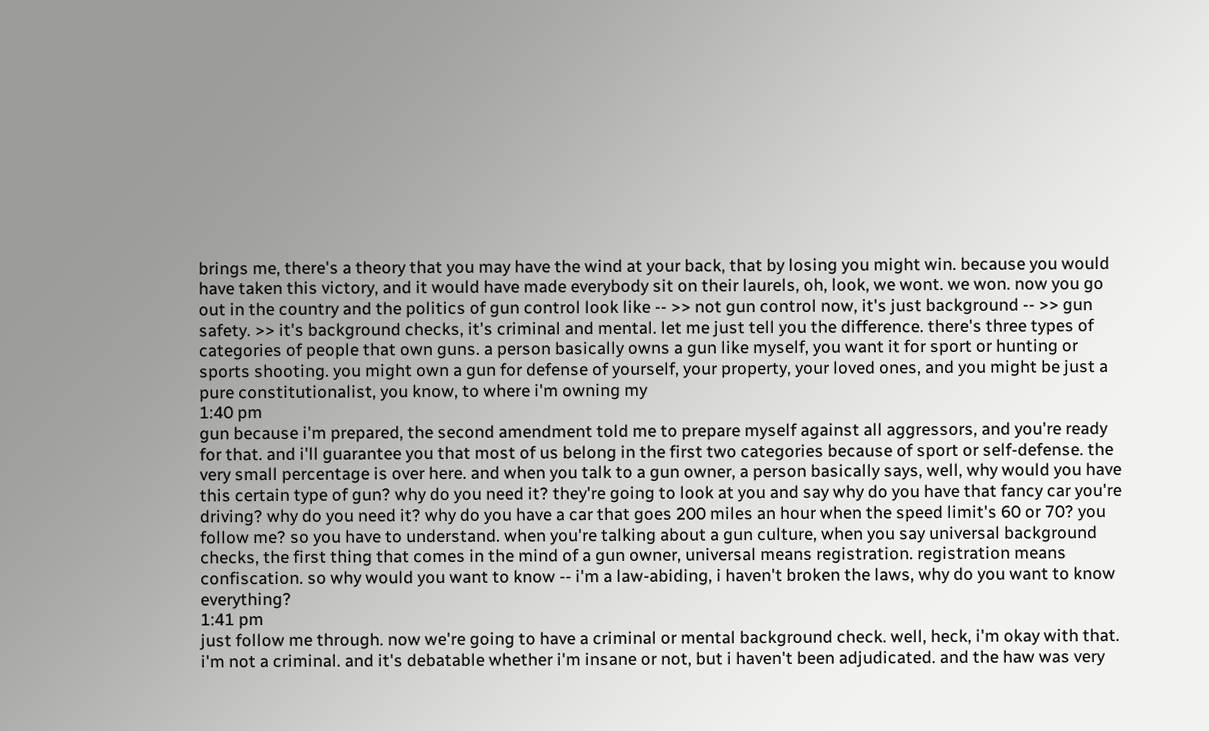brings me, there's a theory that you may have the wind at your back, that by losing you might win. because you would have taken this victory, and it would have made everybody sit on their laurels, oh, look, we wont. we won. now you go out in the country and the politics of gun control look like -- >> not gun control now, it's just background -- >> gun safety. >> it's background checks, it's criminal and mental. let me just tell you the difference. there's three types of categories of people that own guns. a person basically owns a gun like myself, you want it for sport or hunting or sports shooting. you might own a gun for defense of yourself, your property, your loved ones, and you might be just a pure constitutionalist, you know, to where i'm owning my
1:40 pm
gun because i'm prepared, the second amendment told me to prepare myself against all aggressors, and you're ready for that. and i'll guarantee you that most of us belong in the first two categories because of sport or self-defense. the very small percentage is over here. and when you talk to a gun owner, a person basically says, well, why would you have this certain type of gun? why do you need it? they're going to look at you and say why do you have that fancy car you're driving? why do you need it? why do you have a car that goes 200 miles an hour when the speed limit's 60 or 70? you follow me? so you have to understand. when you're talking about a gun culture, when you say universal background checks, the first thing that comes in the mind of a gun owner, universal means registration. registration means confiscation. so why would you want to know -- i'm a law-abiding, i haven't broken the laws, why do you want to know everything?
1:41 pm
just follow me through. now we're going to have a criminal or mental background check. well, heck, i'm okay with that. i'm not a criminal. and it's debatable whether i'm insane or not, but i haven't been adjudicated. and the haw was very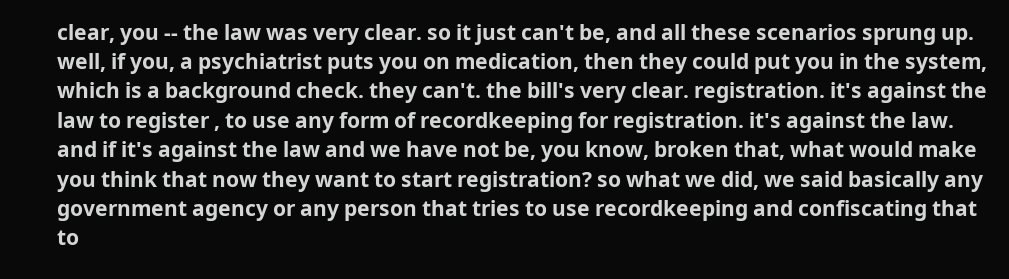clear, you -- the law was very clear. so it just can't be, and all these scenarios sprung up. well, if you, a psychiatrist puts you on medication, then they could put you in the system, which is a background check. they can't. the bill's very clear. registration. it's against the law to register , to use any form of recordkeeping for registration. it's against the law. and if it's against the law and we have not be, you know, broken that, what would make you think that now they want to start registration? so what we did, we said basically any government agency or any person that tries to use recordkeeping and confiscating that to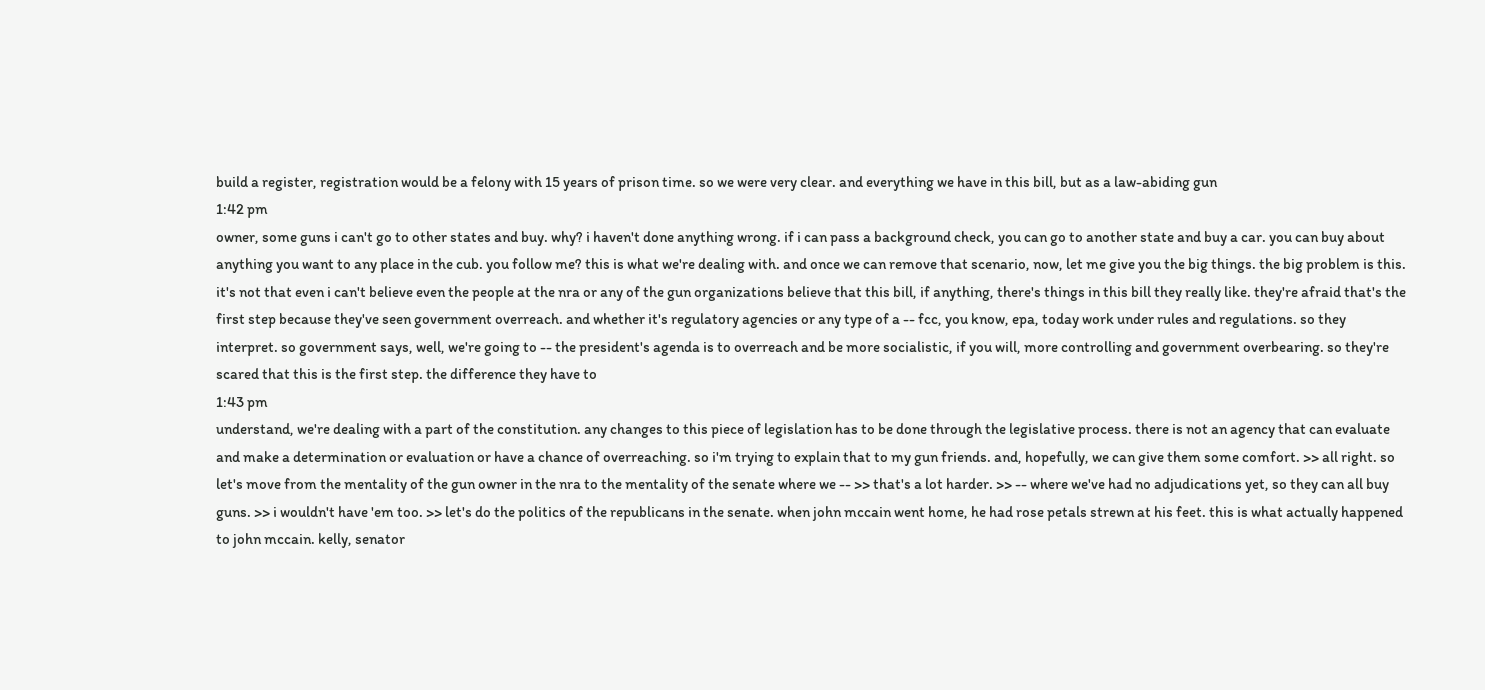build a register, registration would be a felony with 15 years of prison time. so we were very clear. and everything we have in this bill, but as a law-abiding gun
1:42 pm
owner, some guns i can't go to other states and buy. why? i haven't done anything wrong. if i can pass a background check, you can go to another state and buy a car. you can buy about anything you want to any place in the cub. you follow me? this is what we're dealing with. and once we can remove that scenario, now, let me give you the big things. the big problem is this. it's not that even i can't believe even the people at the nra or any of the gun organizations believe that this bill, if anything, there's things in this bill they really like. they're afraid that's the first step because they've seen government overreach. and whether it's regulatory agencies or any type of a -- fcc, you know, epa, today work under rules and regulations. so they interpret. so government says, well, we're going to -- the president's agenda is to overreach and be more socialistic, if you will, more controlling and government overbearing. so they're scared that this is the first step. the difference they have to
1:43 pm
understand, we're dealing with a part of the constitution. any changes to this piece of legislation has to be done through the legislative process. there is not an agency that can evaluate and make a determination or evaluation or have a chance of overreaching. so i'm trying to explain that to my gun friends. and, hopefully, we can give them some comfort. >> all right. so let's move from the mentality of the gun owner in the nra to the mentality of the senate where we -- >> that's a lot harder. >> -- where we've had no adjudications yet, so they can all buy guns. >> i wouldn't have 'em too. >> let's do the politics of the republicans in the senate. when john mccain went home, he had rose petals strewn at his feet. this is what actually happened to john mccain. kelly, senator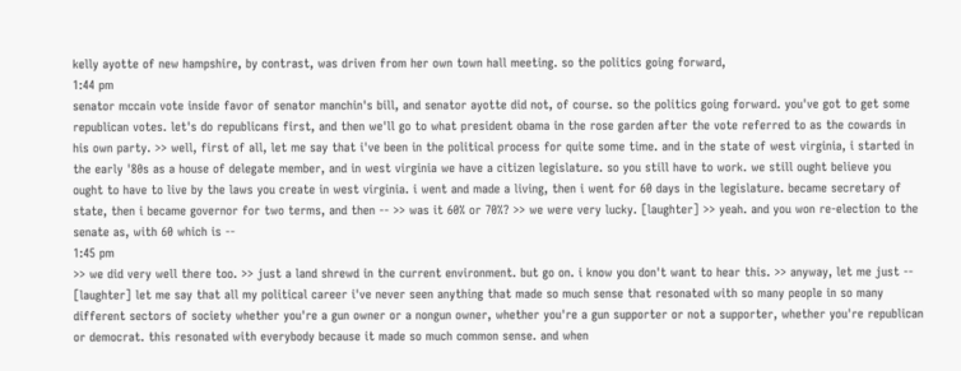kelly ayotte of new hampshire, by contrast, was driven from her own town hall meeting. so the politics going forward,
1:44 pm
senator mccain vote inside favor of senator manchin's bill, and senator ayotte did not, of course. so the politics going forward. you've got to get some republican votes. let's do republicans first, and then we'll go to what president obama in the rose garden after the vote referred to as the cowards in his own party. >> well, first of all, let me say that i've been in the political process for quite some time. and in the state of west virginia, i started in the early '80s as a house of delegate member, and in west virginia we have a citizen legislature. so you still have to work. we still ought believe you ought to have to live by the laws you create in west virginia. i went and made a living, then i went for 60 days in the legislature. became secretary of state, then i became governor for two terms, and then -- >> was it 60% or 70%? >> we were very lucky. [laughter] >> yeah. and you won re-election to the senate as, with 60 which is --
1:45 pm
>> we did very well there too. >> just a land shrewd in the current environment. but go on. i know you don't want to hear this. >> anyway, let me just -- [laughter] let me say that all my political career i've never seen anything that made so much sense that resonated with so many people in so many different sectors of society whether you're a gun owner or a nongun owner, whether you're a gun supporter or not a supporter, whether you're republican or democrat. this resonated with everybody because it made so much common sense. and when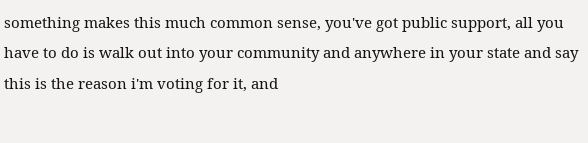something makes this much common sense, you've got public support, all you have to do is walk out into your community and anywhere in your state and say this is the reason i'm voting for it, and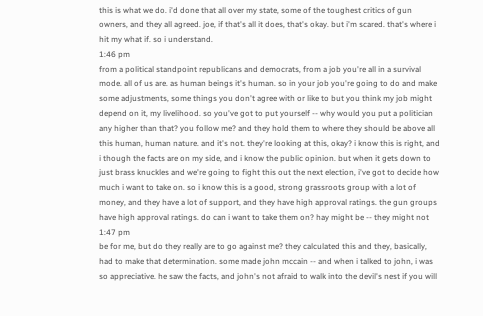this is what we do. i'd done that all over my state, some of the toughest critics of gun owners, and they all agreed. joe, if that's all it does, that's okay. but i'm scared. that's where i hit my what if. so i understand.
1:46 pm
from a political standpoint republicans and democrats, from a job you're all in a survival mode. all of us are. as human beings it's human. so in your job you're going to do and make some adjustments, some things you don't agree with or like to but you think my job might depend on it, my livelihood. so you've got to put yourself -- why would you put a politician any higher than that? you follow me? and they hold them to where they should be above all this human, human nature. and it's not. they're looking at this, okay? i know this is right, and i though the facts are on my side, and i know the public opinion. but when it gets down to just brass knuckles and we're going to fight this out the next election, i've got to decide how much i want to take on. so i know this is a good, strong grassroots group with a lot of money, and they have a lot of support, and they have high approval ratings. the gun groups have high approval ratings. do can i want to take them on? hay might be -- they might not
1:47 pm
be for me, but do they really are to go against me? they calculated this and they, basically, had to make that determination. some made john mccain -- and when i talked to john, i was so appreciative. he saw the facts, and john's not afraid to walk into the devil's nest if you will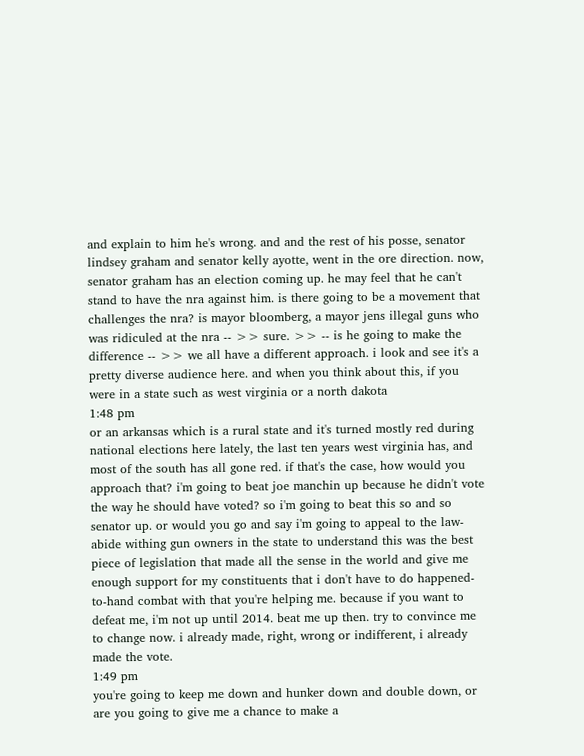and explain to him he's wrong. and and the rest of his posse, senator lindsey graham and senator kelly ayotte, went in the ore direction. now, senator graham has an election coming up. he may feel that he can't stand to have the nra against him. is there going to be a movement that challenges the nra? is mayor bloomberg, a mayor jens illegal guns who was ridiculed at the nra -- >> sure. >> -- is he going to make the difference -- >> we all have a different approach. i look and see it's a pretty diverse audience here. and when you think about this, if you were in a state such as west virginia or a north dakota
1:48 pm
or an arkansas which is a rural state and it's turned mostly red during national elections here lately, the last ten years west virginia has, and most of the south has all gone red. if that's the case, how would you approach that? i'm going to beat joe manchin up because he didn't vote the way he should have voted? so i'm going to beat this so and so senator up. or would you go and say i'm going to appeal to the law-abide withing gun owners in the state to understand this was the best piece of legislation that made all the sense in the world and give me enough support for my constituents that i don't have to do happened-to-hand combat with that you're helping me. because if you want to defeat me, i'm not up until 2014. beat me up then. try to convince me to change now. i already made, right, wrong or indifferent, i already made the vote.
1:49 pm
you're going to keep me down and hunker down and double down, or are you going to give me a chance to make a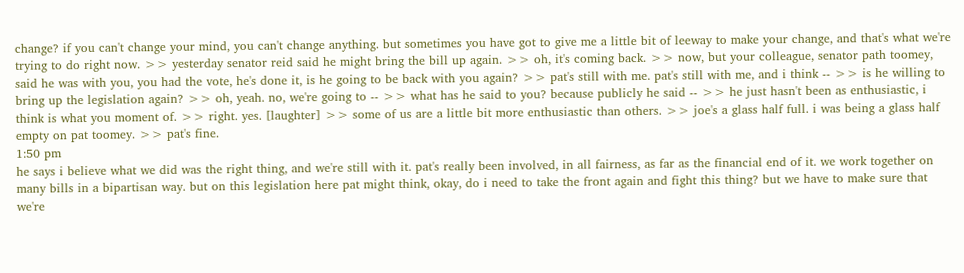change? if you can't change your mind, you can't change anything. but sometimes you have got to give me a little bit of leeway to make your change, and that's what we're trying to do right now. >> yesterday senator reid said he might bring the bill up again. >> oh, it's coming back. >> now, but your colleague, senator path toomey, said he was with you, you had the vote, he's done it, is he going to be back with you again? >> pat's still with me. pat's still with me, and i think -- >> is he willing to bring up the legislation again? >> oh, yeah. no, we're going to -- >> what has he said to you? because publicly he said -- >> he just hasn't been as enthusiastic, i think is what you moment of. >> right. yes. [laughter] >> some of us are a little bit more enthusiastic than others. >> joe's a glass half full. i was being a glass half empty on pat toomey. >> pat's fine.
1:50 pm
he says i believe what we did was the right thing, and we're still with it. pat's really been involved, in all fairness, as far as the financial end of it. we work together on many bills in a bipartisan way. but on this legislation here pat might think, okay, do i need to take the front again and fight this thing? but we have to make sure that we're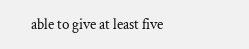able to give at least five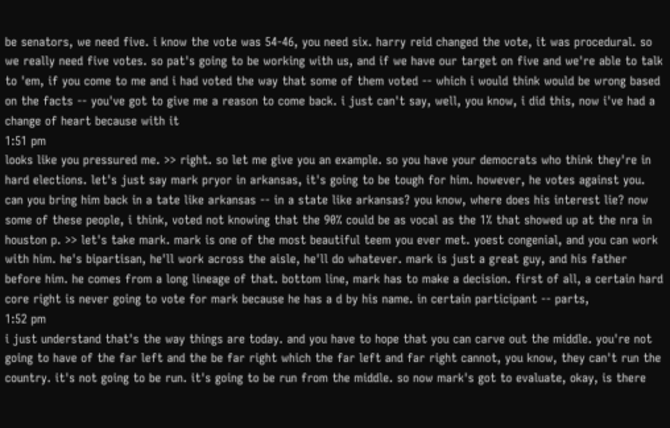be senators, we need five. i know the vote was 54-46, you need six. harry reid changed the vote, it was procedural. so we really need five votes. so pat's going to be working with us, and if we have our target on five and we're able to talk to 'em, if you come to me and i had voted the way that some of them voted -- which i would think would be wrong based on the facts -- you've got to give me a reason to come back. i just can't say, well, you know, i did this, now i've had a change of heart because with it
1:51 pm
looks like you pressured me. >> right. so let me give you an example. so you have your democrats who think they're in hard elections. let's just say mark pryor in arkansas, it's going to be tough for him. however, he votes against you. can you bring him back in a tate like arkansas -- in a state like arkansas? you know, where does his interest lie? now some of these people, i think, voted not knowing that the 90% could be as vocal as the 1% that showed up at the nra in houston p. >> let's take mark. mark is one of the most beautiful teem you ever met. yoest congenial, and you can work with him. he's bipartisan, he'll work across the aisle, he'll do whatever. mark is just a great guy, and his father before him. he comes from a long lineage of that. bottom line, mark has to make a decision. first of all, a certain hard core right is never going to vote for mark because he has a d by his name. in certain participant -- parts,
1:52 pm
i just understand that's the way things are today. and you have to hope that you can carve out the middle. you're not going to have of the far left and the be far right which the far left and far right cannot, you know, they can't run the country. it's not going to be run. it's going to be run from the middle. so now mark's got to evaluate, okay, is there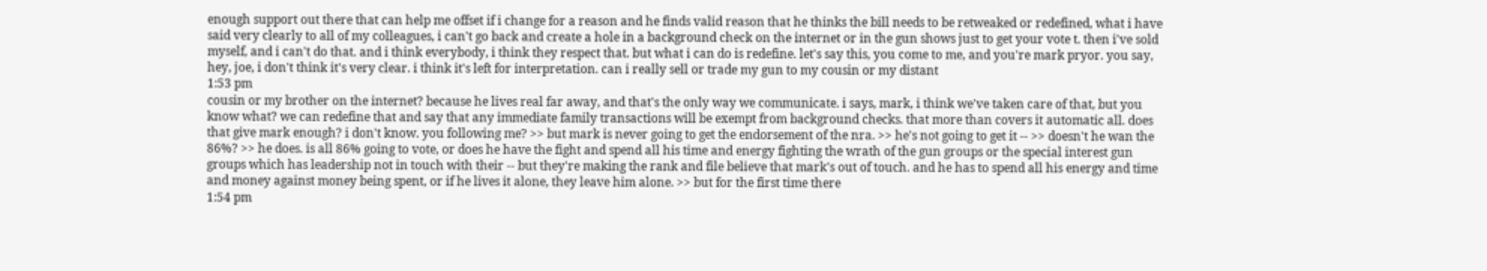enough support out there that can help me offset if i change for a reason and he finds valid reason that he thinks the bill needs to be retweaked or redefined, what i have said very clearly to all of my colleagues, i can't go back and create a hole in a background check on the internet or in the gun shows just to get your vote t. then i've sold myself, and i can't do that. and i think everybody, i think they respect that. but what i can do is redefine. let's say this, you come to me, and you're mark pryor. you say, hey, joe, i don't think it's very clear. i think it's left for interpretation. can i really sell or trade my gun to my cousin or my distant
1:53 pm
cousin or my brother on the internet? because he lives real far away, and that's the only way we communicate. i says, mark, i think we've taken care of that, but you know what? we can redefine that and say that any immediate family transactions will be exempt from background checks. that more than covers it automatic all. does that give mark enough? i don't know. you following me? >> but mark is never going to get the endorsement of the nra. >> he's not going to get it -- >> doesn't he wan the 86%? >> he does. is all 86% going to vote, or does he have the fight and spend all his time and energy fighting the wrath of the gun groups or the special interest gun groups which has leadership not in touch with their -- but they're making the rank and file believe that mark's out of touch. and he has to spend all his energy and time and money against money being spent, or if he lives it alone, they leave him alone. >> but for the first time there
1:54 pm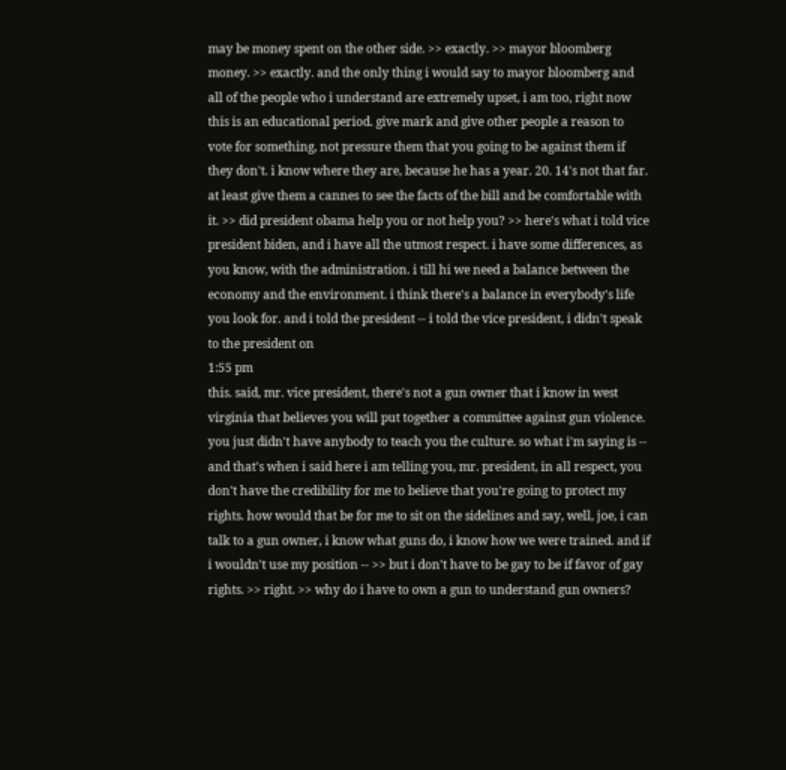may be money spent on the other side. >> exactly. >> mayor bloomberg money. >> exactly. and the only thing i would say to mayor bloomberg and all of the people who i understand are extremely upset, i am too, right now this is an educational period. give mark and give other people a reason to vote for something, not pressure them that you going to be against them if they don't. i know where they are, because he has a year. 20. 14's not that far. at least give them a cannes to see the facts of the bill and be comfortable with it. >> did president obama help you or not help you? >> here's what i told vice president biden, and i have all the utmost respect. i have some differences, as you know, with the administration. i till hi we need a balance between the economy and the environment. i think there's a balance in everybody's life you look for. and i told the president -- i told the vice president, i didn't speak to the president on
1:55 pm
this. said, mr. vice president, there's not a gun owner that i know in west virginia that believes you will put together a committee against gun violence. you just didn't have anybody to teach you the culture. so what i'm saying is -- and that's when i said here i am telling you, mr. president, in all respect, you don't have the credibility for me to believe that you're going to protect my rights. how would that be for me to sit on the sidelines and say, well, joe, i can talk to a gun owner, i know what guns do, i know how we were trained. and if i wouldn't use my position -- >> but i don't have to be gay to be if favor of gay rights. >> right. >> why do i have to own a gun to understand gun owners?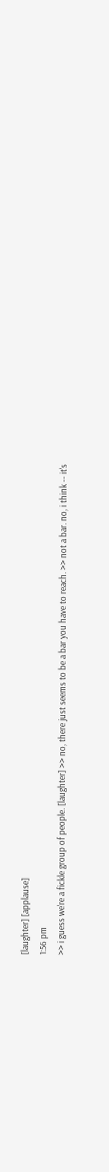[laughter] [applause]
1:56 pm
>> i guess we're a fickle group of people. [laughter] >> no, there just seems to be a bar you have to reach. >> not a bar. no, i think -- it's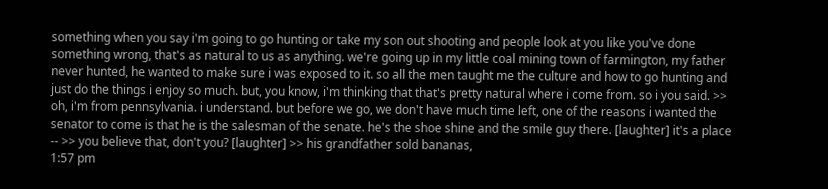something when you say i'm going to go hunting or take my son out shooting and people look at you like you've done something wrong, that's as natural to us as anything. we're going up in my little coal mining town of farmington, my father never hunted, he wanted to make sure i was exposed to it. so all the men taught me the culture and how to go hunting and just do the things i enjoy so much. but, you know, i'm thinking that that's pretty natural where i come from. so i you said. >> oh, i'm from pennsylvania. i understand. but before we go, we don't have much time left, one of the reasons i wanted the senator to come is that he is the salesman of the senate. he's the shoe shine and the smile guy there. [laughter] it's a place -- >> you believe that, don't you? [laughter] >> his grandfather sold bananas,
1:57 pm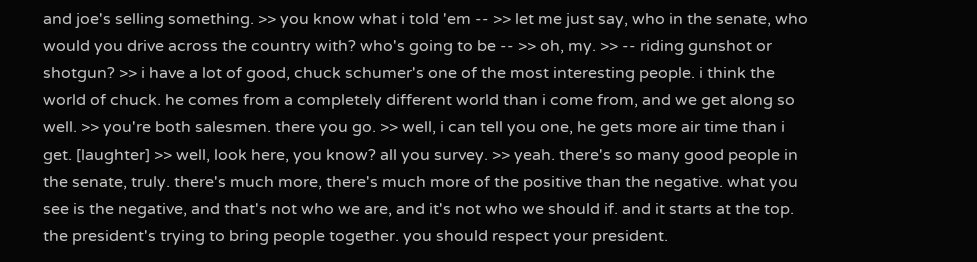and joe's selling something. >> you know what i told 'em -- >> let me just say, who in the senate, who would you drive across the country with? who's going to be -- >> oh, my. >> -- riding gunshot or shotgun? >> i have a lot of good, chuck schumer's one of the most interesting people. i think the world of chuck. he comes from a completely different world than i come from, and we get along so well. >> you're both salesmen. there you go. >> well, i can tell you one, he gets more air time than i get. [laughter] >> well, look here, you know? all you survey. >> yeah. there's so many good people in the senate, truly. there's much more, there's much more of the positive than the negative. what you see is the negative, and that's not who we are, and it's not who we should if. and it starts at the top. the president's trying to bring people together. you should respect your president.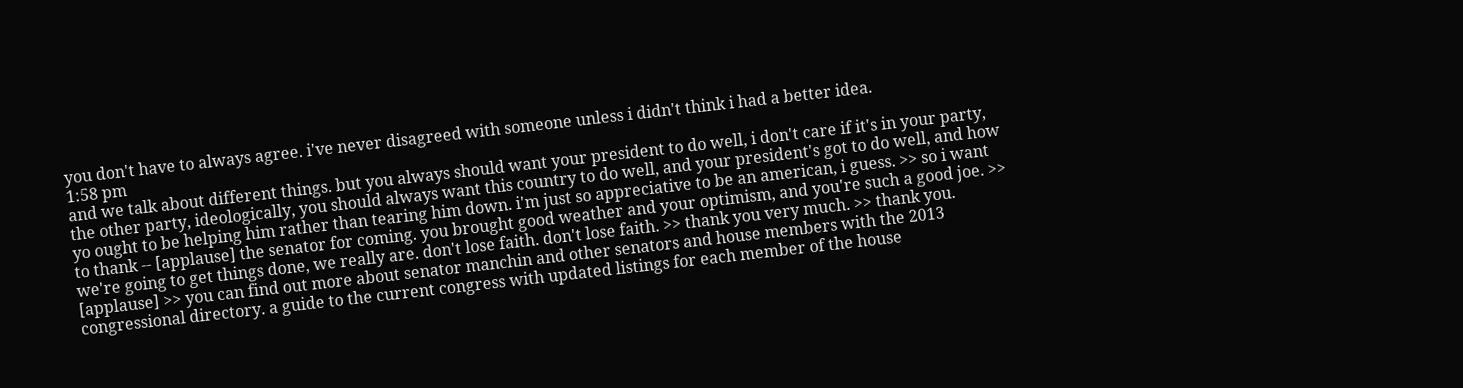you don't have to always agree. i've never disagreed with someone unless i didn't think i had a better idea.
1:58 pm
and we talk about different things. but you always should want your president to do well, i don't care if it's in your party, the other party, ideologically, you should always want this country to do well, and your president's got to do well, and how yo ought to be helping him rather than tearing him down. i'm just so appreciative to be an american, i guess. >> so i want to thank -- [applause] the senator for coming. you brought good weather and your optimism, and you're such a good joe. >> we're going to get things done, we really are. don't lose faith. don't lose faith. >> thank you very much. >> thank you. [applause] >> you can find out more about senator manchin and other senators and house members with the 2013 congressional directory. a guide to the current congress with updated listings for each member of the house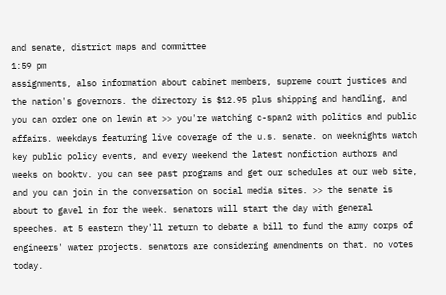and senate, district maps and committee
1:59 pm
assignments, also information about cabinet members, supreme court justices and the nation's governors. the directory is $12.95 plus shipping and handling, and you can order one on lewin at >> you're watching c-span2 with politics and public affairs. weekdays featuring live coverage of the u.s. senate. on weeknights watch key public policy events, and every weekend the latest nonfiction authors and weeks on booktv. you can see past programs and get our schedules at our web site, and you can join in the conversation on social media sites. >> the senate is about to gavel in for the week. senators will start the day with general speeches. at 5 eastern they'll return to debate a bill to fund the army corps of engineers' water projects. senators are considering amendments on that. no votes today.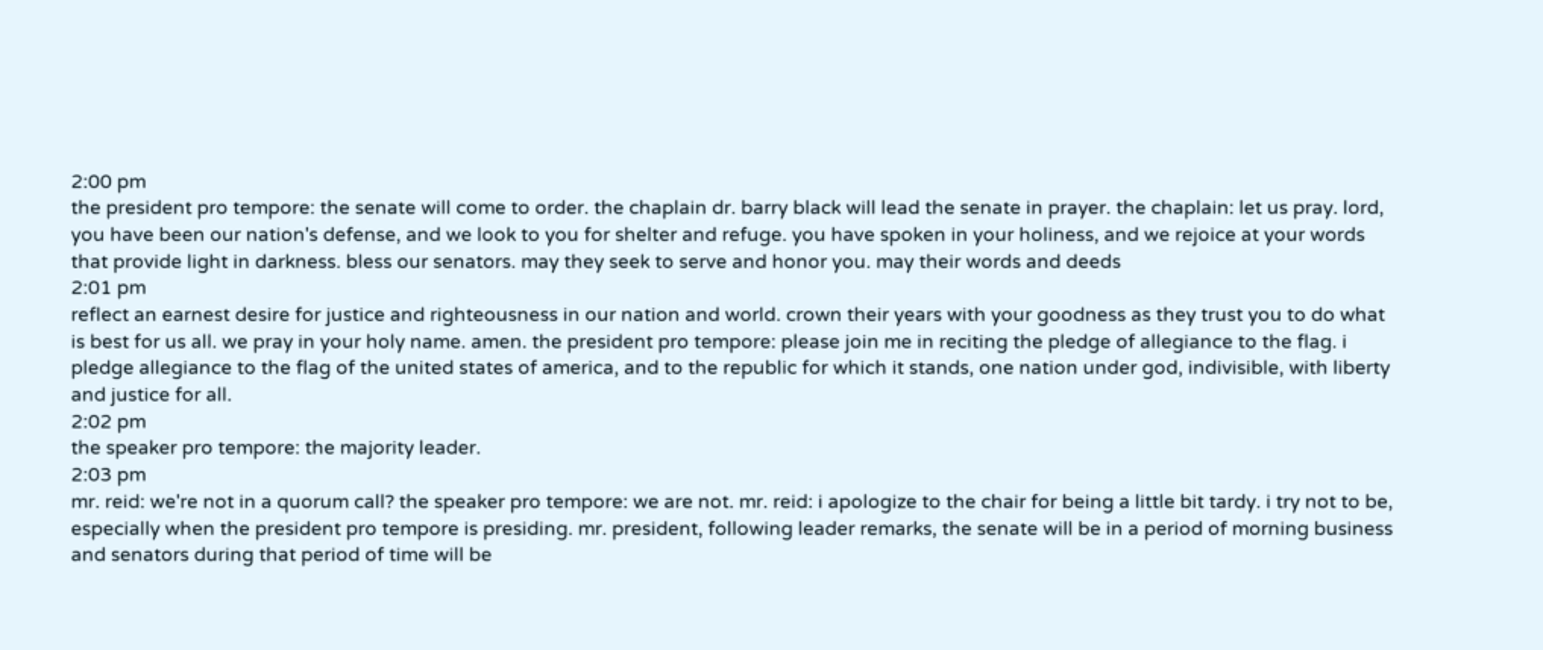2:00 pm
the president pro tempore: the senate will come to order. the chaplain dr. barry black will lead the senate in prayer. the chaplain: let us pray. lord, you have been our nation's defense, and we look to you for shelter and refuge. you have spoken in your holiness, and we rejoice at your words that provide light in darkness. bless our senators. may they seek to serve and honor you. may their words and deeds
2:01 pm
reflect an earnest desire for justice and righteousness in our nation and world. crown their years with your goodness as they trust you to do what is best for us all. we pray in your holy name. amen. the president pro tempore: please join me in reciting the pledge of allegiance to the flag. i pledge allegiance to the flag of the united states of america, and to the republic for which it stands, one nation under god, indivisible, with liberty and justice for all.
2:02 pm
the speaker pro tempore: the majority leader.
2:03 pm
mr. reid: we're not in a quorum call? the speaker pro tempore: we are not. mr. reid: i apologize to the chair for being a little bit tardy. i try not to be, especially when the president pro tempore is presiding. mr. president, following leader remarks, the senate will be in a period of morning business and senators during that period of time will be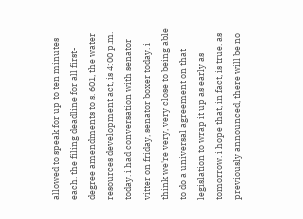allowed to speak for up to ten minutes each. the filing deadline for all first-degree amendments to s. 601, the water resources development act, is 4:00 p.m. today. i had conversation with senator vitter on friday, senator boxer today. i think we're very, very close to being able to do a universal agreement on that legislation to wrap it up as early as tomorrow. i hope that, in fact, is true. as previously announced, there will be no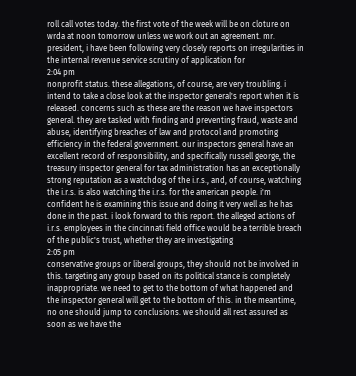roll call votes today. the first vote of the week will be on cloture on wrda at noon tomorrow unless we work out an agreement. mr. president, i have been following very closely reports on irregularities in the internal revenue service scrutiny of application for
2:04 pm
nonprofit status. these allegations, of course, are very troubling. i intend to take a close look at the inspector general's report when it is released. concerns such as these are the reason we have inspectors general. they are tasked with finding and preventing fraud, waste and abuse, identifying breaches of law and protocol and promoting efficiency in the federal government. our inspectors general have an excellent record of responsibility, and specifically russell george, the treasury inspector general for tax administration has an exceptionally strong reputation as a watchdog of the i.r.s., and, of course, watching the i.r.s. is also watching the i.r.s. for the american people. i'm confident he is examining this issue and doing it very well as he has done in the past. i look forward to this report. the alleged actions of i.r.s. employees in the cincinnati field office would be a terrible breach of the public's trust, whether they are investigating
2:05 pm
conservative groups or liberal groups, they should not be involved in this. targeting any group based on its political stance is completely inappropriate. we need to get to the bottom of what happened and the inspector general will get to the bottom of this. in the meantime, no one should jump to conclusions. we should all rest assured as soon as we have the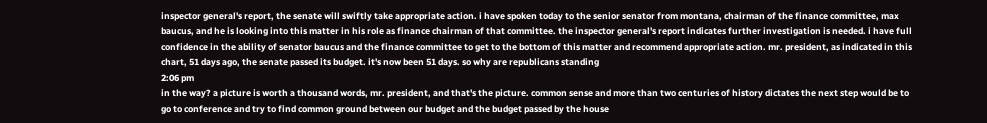inspector general's report, the senate will swiftly take appropriate action. i have spoken today to the senior senator from montana, chairman of the finance committee, max baucus, and he is looking into this matter in his role as finance chairman of that committee. the inspector general's report indicates further investigation is needed. i have full confidence in the ability of senator baucus and the finance committee to get to the bottom of this matter and recommend appropriate action. mr. president, as indicated in this chart, 51 days ago, the senate passed its budget. it's now been 51 days. so why are republicans standing
2:06 pm
in the way? a picture is worth a thousand words, mr. president, and that's the picture. common sense and more than two centuries of history dictates the next step would be to go to conference and try to find common ground between our budget and the budget passed by the house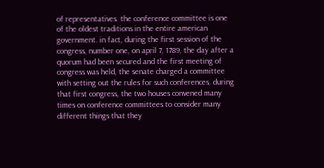of representatives. the conference committee is one of the oldest traditions in the entire american government. in fact, during the first session of the congress, number one, on april 7, 1789, the day after a quorum had been secured and the first meeting of congress was held, the senate charged a committee with setting out the rules for such conferences. during that first congress, the two houses convened many times on conference committees to consider many different things that they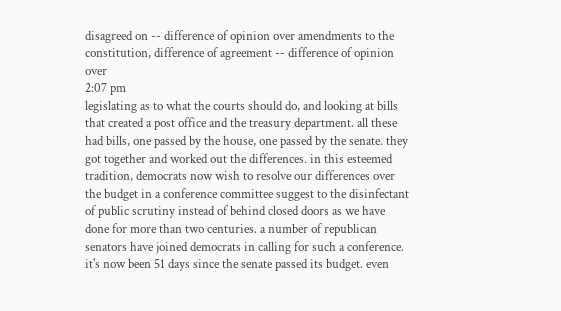disagreed on -- difference of opinion over amendments to the constitution, difference of agreement -- difference of opinion over
2:07 pm
legislating as to what the courts should do, and looking at bills that created a post office and the treasury department. all these had bills, one passed by the house, one passed by the senate. they got together and worked out the differences. in this esteemed tradition, democrats now wish to resolve our differences over the budget in a conference committee suggest to the disinfectant of public scrutiny instead of behind closed doors as we have done for more than two centuries. a number of republican senators have joined democrats in calling for such a conference. it's now been 51 days since the senate passed its budget. even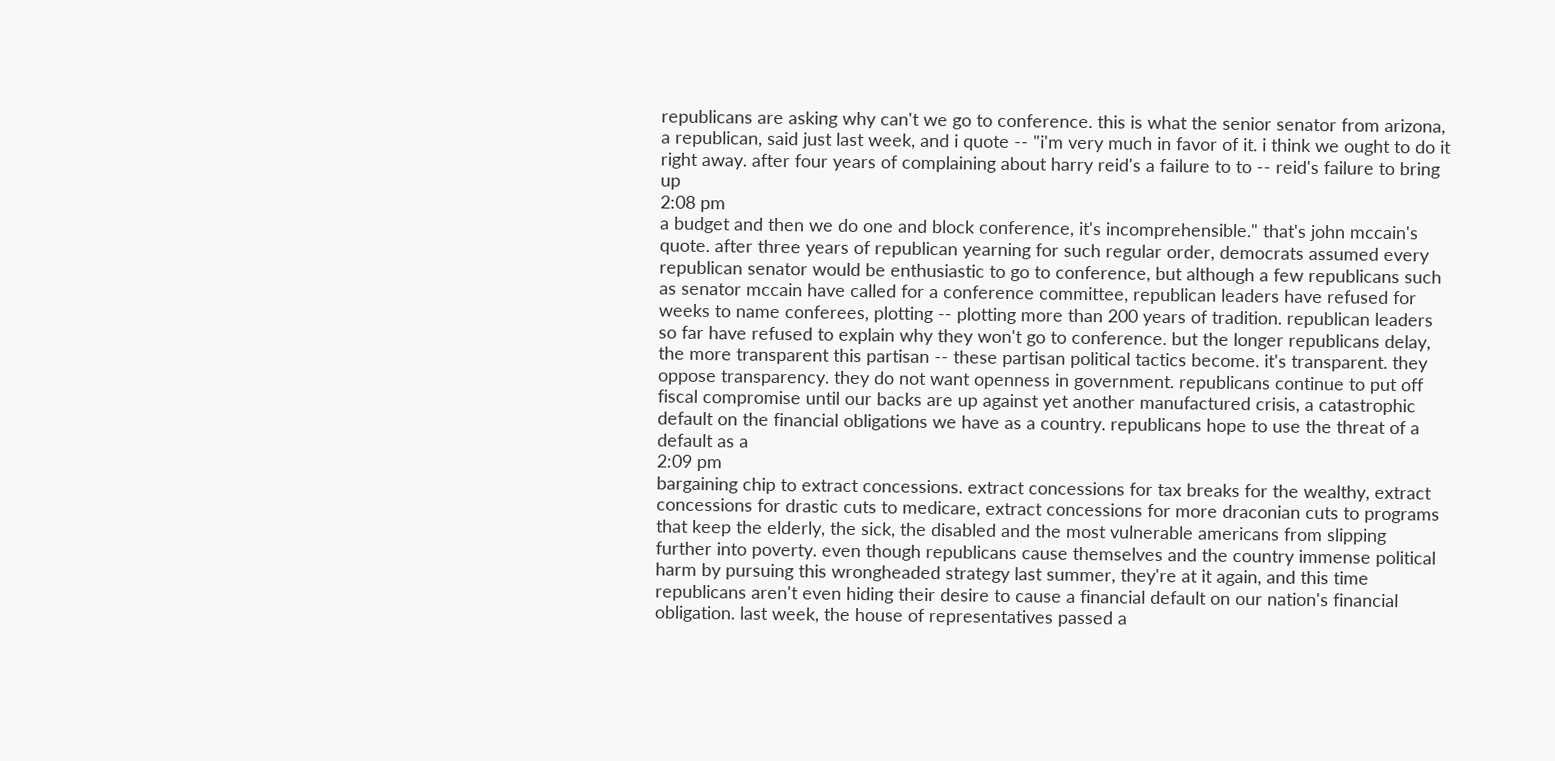republicans are asking why can't we go to conference. this is what the senior senator from arizona, a republican, said just last week, and i quote -- "i'm very much in favor of it. i think we ought to do it right away. after four years of complaining about harry reid's a failure to to -- reid's failure to bring up
2:08 pm
a budget and then we do one and block conference, it's incomprehensible." that's john mccain's quote. after three years of republican yearning for such regular order, democrats assumed every republican senator would be enthusiastic to go to conference, but although a few republicans such as senator mccain have called for a conference committee, republican leaders have refused for weeks to name conferees, plotting -- plotting more than 200 years of tradition. republican leaders so far have refused to explain why they won't go to conference. but the longer republicans delay, the more transparent this partisan -- these partisan political tactics become. it's transparent. they oppose transparency. they do not want openness in government. republicans continue to put off fiscal compromise until our backs are up against yet another manufactured crisis, a catastrophic default on the financial obligations we have as a country. republicans hope to use the threat of a default as a
2:09 pm
bargaining chip to extract concessions. extract concessions for tax breaks for the wealthy, extract concessions for drastic cuts to medicare, extract concessions for more draconian cuts to programs that keep the elderly, the sick, the disabled and the most vulnerable americans from slipping further into poverty. even though republicans cause themselves and the country immense political harm by pursuing this wrongheaded strategy last summer, they're at it again, and this time republicans aren't even hiding their desire to cause a financial default on our nation's financial obligation. last week, the house of representatives passed a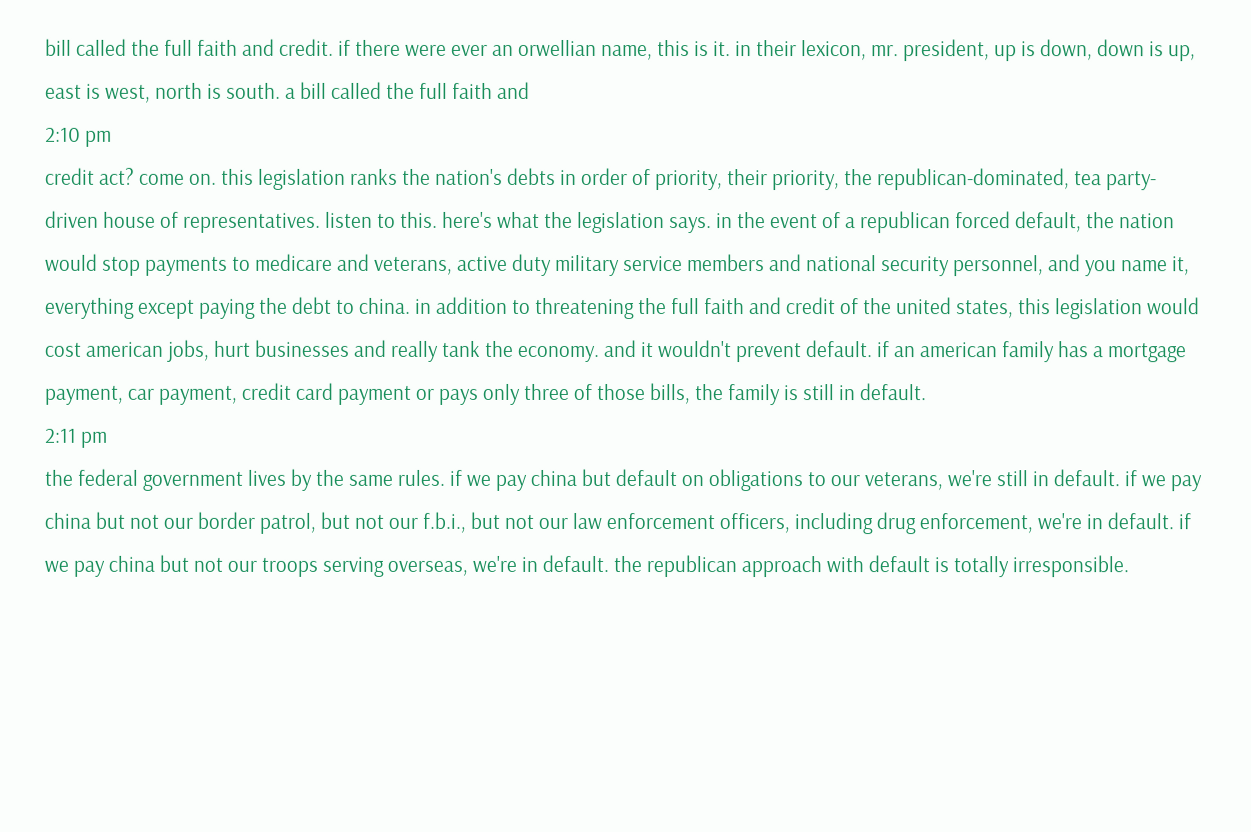bill called the full faith and credit. if there were ever an orwellian name, this is it. in their lexicon, mr. president, up is down, down is up, east is west, north is south. a bill called the full faith and
2:10 pm
credit act? come on. this legislation ranks the nation's debts in order of priority, their priority, the republican-dominated, tea party-driven house of representatives. listen to this. here's what the legislation says. in the event of a republican forced default, the nation would stop payments to medicare and veterans, active duty military service members and national security personnel, and you name it, everything except paying the debt to china. in addition to threatening the full faith and credit of the united states, this legislation would cost american jobs, hurt businesses and really tank the economy. and it wouldn't prevent default. if an american family has a mortgage payment, car payment, credit card payment or pays only three of those bills, the family is still in default.
2:11 pm
the federal government lives by the same rules. if we pay china but default on obligations to our veterans, we're still in default. if we pay china but not our border patrol, but not our f.b.i., but not our law enforcement officers, including drug enforcement, we're in default. if we pay china but not our troops serving overseas, we're in default. the republican approach with default is totally irresponsible.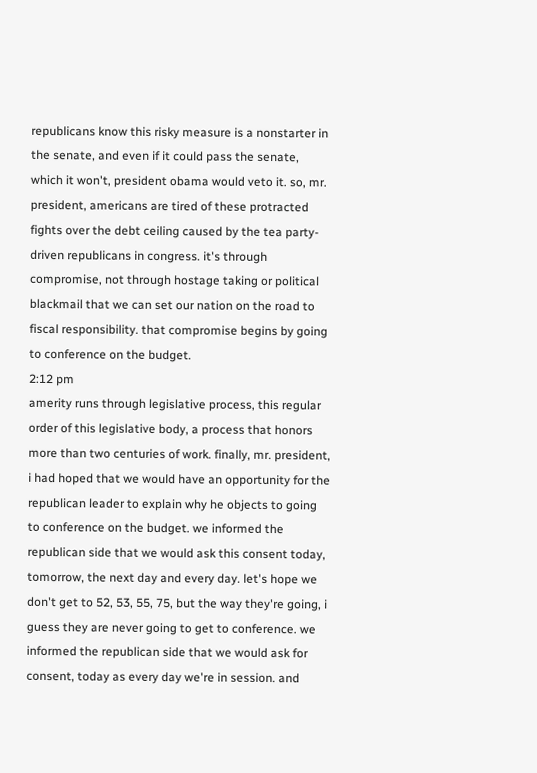republicans know this risky measure is a nonstarter in the senate, and even if it could pass the senate, which it won't, president obama would veto it. so, mr. president, americans are tired of these protracted fights over the debt ceiling caused by the tea party-driven republicans in congress. it's through compromise, not through hostage taking or political blackmail that we can set our nation on the road to fiscal responsibility. that compromise begins by going to conference on the budget.
2:12 pm
amerity runs through legislative process, this regular order of this legislative body, a process that honors more than two centuries of work. finally, mr. president, i had hoped that we would have an opportunity for the republican leader to explain why he objects to going to conference on the budget. we informed the republican side that we would ask this consent today, tomorrow, the next day and every day. let's hope we don't get to 52, 53, 55, 75, but the way they're going, i guess they are never going to get to conference. we informed the republican side that we would ask for consent, today as every day we're in session. and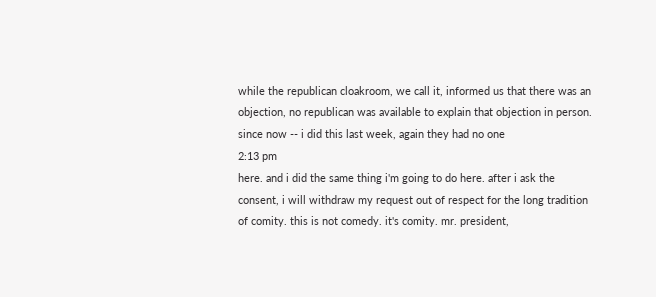while the republican cloakroom, we call it, informed us that there was an objection, no republican was available to explain that objection in person. since now -- i did this last week, again they had no one
2:13 pm
here. and i did the same thing i'm going to do here. after i ask the consent, i will withdraw my request out of respect for the long tradition of comity. this is not comedy. it's comity. mr. president,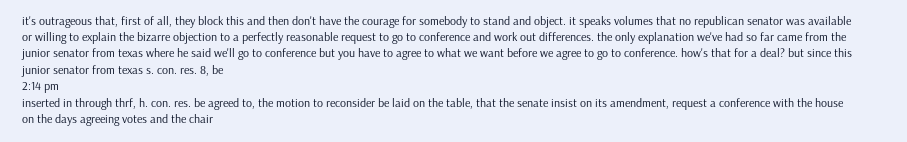it's outrageous that, first of all, they block this and then don't have the courage for somebody to stand and object. it speaks volumes that no republican senator was available or willing to explain the bizarre objection to a perfectly reasonable request to go to conference and work out differences. the only explanation we've had so far came from the junior senator from texas where he said we'll go to conference but you have to agree to what we want before we agree to go to conference. how's that for a deal? but since this junior senator from texas s. con. res. 8, be
2:14 pm
inserted in through thrf, h. con. res. be agreed to, the motion to reconsider be laid on the table, that the senate insist on its amendment, request a conference with the house on the days agreeing votes and the chair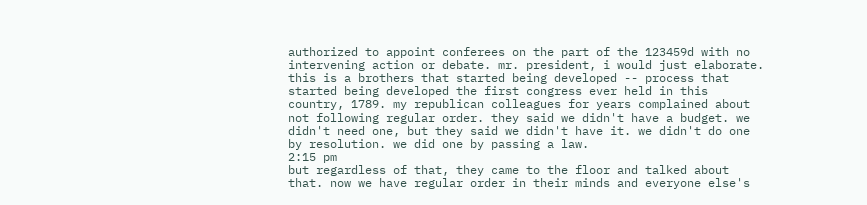authorized to appoint conferees on the part of the 123459d with no intervening action or debate. mr. president, i would just elaborate. this is a brothers that started being developed -- process that started being developed the first congress ever held in this country, 1789. my republican colleagues for years complained about not following regular order. they said we didn't have a budget. we didn't need one, but they said we didn't have it. we didn't do one by resolution. we did one by passing a law.
2:15 pm
but regardless of that, they came to the floor and talked about that. now we have regular order in their minds and everyone else's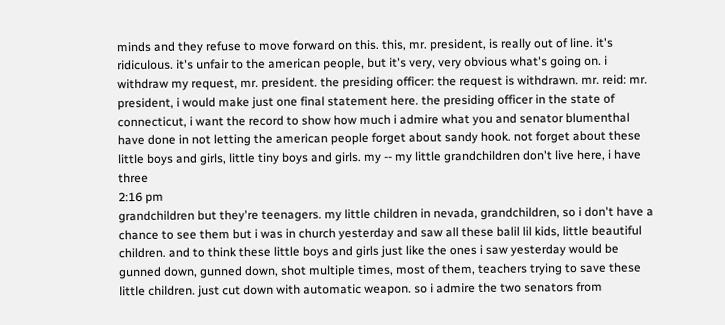minds and they refuse to move forward on this. this, mr. president, is really out of line. it's ridiculous. it's unfair to the american people, but it's very, very obvious what's going on. i withdraw my request, mr. president. the presiding officer: the request is withdrawn. mr. reid: mr. president, i would make just one final statement here. the presiding officer in the state of connecticut, i want the record to show how much i admire what you and senator blumenthal have done in not letting the american people forget about sandy hook. not forget about these little boys and girls, little tiny boys and girls. my -- my little grandchildren don't live here, i have three
2:16 pm
grandchildren but they're teenagers. my little children in nevada, grandchildren, so i don't have a chance to see them but i was in church yesterday and saw all these balil lil kids, little beautiful children. and to think these little boys and girls just like the ones i saw yesterday would be gunned down, gunned down, shot multiple times, most of them, teachers trying to save these little children. just cut down with automatic weapon. so i admire the two senators from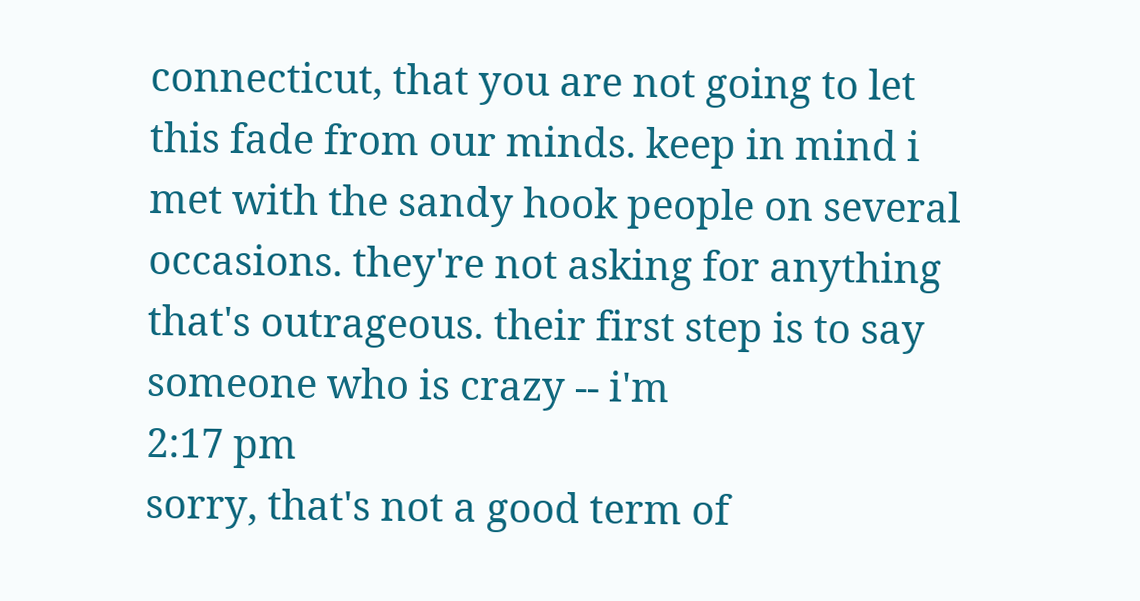connecticut, that you are not going to let this fade from our minds. keep in mind i met with the sandy hook people on several occasions. they're not asking for anything that's outrageous. their first step is to say someone who is crazy -- i'm
2:17 pm
sorry, that's not a good term of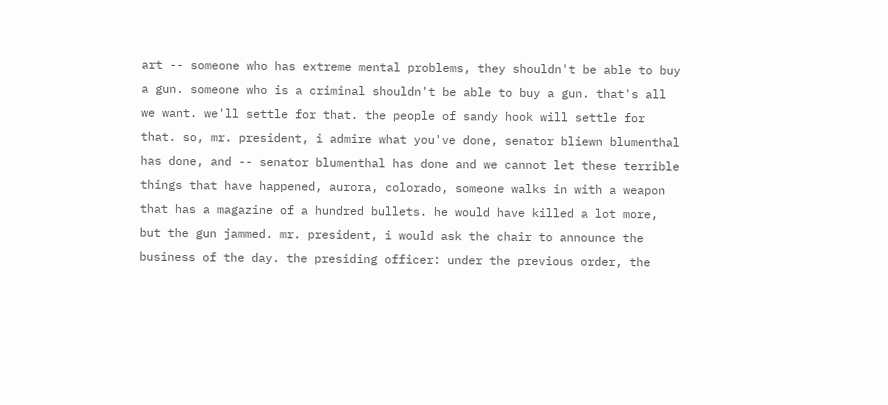art -- someone who has extreme mental problems, they shouldn't be able to buy a gun. someone who is a criminal shouldn't be able to buy a gun. that's all we want. we'll settle for that. the people of sandy hook will settle for that. so, mr. president, i admire what you've done, senator bliewn blumenthal has done, and -- senator blumenthal has done and we cannot let these terrible things that have happened, aurora, colorado, someone walks in with a weapon that has a magazine of a hundred bullets. he would have killed a lot more, but the gun jammed. mr. president, i would ask the chair to announce the business of the day. the presiding officer: under the previous order, the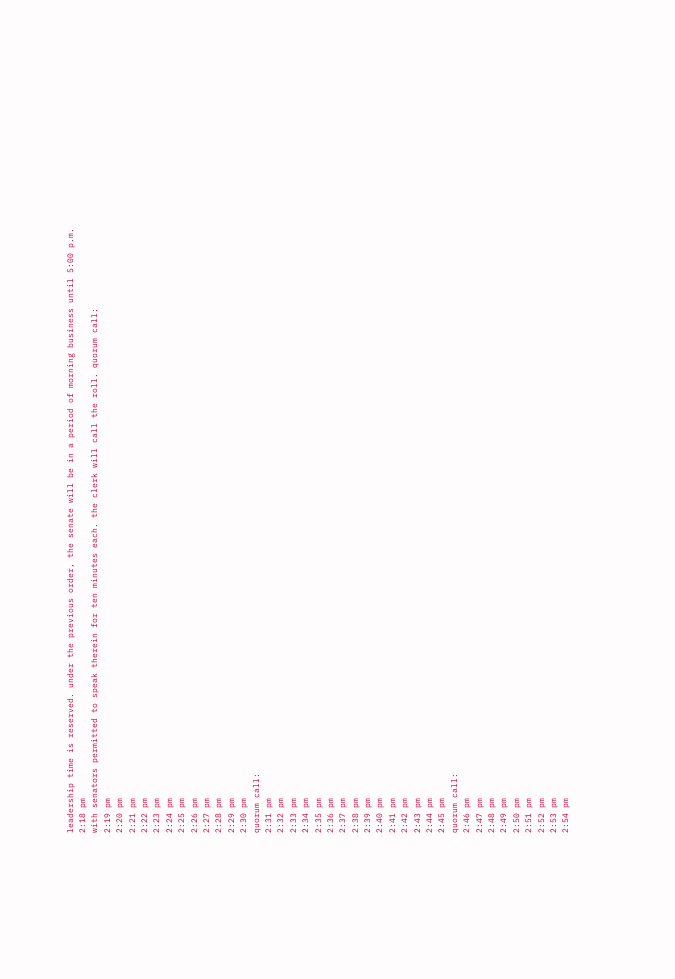leadership time is reserved. under the previous order, the senate will be in a period of morning business until 5:00 p.m.
2:18 pm
with senators permitted to speak therein for ten minutes each. the clerk will call the roll. quorum call:
2:19 pm
2:20 pm
2:21 pm
2:22 pm
2:23 pm
2:24 pm
2:25 pm
2:26 pm
2:27 pm
2:28 pm
2:29 pm
2:30 pm
quorum call:
2:31 pm
2:32 pm
2:33 pm
2:34 pm
2:35 pm
2:36 pm
2:37 pm
2:38 pm
2:39 pm
2:40 pm
2:41 pm
2:42 pm
2:43 pm
2:44 pm
2:45 pm
quorum call:
2:46 pm
2:47 pm
2:48 pm
2:49 pm
2:50 pm
2:51 pm
2:52 pm
2:53 pm
2:54 pm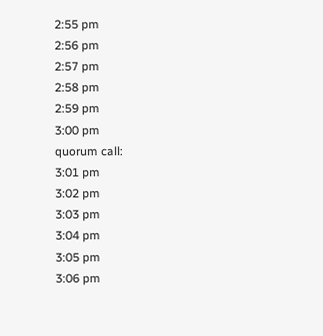2:55 pm
2:56 pm
2:57 pm
2:58 pm
2:59 pm
3:00 pm
quorum call:
3:01 pm
3:02 pm
3:03 pm
3:04 pm
3:05 pm
3:06 pm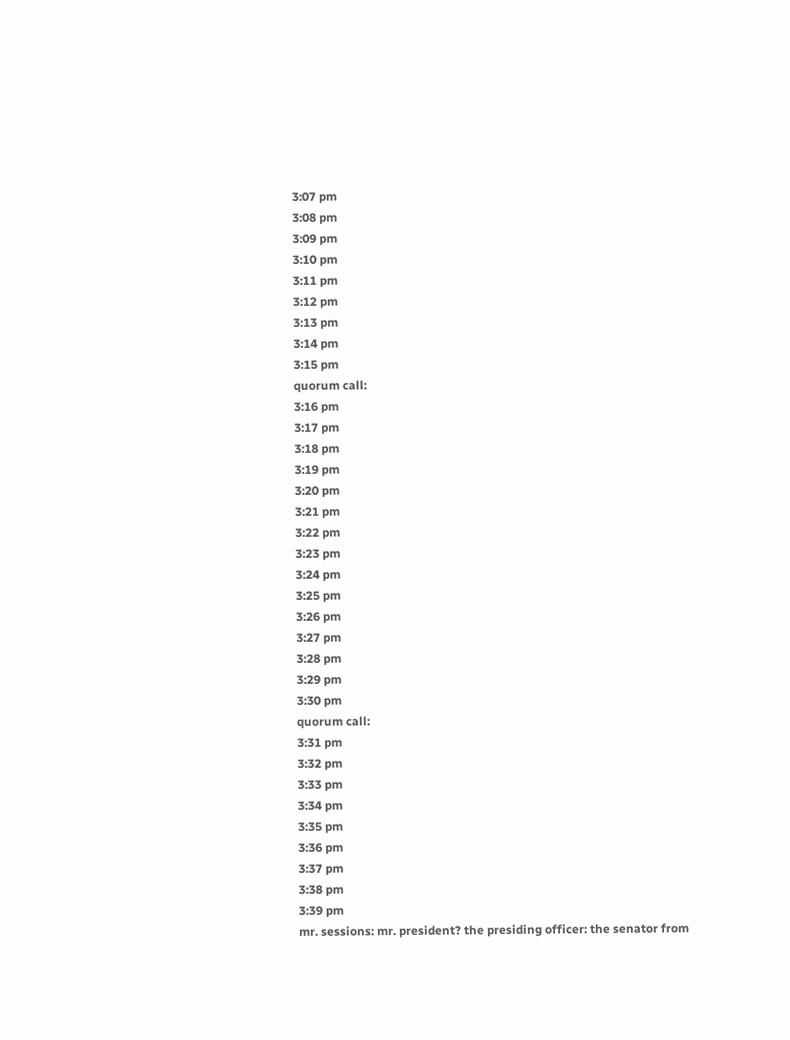3:07 pm
3:08 pm
3:09 pm
3:10 pm
3:11 pm
3:12 pm
3:13 pm
3:14 pm
3:15 pm
quorum call:
3:16 pm
3:17 pm
3:18 pm
3:19 pm
3:20 pm
3:21 pm
3:22 pm
3:23 pm
3:24 pm
3:25 pm
3:26 pm
3:27 pm
3:28 pm
3:29 pm
3:30 pm
quorum call:
3:31 pm
3:32 pm
3:33 pm
3:34 pm
3:35 pm
3:36 pm
3:37 pm
3:38 pm
3:39 pm
mr. sessions: mr. president? the presiding officer: the senator from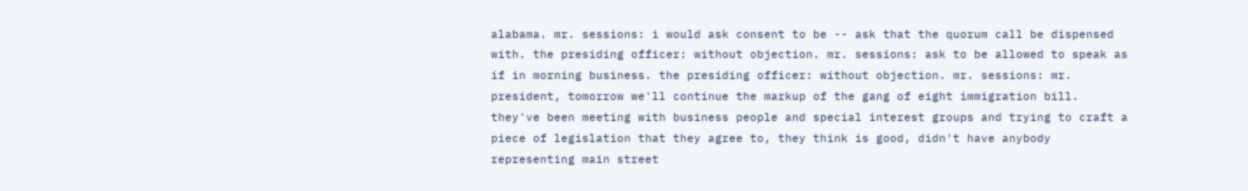alabama. mr. sessions: i would ask consent to be -- ask that the quorum call be dispensed with. the presiding officer: without objection. mr. sessions: ask to be allowed to speak as if in morning business. the presiding officer: without objection. mr. sessions: mr. president, tomorrow we'll continue the markup of the gang of eight immigration bill. they've been meeting with business people and special interest groups and trying to craft a piece of legislation that they agree to, they think is good, didn't have anybody representing main street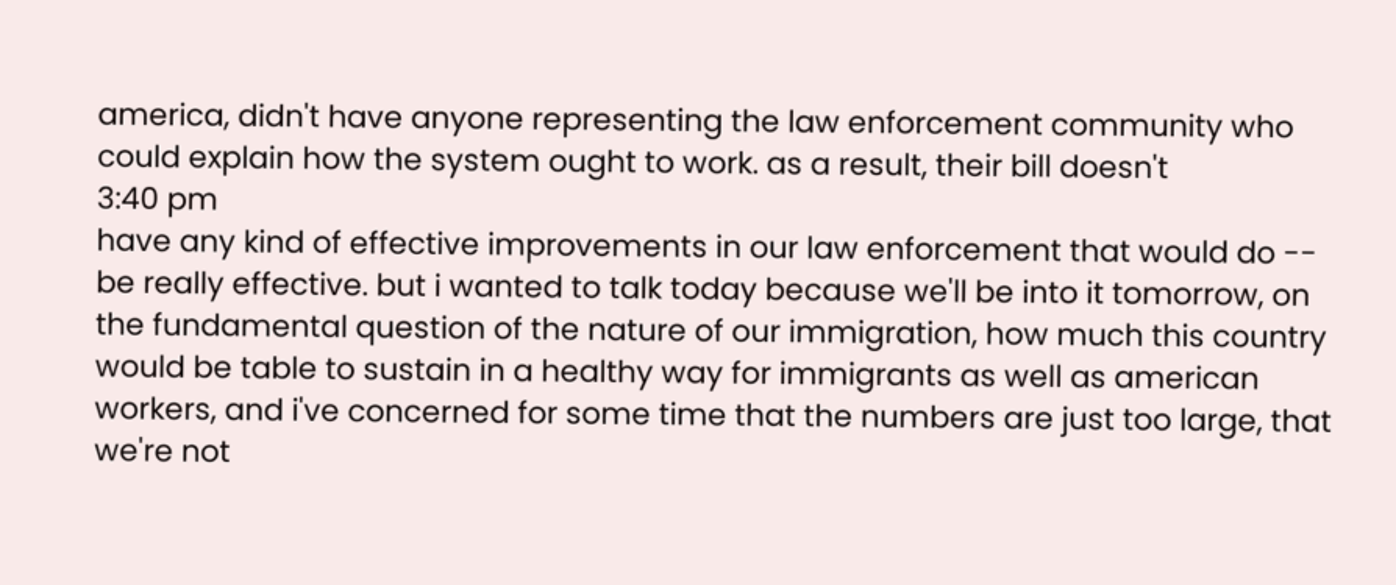america, didn't have anyone representing the law enforcement community who could explain how the system ought to work. as a result, their bill doesn't
3:40 pm
have any kind of effective improvements in our law enforcement that would do -- be really effective. but i wanted to talk today because we'll be into it tomorrow, on the fundamental question of the nature of our immigration, how much this country would be table to sustain in a healthy way for immigrants as well as american workers, and i've concerned for some time that the numbers are just too large, that we're not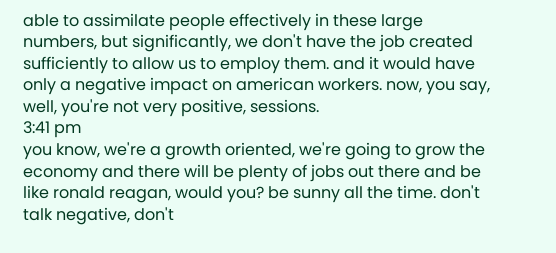able to assimilate people effectively in these large numbers, but significantly, we don't have the job created sufficiently to allow us to employ them. and it would have only a negative impact on american workers. now, you say, well, you're not very positive, sessions.
3:41 pm
you know, we're a growth oriented, we're going to grow the economy and there will be plenty of jobs out there and be like ronald reagan, would you? be sunny all the time. don't talk negative, don't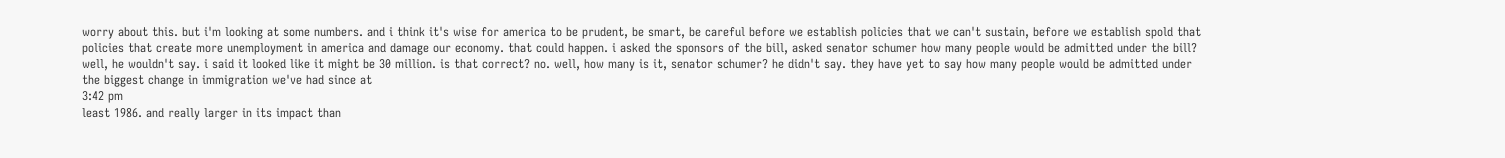worry about this. but i'm looking at some numbers. and i think it's wise for america to be prudent, be smart, be careful before we establish policies that we can't sustain, before we establish spold that policies that create more unemployment in america and damage our economy. that could happen. i asked the sponsors of the bill, asked senator schumer how many people would be admitted under the bill? well, he wouldn't say. i said it looked like it might be 30 million. is that correct? no. well, how many is it, senator schumer? he didn't say. they have yet to say how many people would be admitted under the biggest change in immigration we've had since at
3:42 pm
least 1986. and really larger in its impact than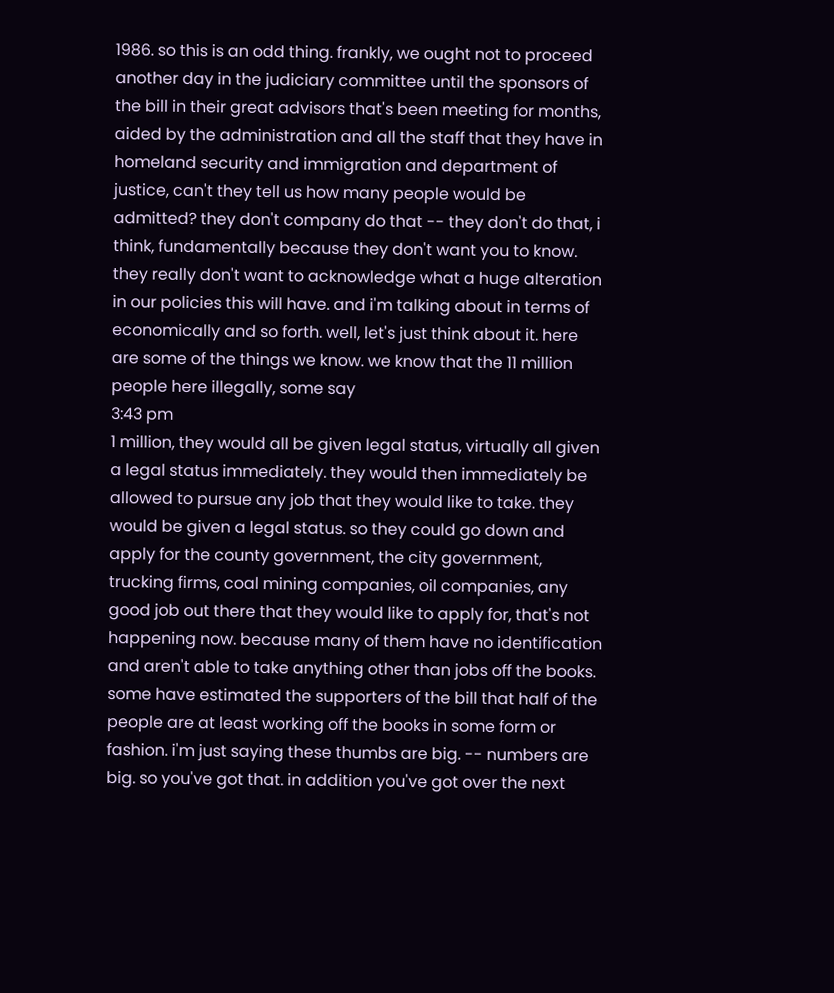1986. so this is an odd thing. frankly, we ought not to proceed another day in the judiciary committee until the sponsors of the bill in their great advisors that's been meeting for months, aided by the administration and all the staff that they have in homeland security and immigration and department of justice, can't they tell us how many people would be admitted? they don't company do that -- they don't do that, i think, fundamentally because they don't want you to know. they really don't want to acknowledge what a huge alteration in our policies this will have. and i'm talking about in terms of economically and so forth. well, let's just think about it. here are some of the things we know. we know that the 11 million people here illegally, some say
3:43 pm
1 million, they would all be given legal status, virtually all given a legal status immediately. they would then immediately be allowed to pursue any job that they would like to take. they would be given a legal status. so they could go down and apply for the county government, the city government, trucking firms, coal mining companies, oil companies, any good job out there that they would like to apply for, that's not happening now. because many of them have no identification and aren't able to take anything other than jobs off the books. some have estimated the supporters of the bill that half of the people are at least working off the books in some form or fashion. i'm just saying these thumbs are big. -- numbers are big. so you've got that. in addition you've got over the next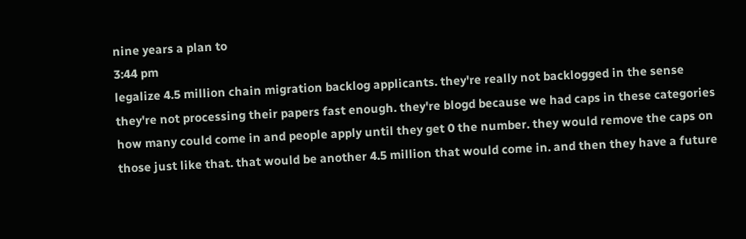nine years a plan to
3:44 pm
legalize 4.5 million chain migration backlog applicants. they're really not backlogged in the sense they're not processing their papers fast enough. they're blogd because we had caps in these categories how many could come in and people apply until they get 0 the number. they would remove the caps on those just like that. that would be another 4.5 million that would come in. and then they have a future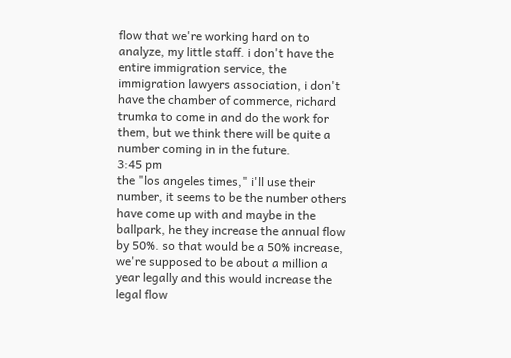flow that we're working hard on to analyze, my little staff. i don't have the entire immigration service, the immigration lawyers association, i don't have the chamber of commerce, richard trumka to come in and do the work for them, but we think there will be quite a number coming in in the future.
3:45 pm
the "los angeles times," i'll use their number, it seems to be the number others have come up with and maybe in the ballpark, he they increase the annual flow by 50%. so that would be a 50% increase, we're supposed to be about a million a year legally and this would increase the legal flow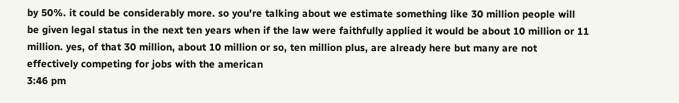by 50%. it could be considerably more. so you're talking about we estimate something like 30 million people will be given legal status in the next ten years when if the law were faithfully applied it would be about 10 million or 11 million. yes, of that 30 million, about 10 million or so, ten million plus, are already here but many are not effectively competing for jobs with the american
3:46 pm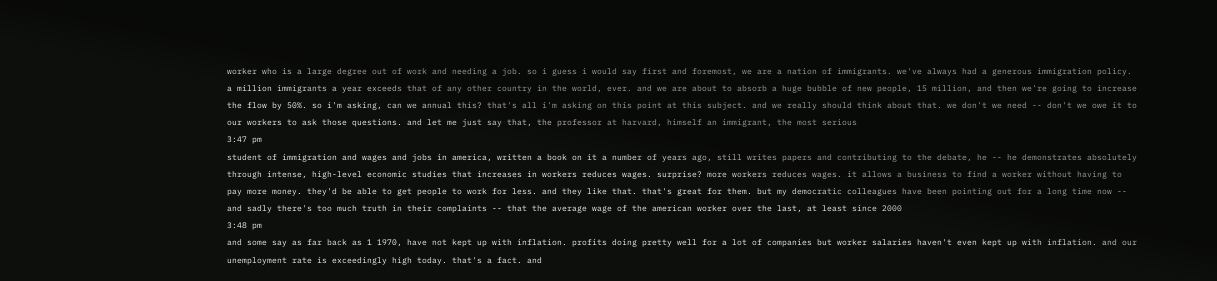worker who is a large degree out of work and needing a job. so i guess i would say first and foremost, we are a nation of immigrants. we've always had a generous immigration policy. a million immigrants a year exceeds that of any other country in the world, ever. and we are about to absorb a huge bubble of new people, 15 million, and then we're going to increase the flow by 50%. so i'm asking, can we annual this? that's all i'm asking on this point at this subject. and we really should think about that. we don't we need -- don't we owe it to our workers to ask those questions. and let me just say that, the professor at harvard, himself an immigrant, the most serious
3:47 pm
student of immigration and wages and jobs in america, written a book on it a number of years ago, still writes papers and contributing to the debate, he -- he demonstrates absolutely through intense, high-level economic studies that increases in workers reduces wages. surprise? more workers reduces wages. it allows a business to find a worker without having to pay more money. they'd be able to get people to work for less. and they like that. that's great for them. but my democratic colleagues have been pointing out for a long time now -- and sadly there's too much truth in their complaints -- that the average wage of the american worker over the last, at least since 2000
3:48 pm
and some say as far back as 1 1970, have not kept up with inflation. profits doing pretty well for a lot of companies but worker salaries haven't even kept up with inflation. and our unemployment rate is exceedingly high today. that's a fact. and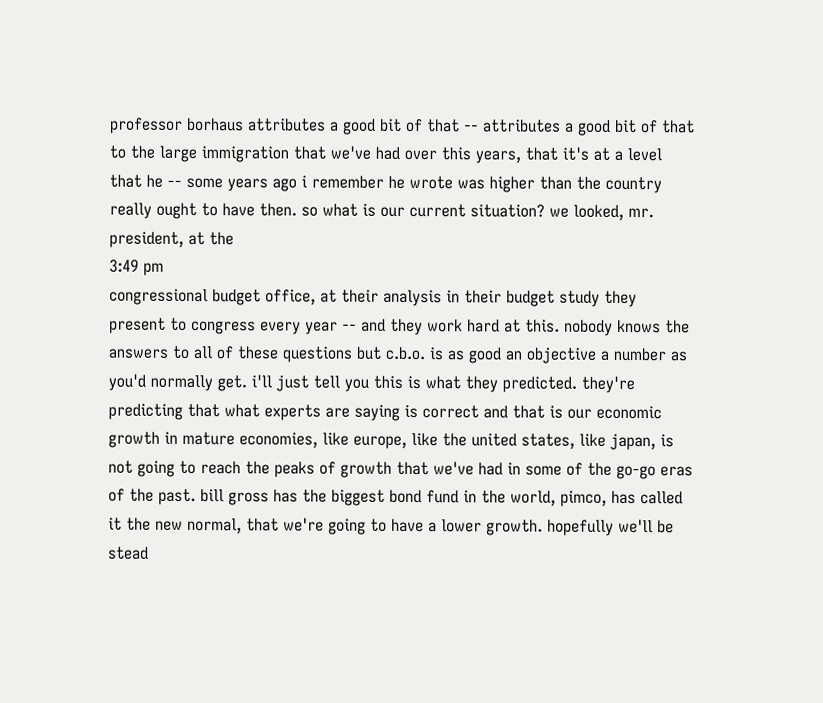professor borhaus attributes a good bit of that -- attributes a good bit of that to the large immigration that we've had over this years, that it's at a level that he -- some years ago i remember he wrote was higher than the country really ought to have then. so what is our current situation? we looked, mr. president, at the
3:49 pm
congressional budget office, at their analysis in their budget study they present to congress every year -- and they work hard at this. nobody knows the answers to all of these questions but c.b.o. is as good an objective a number as you'd normally get. i'll just tell you this is what they predicted. they're predicting that what experts are saying is correct and that is our economic growth in mature economies, like europe, like the united states, like japan, is not going to reach the peaks of growth that we've had in some of the go-go eras of the past. bill gross has the biggest bond fund in the world, pimco, has called it the new normal, that we're going to have a lower growth. hopefully we'll be stead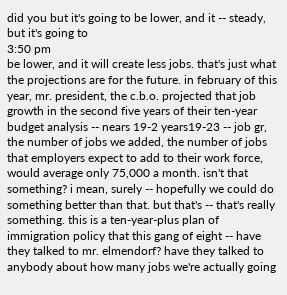did you but it's going to be lower, and it -- steady, but it's going to
3:50 pm
be lower, and it will create less jobs. that's just what the projections are for the future. in february of this year, mr. president, the c.b.o. projected that job growth in the second five years of their ten-year budget analysis -- nears 19-2 years19-23 -- job gr, the number of jobs we added, the number of jobs that employers expect to add to their work force, would average only 75,000 a month. isn't that something? i mean, surely -- hopefully we could do something better than that. but that's -- that's really something. this is a ten-year-plus plan of immigration policy that this gang of eight -- have they talked to mr. elmendorf? have they talked to anybody about how many jobs we're actually going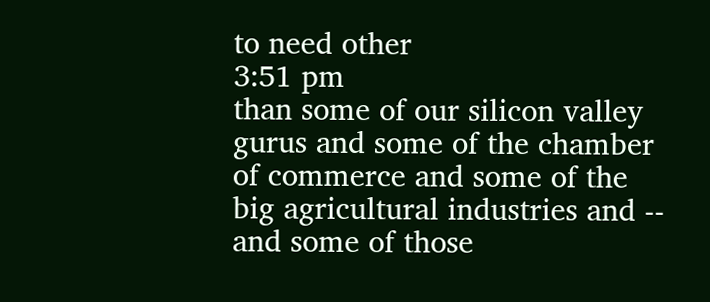to need other
3:51 pm
than some of our silicon valley gurus and some of the chamber of commerce and some of the big agricultural industries and -- and some of those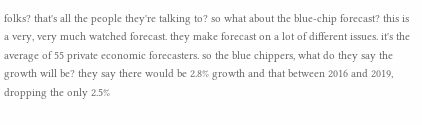folks? that's all the people they're talking to? so what about the blue-chip forecast? this is a very, very much watched forecast. they make forecast on a lot of different issues. it's the average of 55 private economic forecasters. so the blue chippers, what do they say the growth will be? they say there would be 2.8% growth and that between 2016 and 2019, dropping the only 2.5%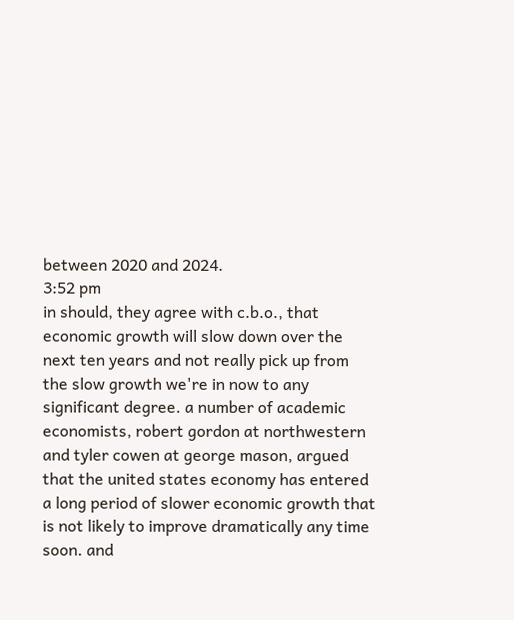between 2020 and 2024.
3:52 pm
in should, they agree with c.b.o., that economic growth will slow down over the next ten years and not really pick up from the slow growth we're in now to any significant degree. a number of academic economists, robert gordon at northwestern and tyler cowen at george mason, argued that the united states economy has entered a long period of slower economic growth that is not likely to improve dramatically any time soon. and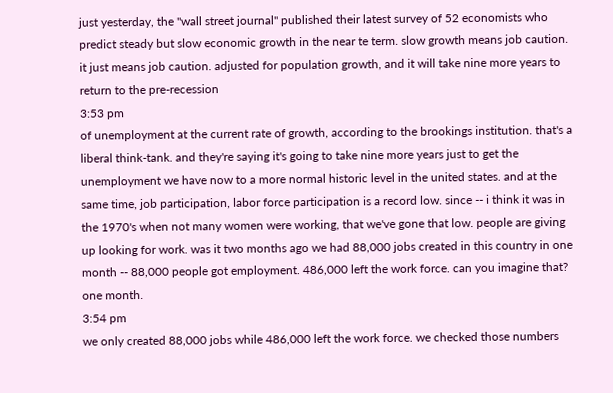just yesterday, the "wall street journal" published their latest survey of 52 economists who predict steady but slow economic growth in the near te term. slow growth means job caution. it just means job caution. adjusted for population growth, and it will take nine more years to return to the pre-recession
3:53 pm
of unemployment at the current rate of growth, according to the brookings institution. that's a liberal think-tank. and they're saying it's going to take nine more years just to get the unemployment we have now to a more normal historic level in the united states. and at the same time, job participation, labor force participation is a record low. since -- i think it was in the 1970's when not many women were working, that we've gone that low. people are giving up looking for work. was it two months ago we had 88,000 jobs created in this country in one month -- 88,000 people got employment. 486,000 left the work force. can you imagine that? one month.
3:54 pm
we only created 88,000 jobs while 486,000 left the work force. we checked those numbers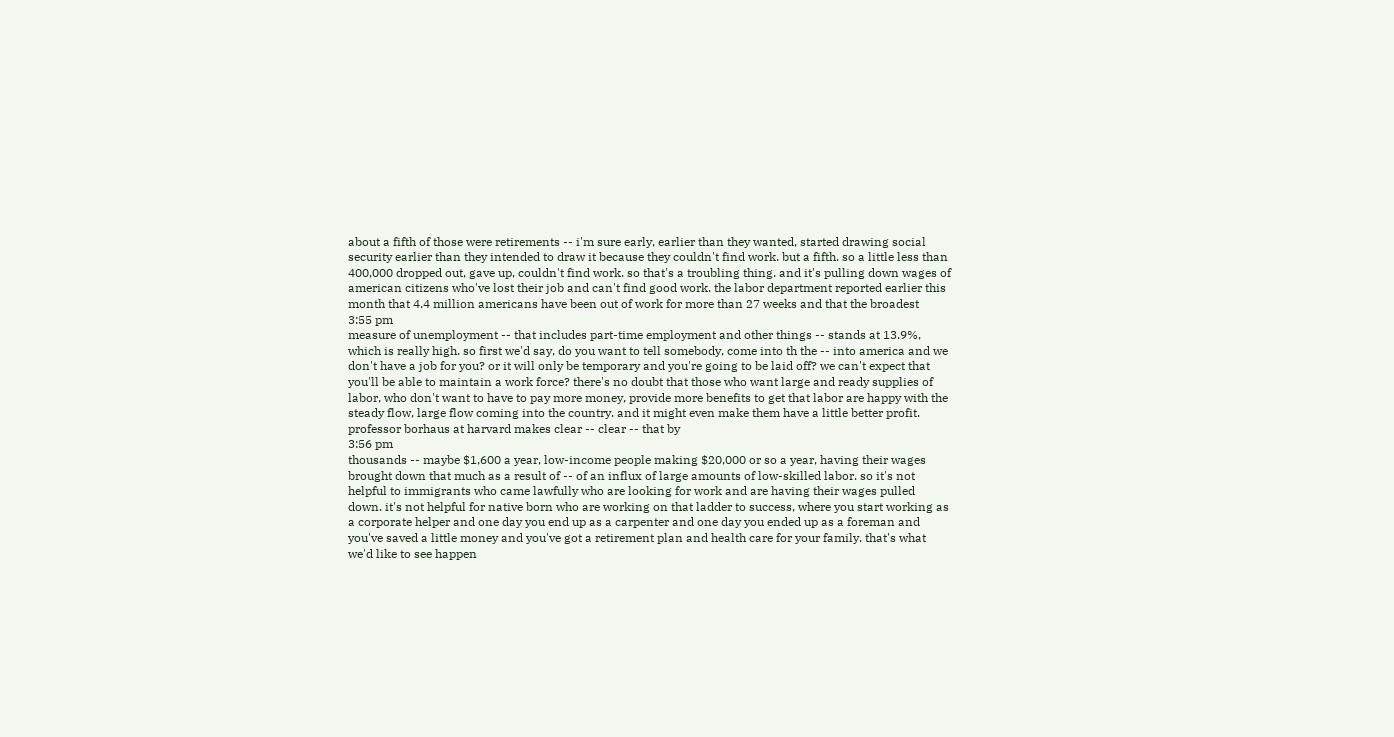about a fifth of those were retirements -- i'm sure early, earlier than they wanted, started drawing social security earlier than they intended to draw it because they couldn't find work. but a fifth. so a little less than 400,000 dropped out, gave up, couldn't find work. so that's a troubling thing. and it's pulling down wages of american citizens who've lost their job and can't find good work. the labor department reported earlier this month that 4.4 million americans have been out of work for more than 27 weeks and that the broadest
3:55 pm
measure of unemployment -- that includes part-time employment and other things -- stands at 13.9%, which is really high. so first we'd say, do you want to tell somebody, come into th the -- into america and we don't have a job for you? or it will only be temporary and you're going to be laid off? we can't expect that you'll be able to maintain a work force? there's no doubt that those who want large and ready supplies of labor, who don't want to have to pay more money, provide more benefits to get that labor are happy with the steady flow, large flow coming into the country. and it might even make them have a little better profit. professor borhaus at harvard makes clear -- clear -- that by
3:56 pm
thousands -- maybe $1,600 a year, low-income people making $20,000 or so a year, having their wages brought down that much as a result of -- of an influx of large amounts of low-skilled labor. so it's not helpful to immigrants who came lawfully who are looking for work and are having their wages pulled down. it's not helpful for native born who are working on that ladder to success, where you start working as a corporate helper and one day you end up as a carpenter and one day you ended up as a foreman and you've saved a little money and you've got a retirement plan and health care for your family. that's what we'd like to see happen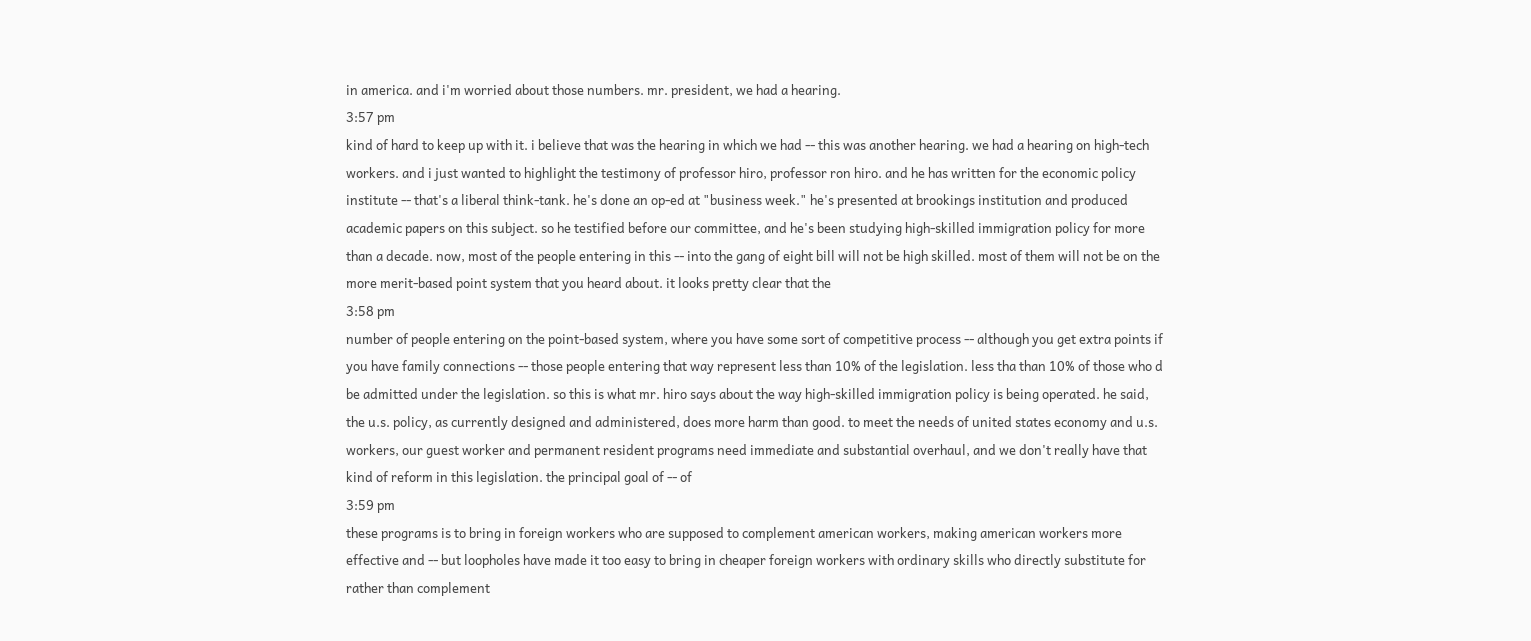in america. and i'm worried about those numbers. mr. president, we had a hearing.
3:57 pm
kind of hard to keep up with it. i believe that was the hearing in which we had -- this was another hearing. we had a hearing on high-tech workers. and i just wanted to highlight the testimony of professor hiro, professor ron hiro. and he has written for the economic policy institute -- that's a liberal think-tank. he's done an op-ed at "business week." he's presented at brookings institution and produced academic papers on this subject. so he testified before our committee, and he's been studying high-skilled immigration policy for more than a decade. now, most of the people entering in this -- into the gang of eight bill will not be high skilled. most of them will not be on the more merit-based point system that you heard about. it looks pretty clear that the
3:58 pm
number of people entering on the point-based system, where you have some sort of competitive process -- although you get extra points if you have family connections -- those people entering that way represent less than 10% of the legislation. less tha than 10% of those who d be admitted under the legislation. so this is what mr. hiro says about the way high-skilled immigration policy is being operated. he said, the u.s. policy, as currently designed and administered, does more harm than good. to meet the needs of united states economy and u.s. workers, our guest worker and permanent resident programs need immediate and substantial overhaul, and we don't really have that kind of reform in this legislation. the principal goal of -- of
3:59 pm
these programs is to bring in foreign workers who are supposed to complement american workers, making american workers more effective and -- but loopholes have made it too easy to bring in cheaper foreign workers with ordinary skills who directly substitute for rather than complement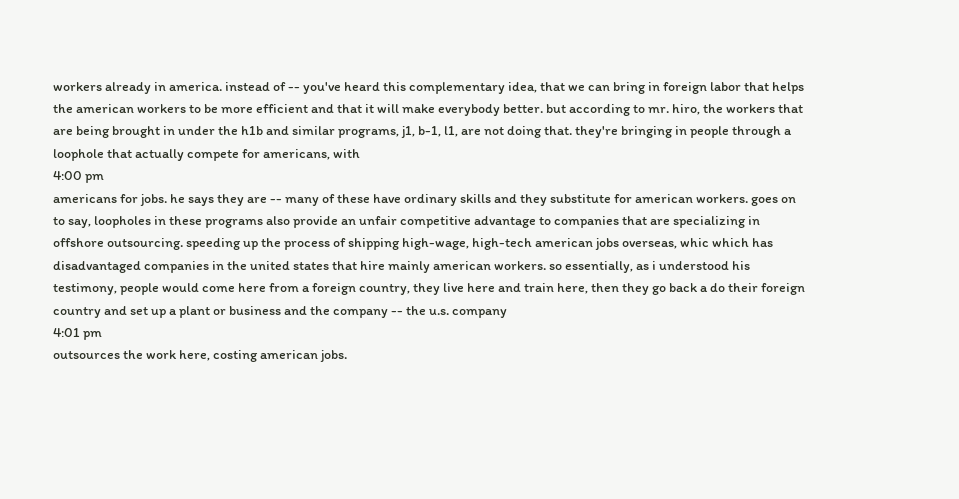workers already in america. instead of -- you've heard this complementary idea, that we can bring in foreign labor that helps the american workers to be more efficient and that it will make everybody better. but according to mr. hiro, the workers that are being brought in under the h1b and similar programs, j1, b-1, l1, are not doing that. they're bringing in people through a loophole that actually compete for americans, with
4:00 pm
americans for jobs. he says they are -- many of these have ordinary skills and they substitute for american workers. goes on to say, loopholes in these programs also provide an unfair competitive advantage to companies that are specializing in offshore outsourcing. speeding up the process of shipping high-wage, high-tech american jobs overseas, whic which has disadvantaged companies in the united states that hire mainly american workers. so essentially, as i understood his testimony, people would come here from a foreign country, they live here and train here, then they go back a do their foreign country and set up a plant or business and the company -- the u.s. company
4:01 pm
outsources the work here, costing american jobs.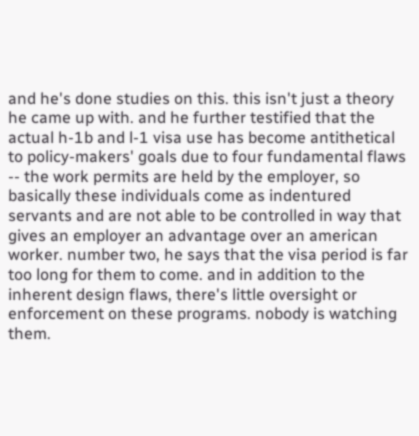and he's done studies on this. this isn't just a theory he came up with. and he further testified that the actual h-1b and l-1 visa use has become antithetical to policy-makers' goals due to four fundamental flaws -- the work permits are held by the employer, so basically these individuals come as indentured servants and are not able to be controlled in way that gives an employer an advantage over an american worker. number two, he says that the visa period is far too long for them to come. and in addition to the inherent design flaws, there's little oversight or enforcement on these programs. nobody is watching them.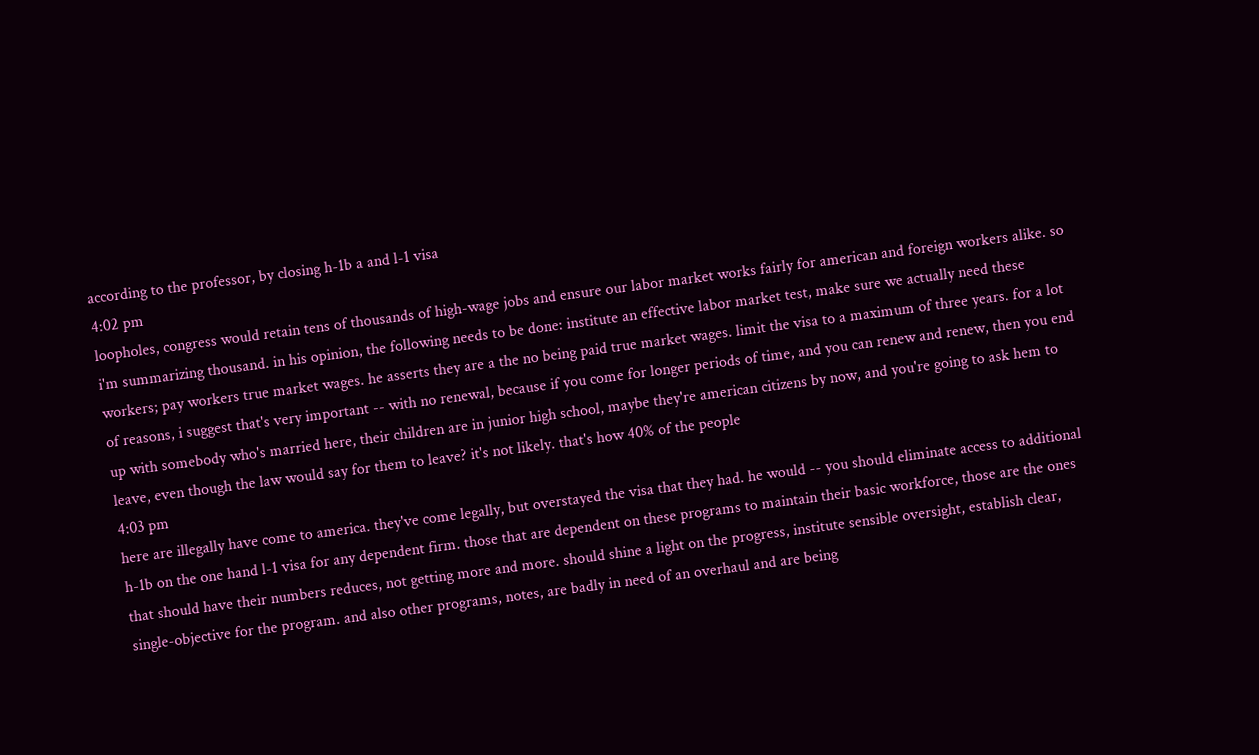according to the professor, by closing h-1b a and l-1 visa
4:02 pm
loopholes, congress would retain tens of thousands of high-wage jobs and ensure our labor market works fairly for american and foreign workers alike. so i'm summarizing thousand. in his opinion, the following needs to be done: institute an effective labor market test, make sure we actually need these workers; pay workers true market wages. he asserts they are a the no being paid true market wages. limit the visa to a maximum of three years. for a lot of reasons, i suggest that's very important -- with no renewal, because if you come for longer periods of time, and you can renew and renew, then you end up with somebody who's married here, their children are in junior high school, maybe they're american citizens by now, and you're going to ask hem to leave, even though the law would say for them to leave? it's not likely. that's how 40% of the people
4:03 pm
here are illegally have come to america. they've come legally, but overstayed the visa that they had. he would -- you should eliminate access to additional h-1b on the one hand l-1 visa for any dependent firm. those that are dependent on these programs to maintain their basic workforce, those are the ones that should have their numbers reduces, not getting more and more. should shine a light on the progress, institute sensible oversight, establish clear, single-objective for the program. and also other programs, notes, are badly in need of an overhaul and are being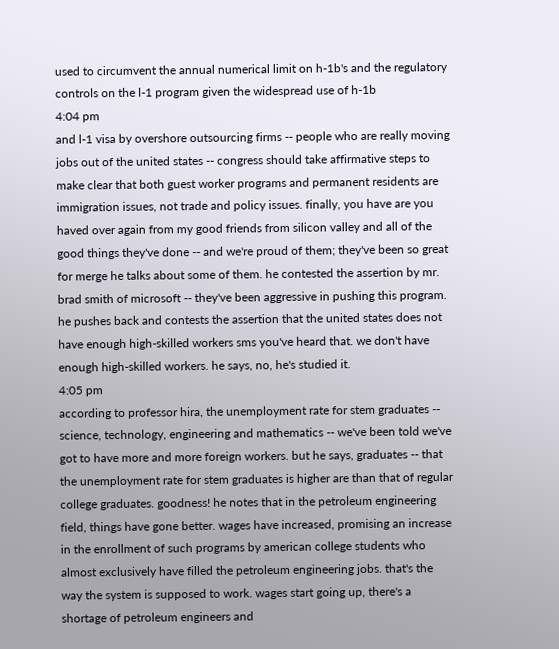used to circumvent the annual numerical limit on h-1b's and the regulatory controls on the l-1 program given the widespread use of h-1b
4:04 pm
and l-1 visa by overshore outsourcing firms -- people who are really moving jobs out of the united states -- congress should take affirmative steps to make clear that both guest worker programs and permanent residents are immigration issues, not trade and policy issues. finally, you have are you haved over again from my good friends from silicon valley and all of the good things they've done -- and we're proud of them; they've been so great for merge he talks about some of them. he contested the assertion by mr. brad smith of microsoft -- they've been aggressive in pushing this program. he pushes back and contests the assertion that the united states does not have enough high-skilled workers sms you've heard that. we don't have enough high-skilled workers. he says, no, he's studied it.
4:05 pm
according to professor hira, the unemployment rate for stem graduates -- science, technology, engineering and mathematics -- we've been told we've got to have more and more foreign workers. but he says, graduates -- that the unemployment rate for stem graduates is higher are than that of regular college graduates. goodness! he notes that in the petroleum engineering field, things have gone better. wages have increased, promising an increase in the enrollment of such programs by american college students who almost exclusively have filled the petroleum engineering jobs. that's the way the system is supposed to work. wages start going up, there's a shortage of petroleum engineers and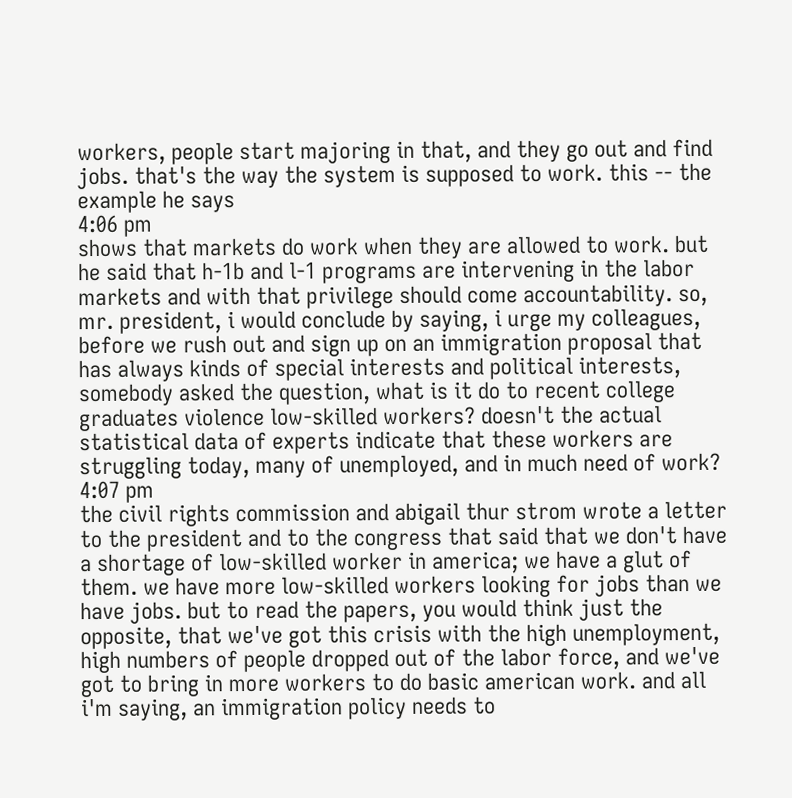workers, people start majoring in that, and they go out and find jobs. that's the way the system is supposed to work. this -- the example he says
4:06 pm
shows that markets do work when they are allowed to work. but he said that h-1b and l-1 programs are intervening in the labor markets and with that privilege should come accountability. so, mr. president, i would conclude by saying, i urge my colleagues, before we rush out and sign up on an immigration proposal that has always kinds of special interests and political interests, somebody asked the question, what is it do to recent college graduates violence low-skilled workers? doesn't the actual statistical data of experts indicate that these workers are struggling today, many of unemployed, and in much need of work?
4:07 pm
the civil rights commission and abigail thur strom wrote a letter to the president and to the congress that said that we don't have a shortage of low-skilled worker in america; we have a glut of them. we have more low-skilled workers looking for jobs than we have jobs. but to read the papers, you would think just the opposite, that we've got this crisis with the high unemployment, high numbers of people dropped out of the labor force, and we've got to bring in more workers to do basic american work. and all i'm saying, an immigration policy needs to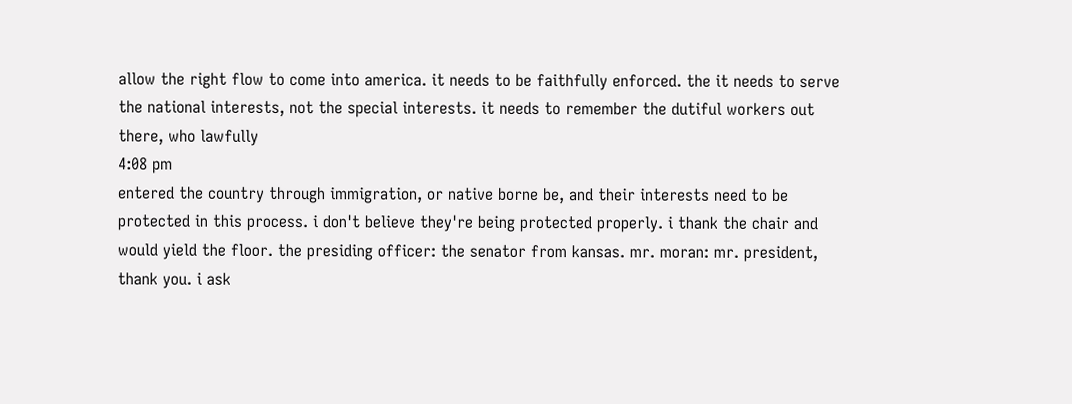allow the right flow to come into america. it needs to be faithfully enforced. the it needs to serve the national interests, not the special interests. it needs to remember the dutiful workers out there, who lawfully
4:08 pm
entered the country through immigration, or native borne be, and their interests need to be protected in this process. i don't believe they're being protected properly. i thank the chair and would yield the floor. the presiding officer: the senator from kansas. mr. moran: mr. president, thank you. i ask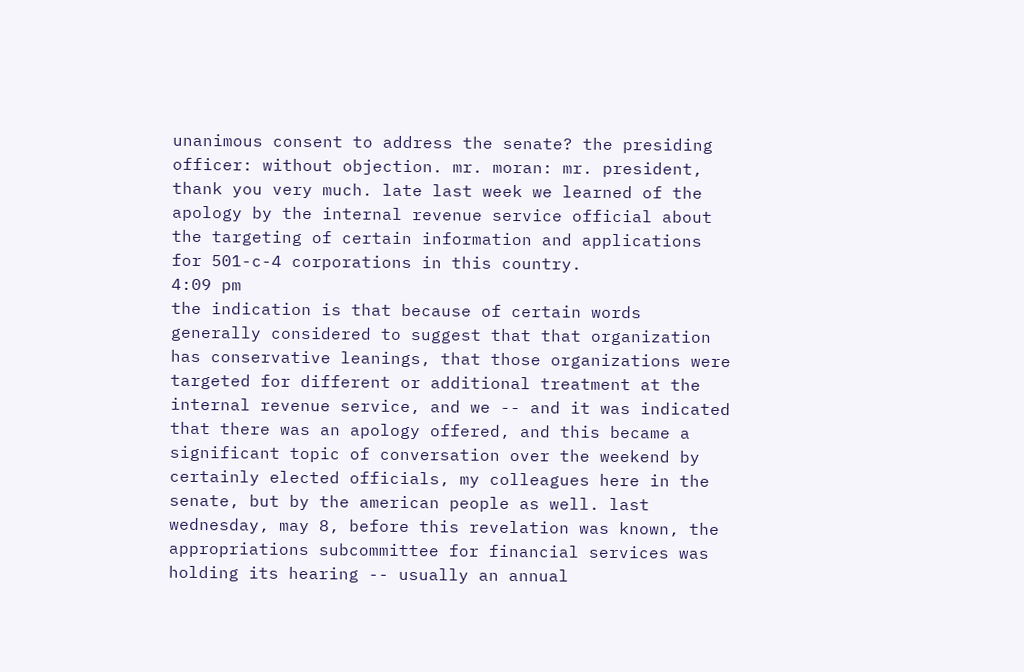unanimous consent to address the senate? the presiding officer: without objection. mr. moran: mr. president, thank you very much. late last week we learned of the apology by the internal revenue service official about the targeting of certain information and applications for 501-c-4 corporations in this country.
4:09 pm
the indication is that because of certain words generally considered to suggest that that organization has conservative leanings, that those organizations were targeted for different or additional treatment at the internal revenue service, and we -- and it was indicated that there was an apology offered, and this became a significant topic of conversation over the weekend by certainly elected officials, my colleagues here in the senate, but by the american people as well. last wednesday, may 8, before this revelation was known, the appropriations subcommittee for financial services was holding its hearing -- usually an annual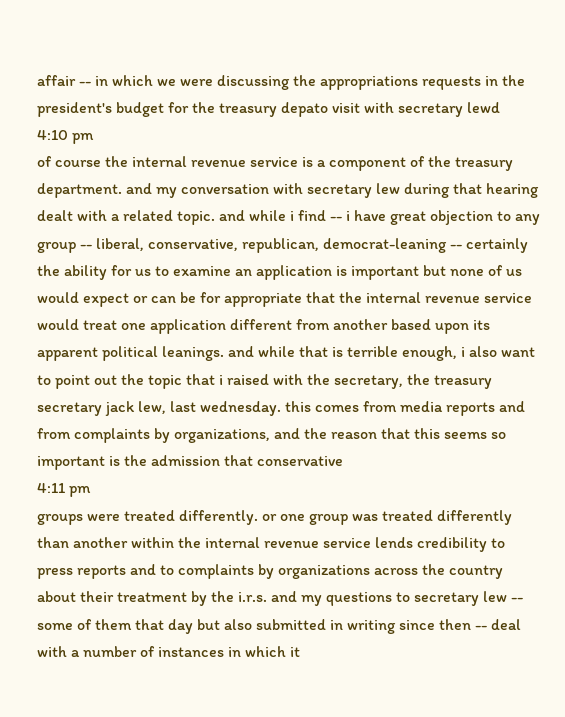affair -- in which we were discussing the appropriations requests in the president's budget for the treasury depato visit with secretary lewd
4:10 pm
of course the internal revenue service is a component of the treasury department. and my conversation with secretary lew during that hearing dealt with a related topic. and while i find -- i have great objection to any group -- liberal, conservative, republican, democrat-leaning -- certainly the ability for us to examine an application is important but none of us would expect or can be for appropriate that the internal revenue service would treat one application different from another based upon its apparent political leanings. and while that is terrible enough, i also want to point out the topic that i raised with the secretary, the treasury secretary jack lew, last wednesday. this comes from media reports and from complaints by organizations, and the reason that this seems so important is the admission that conservative
4:11 pm
groups were treated differently. or one group was treated differently than another within the internal revenue service lends credibility to press reports and to complaints by organizations across the country about their treatment by the i.r.s. and my questions to secretary lew -- some of them that day but also submitted in writing since then -- deal with a number of instances in which it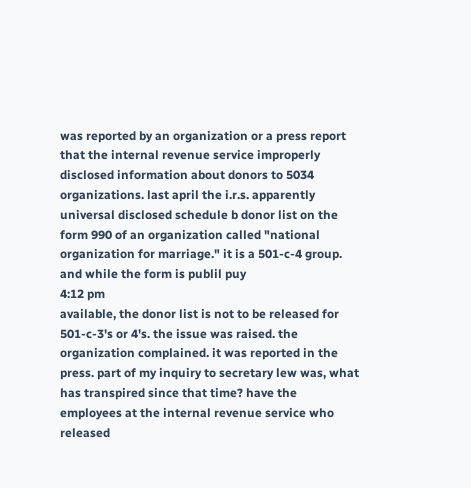was reported by an organization or a press report that the internal revenue service improperly disclosed information about donors to 5034 organizations. last april the i.r.s. apparently universal disclosed schedule b donor list on the form 990 of an organization called "national organization for marriage." it is a 501-c-4 group. and while the form is publil puy
4:12 pm
available, the donor list is not to be released for 501-c-3's or 4's. the issue was raised. the organization complained. it was reported in the press. part of my inquiry to secretary lew was, what has transpired since that time? have the employees at the internal revenue service who released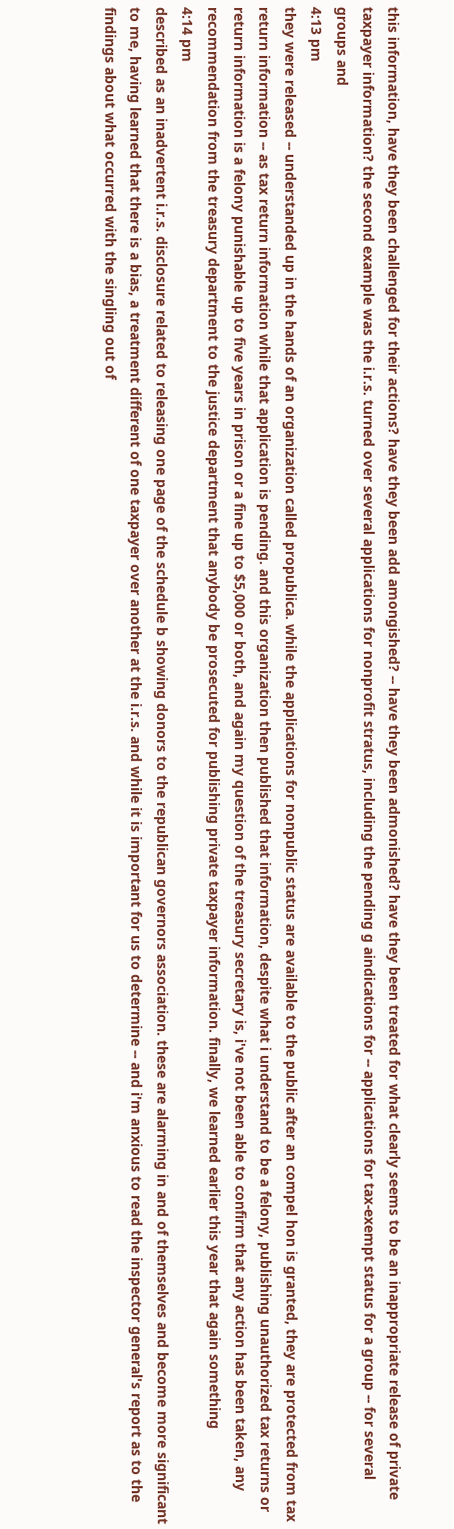this information, have they been challenged for their actions? have they been add amongished? -- have they been admonished? have they been treated for what clearly seems to be an inappropriate release of private taxpayer information? the second example was the i.r.s. turned over several applications for nonprofit stratus, including the pending g aindications for -- applications for tax-exempt status for a group -- for several groups and
4:13 pm
they were released -- understanded up in the hands of an organization called propublica. while the applications for nonpublic status are available to the public after an compel hon is granted, they are protected from tax return information -- as tax return information while that application is pending. and this organization then published that information, despite what i understand to be a felony, publishing unauthorized tax returns or return information is a felony punishable up to five years in prison or a fine up to $5,000 or both, and again my question of the treasury secretary is, i've not been able to confirm that any action has been taken, any recommendation from the treasury department to the justice department that anybody be prosecuted for publishing private taxpayer information. finally, we learned earlier this year that again something
4:14 pm
described as an inadvertent i.r.s. disclosure related to releasing one page of the schedule b showing donors to the republican governors association. these are alarming in and of themselves and become more significant to me, having learned that there is a bias, a treatment different of one taxpayer over another at the i.r.s. and while it is important for us to determine -- and i'm anxious to read the inspector general's report as to the findings about what occurred with the singling out of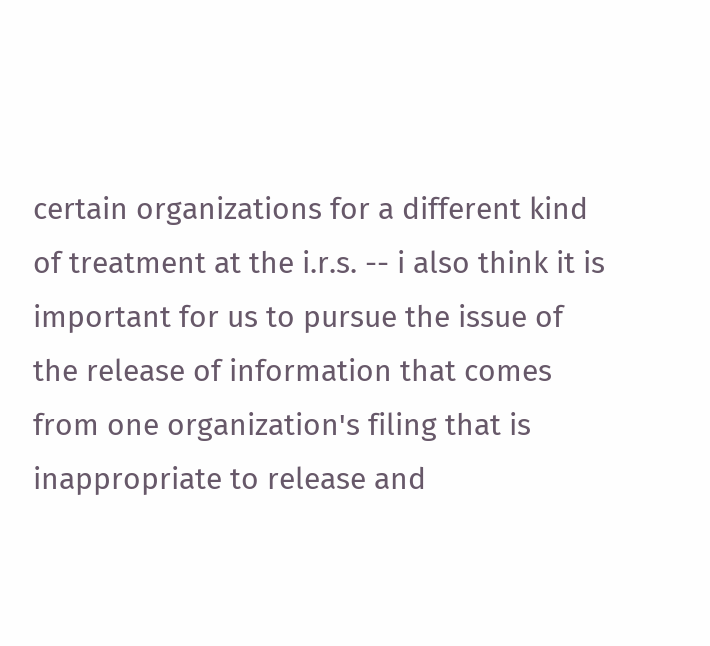certain organizations for a different kind of treatment at the i.r.s. -- i also think it is important for us to pursue the issue of the release of information that comes from one organization's filing that is inappropriate to release and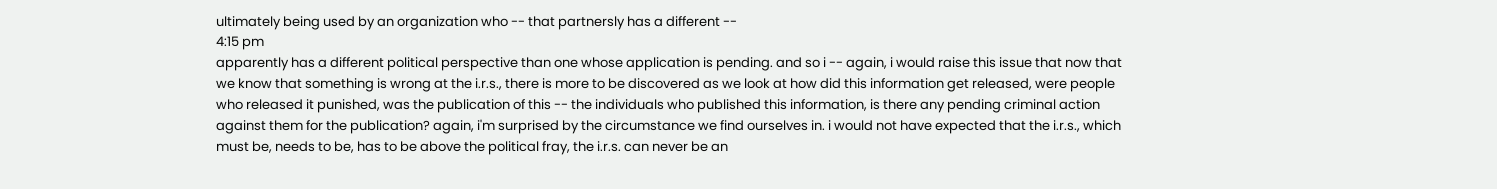ultimately being used by an organization who -- that partnersly has a different --
4:15 pm
apparently has a different political perspective than one whose application is pending. and so i -- again, i would raise this issue that now that we know that something is wrong at the i.r.s., there is more to be discovered as we look at how did this information get released, were people who released it punished, was the publication of this -- the individuals who published this information, is there any pending criminal action against them for the publication? again, i'm surprised by the circumstance we find ourselves in. i would not have expected that the i.r.s., which must be, needs to be, has to be above the political fray, the i.r.s. can never be an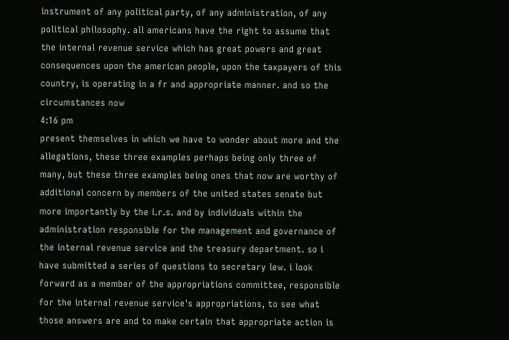instrument of any political party, of any administration, of any political philosophy. all americans have the right to assume that the internal revenue service which has great powers and great consequences upon the american people, upon the taxpayers of this country, is operating in a fr and appropriate manner. and so the circumstances now
4:16 pm
present themselves in which we have to wonder about more and the allegations, these three examples perhaps being only three of many, but these three examples being ones that now are worthy of additional concern by members of the united states senate but more importantly by the i.r.s. and by individuals within the administration responsible for the management and governance of the internal revenue service and the treasury department. so i have submitted a series of questions to secretary lew. i look forward as a member of the appropriations committee, responsible for the internal revenue service's appropriations, to see what those answers are and to make certain that appropriate action is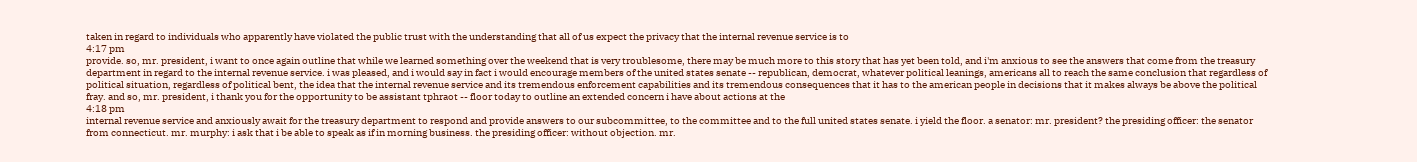taken in regard to individuals who apparently have violated the public trust with the understanding that all of us expect the privacy that the internal revenue service is to
4:17 pm
provide. so, mr. president, i want to once again outline that while we learned something over the weekend that is very troublesome, there may be much more to this story that has yet been told, and i'm anxious to see the answers that come from the treasury department in regard to the internal revenue service. i was pleased, and i would say in fact i would encourage members of the united states senate -- republican, democrat, whatever political leanings, americans all to reach the same conclusion that regardless of political situation, regardless of political bent, the idea that the internal revenue service and its tremendous enforcement capabilities and its tremendous consequences that it has to the american people in decisions that it makes always be above the political fray. and so, mr. president, i thank you for the opportunity to be assistant tphraot -- floor today to outline an extended concern i have about actions at the
4:18 pm
internal revenue service and anxiously await for the treasury department to respond and provide answers to our subcommittee, to the committee and to the full united states senate. i yield the floor. a senator: mr. president? the presiding officer: the senator from connecticut. mr. murphy: i ask that i be able to speak as if in morning business. the presiding officer: without objection. mr.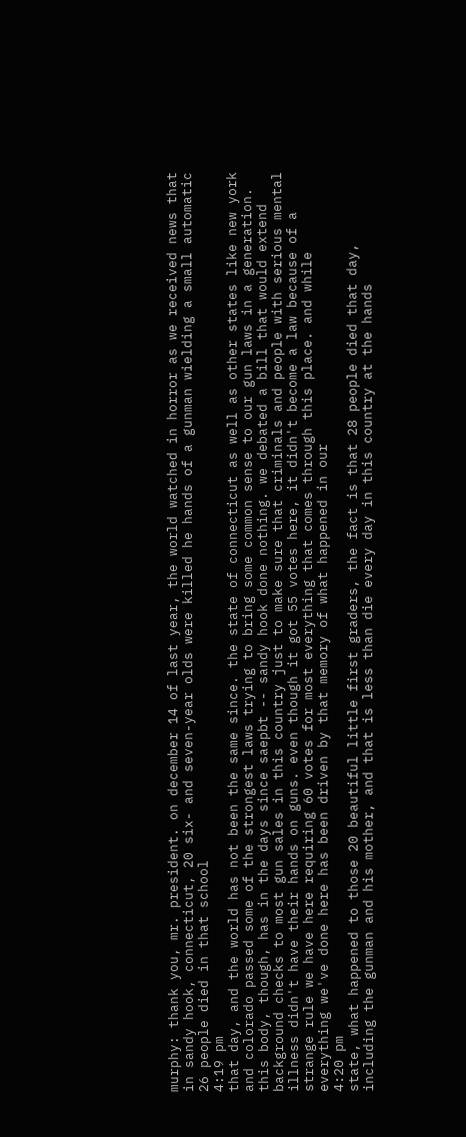murphy: thank you, mr. president. on december 14 of last year, the world watched in horror as we received news that in sandy hook, connecticut, 20 six- and seven-year olds were killed he hands of a gunman wielding a small automatic 26 people died in that school
4:19 pm
that day, and the world has not been the same since. the state of connecticut as well as other states like new york and colorado passed some of the strongest laws trying to bring some common sense to our gun laws in a generation. this body, though, has in the days since saepbt -- sandy hook done nothing. we debated a bill that would extend background checks to most gun sales in this country just to make sure that criminals and people with serious mental illness didn't have their hands on guns. even though it got 55 votes here, it didn't become a law because of a strange rule we have here requiring 60 votes for most everything that comes through this place. and while everything we've done here has been driven by that memory of what happened in our
4:20 pm
state, what happened to those 20 beautiful little first graders, the fact is that 28 people died that day, including the gunman and his mother, and that is less than die every day in this country at the hands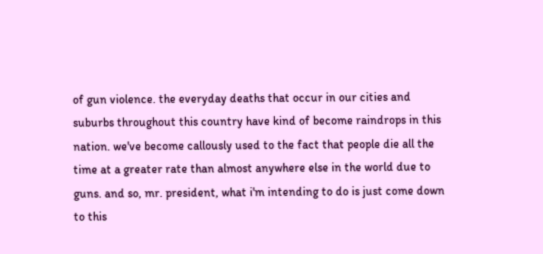of gun violence. the everyday deaths that occur in our cities and suburbs throughout this country have kind of become raindrops in this nation. we've become callously used to the fact that people die all the time at a greater rate than almost anywhere else in the world due to guns. and so, mr. president, what i'm intending to do is just come down to this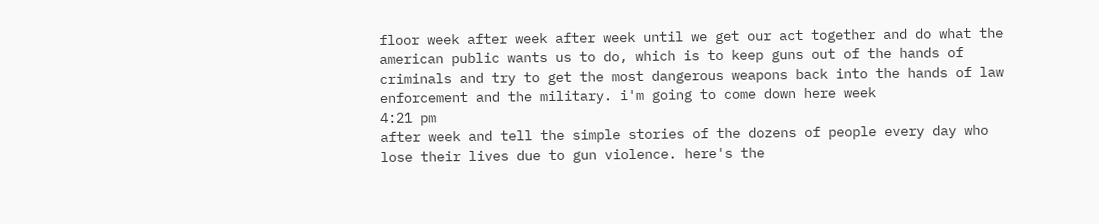floor week after week after week until we get our act together and do what the american public wants us to do, which is to keep guns out of the hands of criminals and try to get the most dangerous weapons back into the hands of law enforcement and the military. i'm going to come down here week
4:21 pm
after week and tell the simple stories of the dozens of people every day who lose their lives due to gun violence. here's the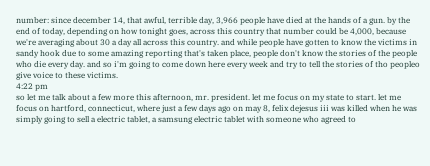number: since december 14, that awful, terrible day, 3,966 people have died at the hands of a gun. by the end of today, depending on how tonight goes, across this country that number could be 4,000, because we're averaging about 30 a day all across this country. and while people have gotten to know the victims in sandy hook due to some amazing reporting that's taken place, people don't know the stories of the people who die every day. and so i'm going to come down here every week and try to tell the stories of tho peopleo give voice to these victims.
4:22 pm
so let me talk about a few more this afternoon, mr. president. let me focus on my state to start. let me focus on hartford, connecticut, where just a few days ago on may 8, felix dejesus iii was killed when he was simply going to sell a electric tablet, a samsung electric tablet with someone who agreed to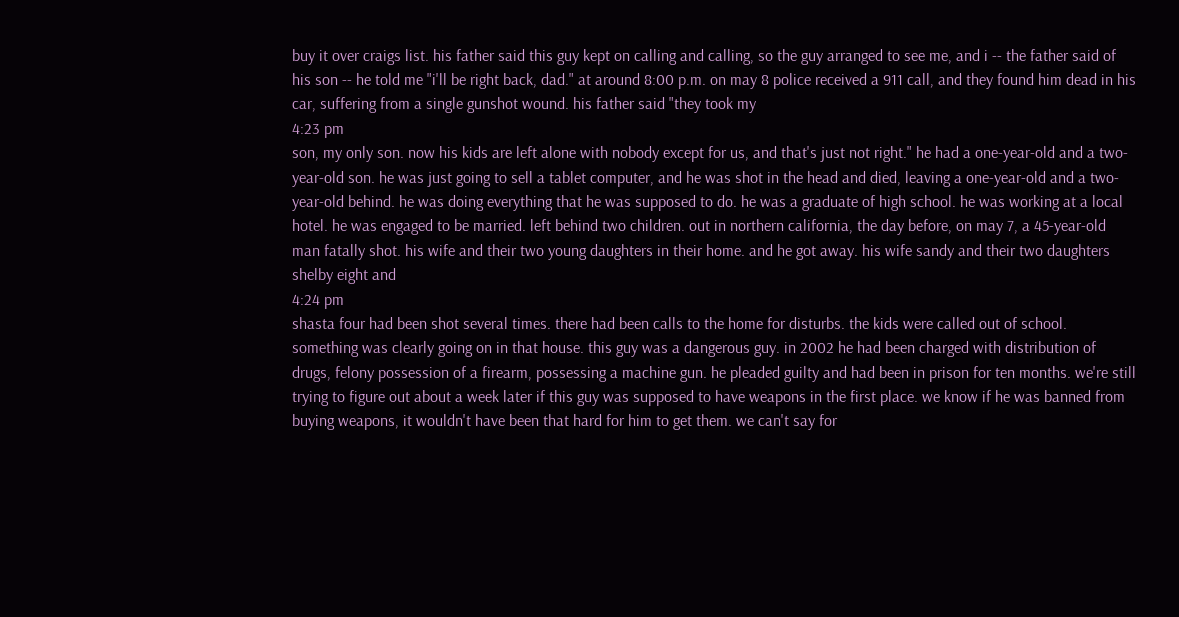buy it over craigs list. his father said this guy kept on calling and calling, so the guy arranged to see me, and i -- the father said of his son -- he told me "i'll be right back, dad." at around 8:00 p.m. on may 8 police received a 911 call, and they found him dead in his car, suffering from a single gunshot wound. his father said "they took my
4:23 pm
son, my only son. now his kids are left alone with nobody except for us, and that's just not right." he had a one-year-old and a two-year-old son. he was just going to sell a tablet computer, and he was shot in the head and died, leaving a one-year-old and a two-year-old behind. he was doing everything that he was supposed to do. he was a graduate of high school. he was working at a local hotel. he was engaged to be married. left behind two children. out in northern california, the day before, on may 7, a 45-year-old man fatally shot. his wife and their two young daughters in their home. and he got away. his wife sandy and their two daughters shelby eight and
4:24 pm
shasta four had been shot several times. there had been calls to the home for disturbs. the kids were called out of school. something was clearly going on in that house. this guy was a dangerous guy. in 2002 he had been charged with distribution of drugs, felony possession of a firearm, possessing a machine gun. he pleaded guilty and had been in prison for ten months. we're still trying to figure out about a week later if this guy was supposed to have weapons in the first place. we know if he was banned from buying weapons, it wouldn't have been that hard for him to get them. we can't say for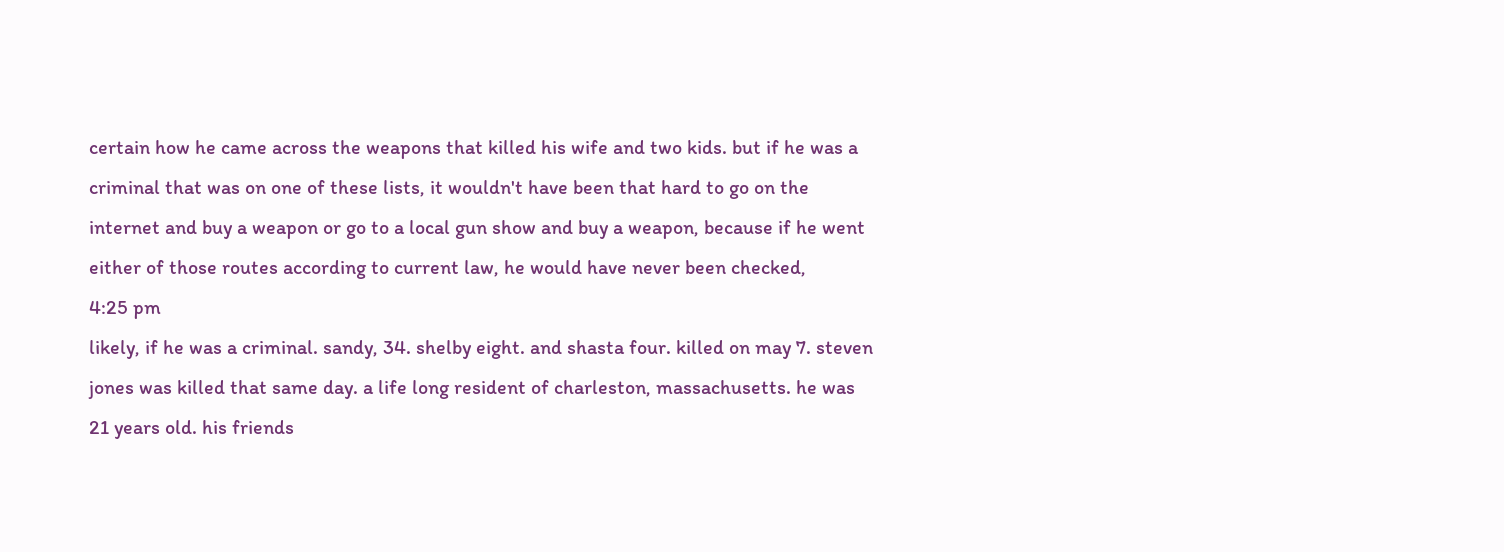certain how he came across the weapons that killed his wife and two kids. but if he was a criminal that was on one of these lists, it wouldn't have been that hard to go on the internet and buy a weapon or go to a local gun show and buy a weapon, because if he went either of those routes according to current law, he would have never been checked,
4:25 pm
likely, if he was a criminal. sandy, 34. shelby eight. and shasta four. killed on may 7. steven jones was killed that same day. a life long resident of charleston, massachusetts. he was 21 years old. his friends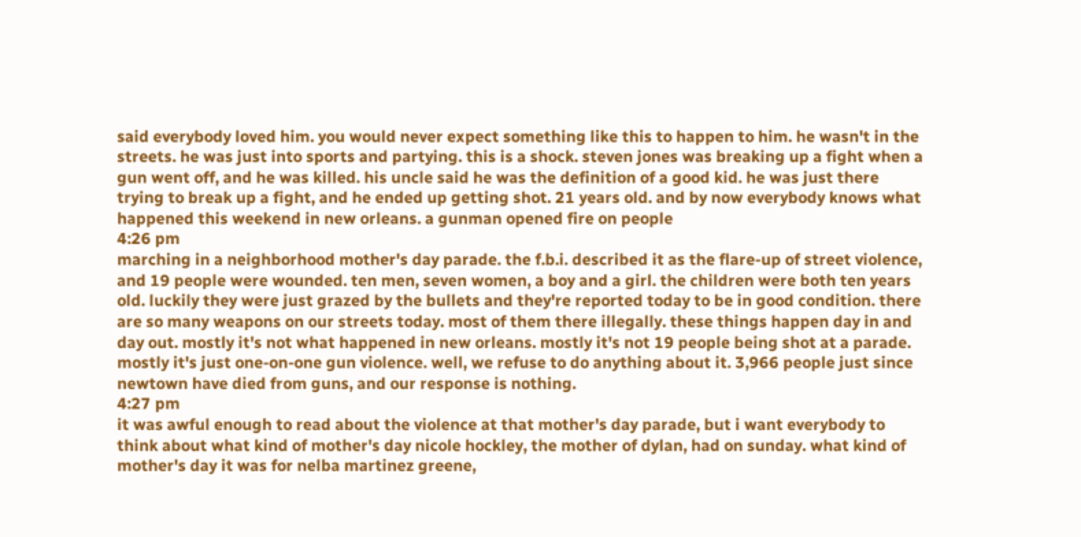said everybody loved him. you would never expect something like this to happen to him. he wasn't in the streets. he was just into sports and partying. this is a shock. steven jones was breaking up a fight when a gun went off, and he was killed. his uncle said he was the definition of a good kid. he was just there trying to break up a fight, and he ended up getting shot. 21 years old. and by now everybody knows what happened this weekend in new orleans. a gunman opened fire on people
4:26 pm
marching in a neighborhood mother's day parade. the f.b.i. described it as the flare-up of street violence, and 19 people were wounded. ten men, seven women, a boy and a girl. the children were both ten years old. luckily they were just grazed by the bullets and they're reported today to be in good condition. there are so many weapons on our streets today. most of them there illegally. these things happen day in and day out. mostly it's not what happened in new orleans. mostly it's not 19 people being shot at a parade. mostly it's just one-on-one gun violence. well, we refuse to do anything about it. 3,966 people just since newtown have died from guns, and our response is nothing.
4:27 pm
it was awful enough to read about the violence at that mother's day parade, but i want everybody to think about what kind of mother's day nicole hockley, the mother of dylan, had on sunday. what kind of mother's day it was for nelba martinez greene,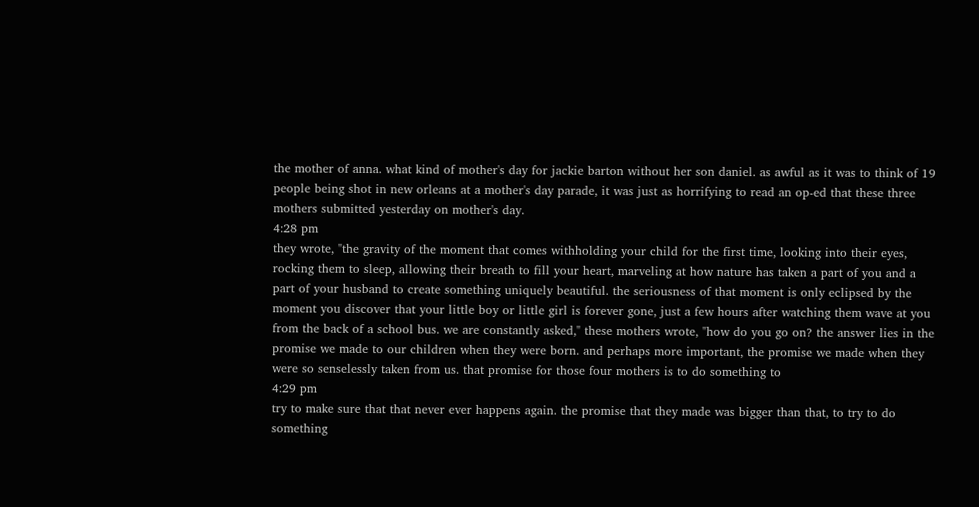the mother of anna. what kind of mother's day for jackie barton without her son daniel. as awful as it was to think of 19 people being shot in new orleans at a mother's day parade, it was just as horrifying to read an op-ed that these three mothers submitted yesterday on mother's day.
4:28 pm
they wrote, "the gravity of the moment that comes withholding your child for the first time, looking into their eyes, rocking them to sleep, allowing their breath to fill your heart, marveling at how nature has taken a part of you and a part of your husband to create something uniquely beautiful. the seriousness of that moment is only eclipsed by the moment you discover that your little boy or little girl is forever gone, just a few hours after watching them wave at you from the back of a school bus. we are constantly asked," these mothers wrote, "how do you go on? the answer lies in the promise we made to our children when they were born. and perhaps more important, the promise we made when they were so senselessly taken from us. that promise for those four mothers is to do something to
4:29 pm
try to make sure that that never ever happens again. the promise that they made was bigger than that, to try to do something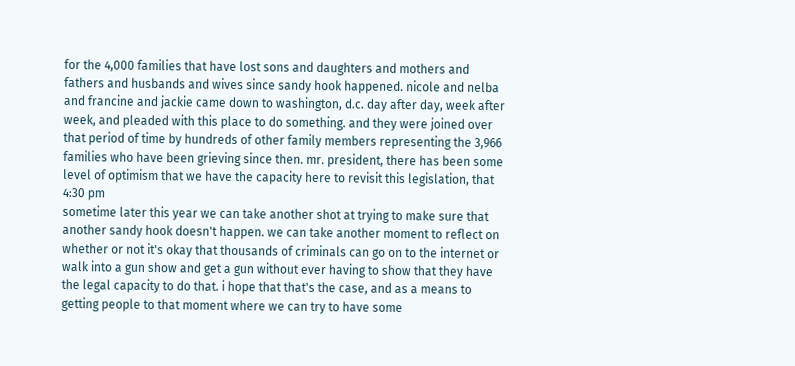for the 4,000 families that have lost sons and daughters and mothers and fathers and husbands and wives since sandy hook happened. nicole and nelba and francine and jackie came down to washington, d.c. day after day, week after week, and pleaded with this place to do something. and they were joined over that period of time by hundreds of other family members representing the 3,966 families who have been grieving since then. mr. president, there has been some level of optimism that we have the capacity here to revisit this legislation, that
4:30 pm
sometime later this year we can take another shot at trying to make sure that another sandy hook doesn't happen. we can take another moment to reflect on whether or not it's okay that thousands of criminals can go on to the internet or walk into a gun show and get a gun without ever having to show that they have the legal capacity to do that. i hope that that's the case, and as a means to getting people to that moment where we can try to have some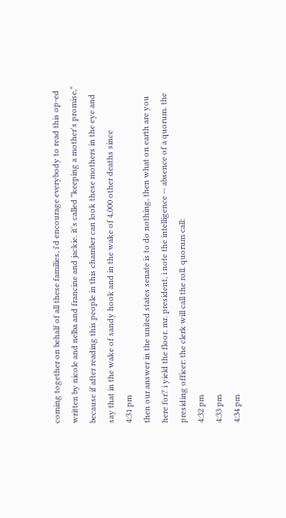coming together on behalf of all these families, i'd encourage everybody to read this op-ed written by nicole and nelba and francine and jackie. it's called "keeping a mother's promise," because if after reading this people in this chamber can look these mothers in the eye and say that in the wake of sandy hook and in the wake of 4,000 other deaths since
4:31 pm
then our answer in the united states senate is to do nothing, then what on earth are you here for? i yield the floor. mr. president, i note the intelligence -- absence of a quorum. the presiding officer: the clerk will call the roll. quorum call:
4:32 pm
4:33 pm
4:34 pm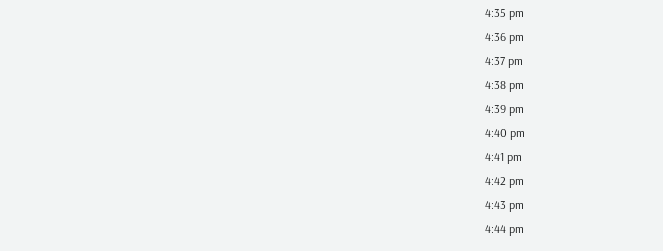4:35 pm
4:36 pm
4:37 pm
4:38 pm
4:39 pm
4:40 pm
4:41 pm
4:42 pm
4:43 pm
4:44 pm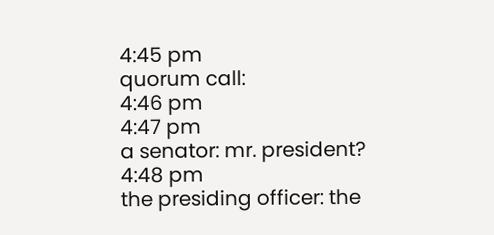4:45 pm
quorum call:
4:46 pm
4:47 pm
a senator: mr. president?
4:48 pm
the presiding officer: the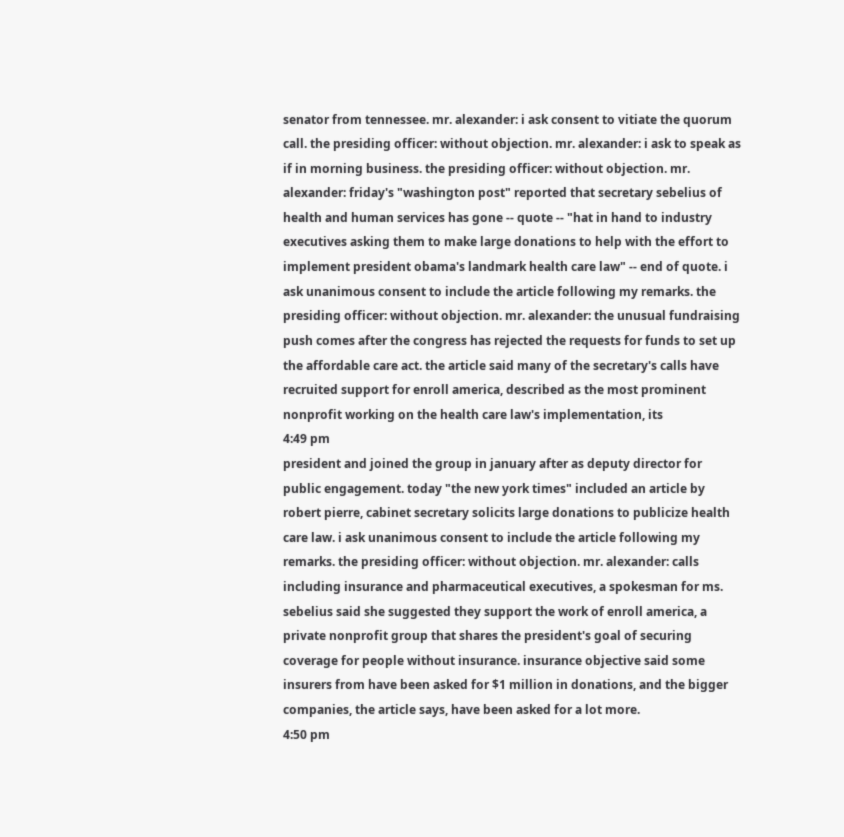senator from tennessee. mr. alexander: i ask consent to vitiate the quorum call. the presiding officer: without objection. mr. alexander: i ask to speak as if in morning business. the presiding officer: without objection. mr. alexander: friday's "washington post" reported that secretary sebelius of health and human services has gone -- quote -- "hat in hand to industry executives asking them to make large donations to help with the effort to implement president obama's landmark health care law" -- end of quote. i ask unanimous consent to include the article following my remarks. the presiding officer: without objection. mr. alexander: the unusual fundraising push comes after the congress has rejected the requests for funds to set up the affordable care act. the article said many of the secretary's calls have recruited support for enroll america, described as the most prominent nonprofit working on the health care law's implementation, its
4:49 pm
president and joined the group in january after as deputy director for public engagement. today "the new york times" included an article by robert pierre, cabinet secretary solicits large donations to publicize health care law. i ask unanimous consent to include the article following my remarks. the presiding officer: without objection. mr. alexander: calls including insurance and pharmaceutical executives, a spokesman for ms. sebelius said she suggested they support the work of enroll america, a private nonprofit group that shares the president's goal of securing coverage for people without insurance. insurance objective said some insurers from have been asked for $1 million in donations, and the bigger companies, the article says, have been asked for a lot more.
4:50 pm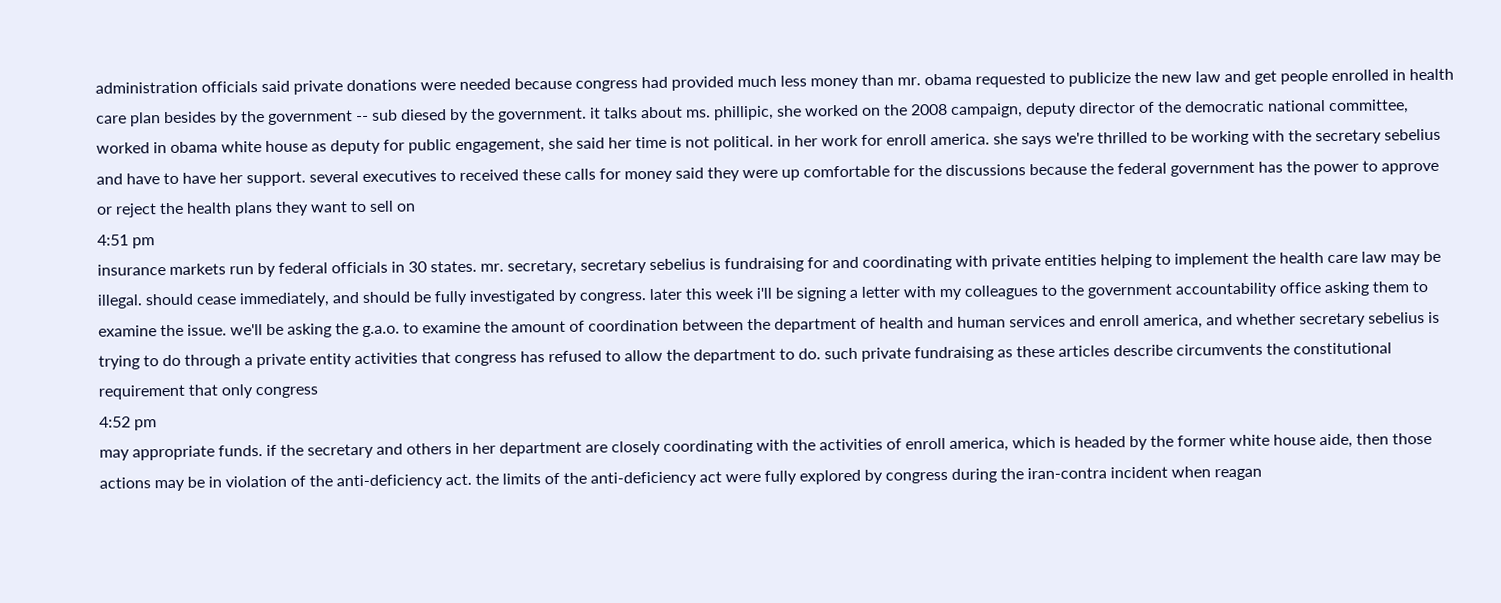administration officials said private donations were needed because congress had provided much less money than mr. obama requested to publicize the new law and get people enrolled in health care plan besides by the government -- sub diesed by the government. it talks about ms. phillipic, she worked on the 2008 campaign, deputy director of the democratic national committee, worked in obama white house as deputy for public engagement, she said her time is not political. in her work for enroll america. she says we're thrilled to be working with the secretary sebelius and have to have her support. several executives to received these calls for money said they were up comfortable for the discussions because the federal government has the power to approve or reject the health plans they want to sell on
4:51 pm
insurance markets run by federal officials in 30 states. mr. secretary, secretary sebelius is fundraising for and coordinating with private entities helping to implement the health care law may be illegal. should cease immediately, and should be fully investigated by congress. later this week i'll be signing a letter with my colleagues to the government accountability office asking them to examine the issue. we'll be asking the g.a.o. to examine the amount of coordination between the department of health and human services and enroll america, and whether secretary sebelius is trying to do through a private entity activities that congress has refused to allow the department to do. such private fundraising as these articles describe circumvents the constitutional requirement that only congress
4:52 pm
may appropriate funds. if the secretary and others in her department are closely coordinating with the activities of enroll america, which is headed by the former white house aide, then those actions may be in violation of the anti-deficiency act. the limits of the anti-deficiency act were fully explored by congress during the iran-contra incident when reagan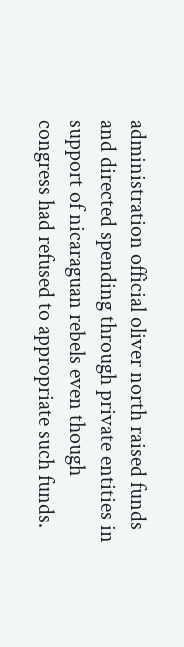administration official oliver north raised funds and directed spending through private entities in support of nicaraguan rebels even though congress had refused to appropriate such funds.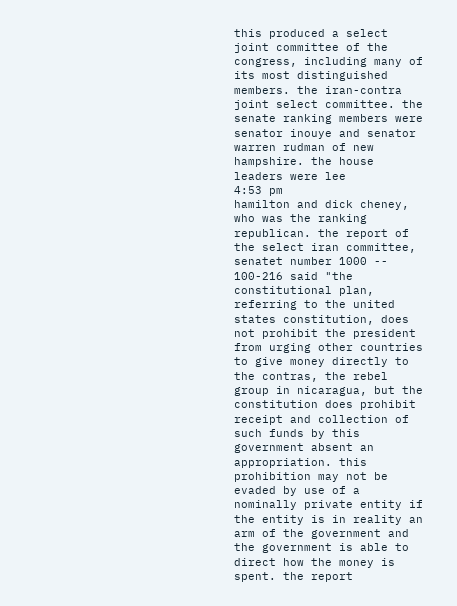this produced a select joint committee of the congress, including many of its most distinguished members. the iran-contra joint select committee. the senate ranking members were senator inouye and senator warren rudman of new hampshire. the house leaders were lee
4:53 pm
hamilton and dick cheney, who was the ranking republican. the report of the select iran committee, senatet number 1000 -- 100-216 said "the constitutional plan, referring to the united states constitution, does not prohibit the president from urging other countries to give money directly to the contras, the rebel group in nicaragua, but the constitution does prohibit receipt and collection of such funds by this government absent an appropriation. this prohibition may not be evaded by use of a nominally private entity if the entity is in reality an arm of the government and the government is able to direct how the money is spent. the report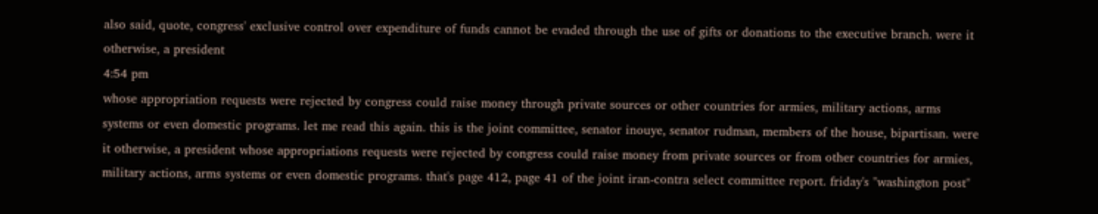also said, quote, congress' exclusive control over expenditure of funds cannot be evaded through the use of gifts or donations to the executive branch. were it otherwise, a president
4:54 pm
whose appropriation requests were rejected by congress could raise money through private sources or other countries for armies, military actions, arms systems or even domestic programs. let me read this again. this is the joint committee, senator inouye, senator rudman, members of the house, bipartisan. were it otherwise, a president whose appropriations requests were rejected by congress could raise money from private sources or from other countries for armies, military actions, arms systems or even domestic programs. that's page 412, page 41 of the joint iran-contra select committee report. friday's "washington post"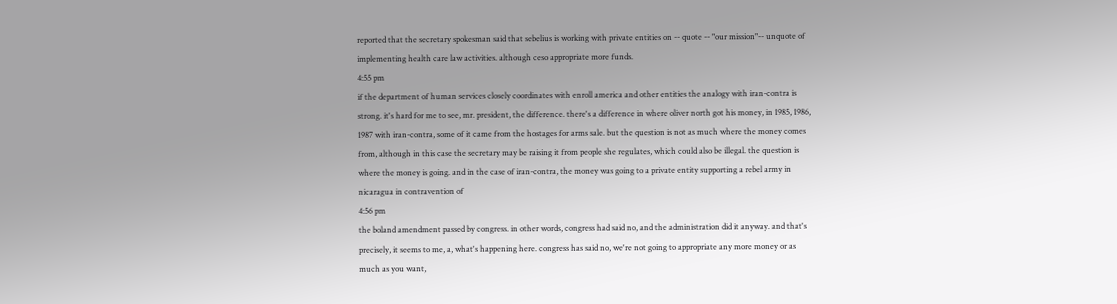reported that the secretary spokesman said that sebelius is working with private entities on -- quote -- "our mission"-- unquote of implementing health care law activities. although ceso appropriate more funds.
4:55 pm
if the department of human services closely coordinates with enroll america and other entities the analogy with iran-contra is strong. it's hard for me to see, mr. president, the difference. there's a difference in where oliver north got his money, in 1985, 1986, 1987 with iran-contra, some of it came from the hostages for arms sale. but the question is not as much where the money comes from, although in this case the secretary may be raising it from people she regulates, which could also be illegal. the question is where the money is going. and in the case of iran-contra, the money was going to a private entity supporting a rebel army in nicaragua in contravention of
4:56 pm
the boland amendment passed by congress. in other words, congress had said no, and the administration did it anyway. and that's precisely, it seems to me, a, what's happening here. congress has said no, we're not going to appropriate any more money or as much as you want,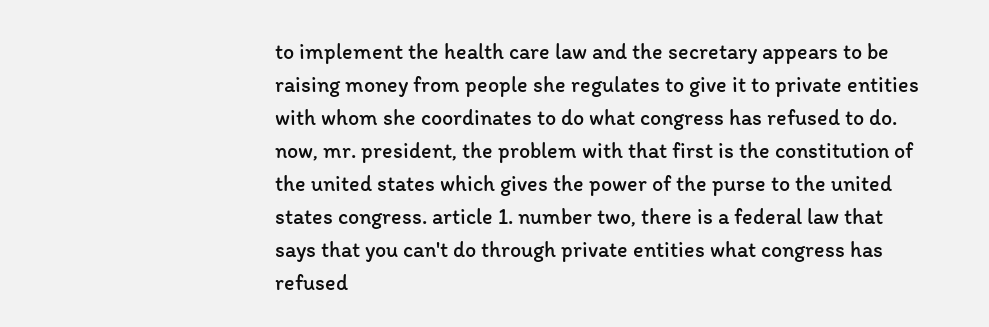to implement the health care law and the secretary appears to be raising money from people she regulates to give it to private entities with whom she coordinates to do what congress has refused to do. now, mr. president, the problem with that first is the constitution of the united states which gives the power of the purse to the united states congress. article 1. number two, there is a federal law that says that you can't do through private entities what congress has refused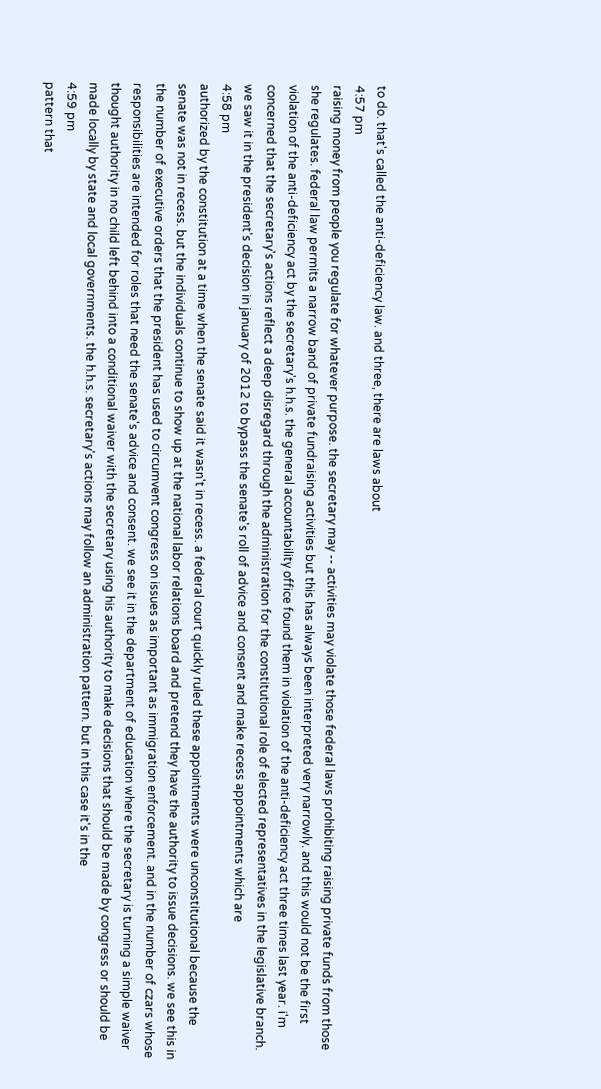to do. that's called the anti-deficiency law. and three, there are laws about
4:57 pm
raising money from people you regulate for whatever purpose. the secretary may -- activities may violate those federal laws prohibiting raising private funds from those she regulates. federal law permits a narrow band of private fundraising activities but this has always been interpreted very narrowly. and this would not be the first violation of the anti-deficiency act by the secretary's h.h.s. the general accountability office found them in violation of the anti-deficiency act three times last year. i'm concerned that the secretary's actions reflect a deep disregard through the administration for the constitutional role of elected representatives in the legislative branch. we saw it in the president's decision in january of 2012 to bypass the senate's roll of advice and consent and make recess appointments which are
4:58 pm
authorized by the constitution at a time when the senate said it wasn't in recess. a federal court quickly ruled these appointments were unconstitutional because the senate was not in recess. but the individuals continue to show up at the national labor relations board and pretend they have the authority to issue decisions. we see this in the number of executive orders that the president has used to circumvent congress on issues as important as immigration enforcement. and in the number of czars whose responsibilities are intended for roles that need the senate's advice and consent. we see it in the department of education where the secretary is turning a simple waiver thought authority in no child left behind into a conditional waiver with the secretary using his authority to make decisions that should be made by congress or should be made locally by state and local governments. the h.h.s. secretary's actions may follow an administration pattern. but in this case it's in the
4:59 pm
pattern that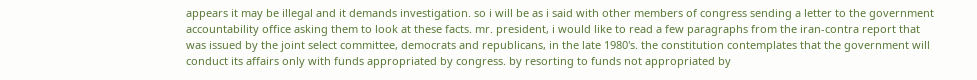appears it may be illegal and it demands investigation. so i will be as i said with other members of congress sending a letter to the government accountability office asking them to look at these facts. mr. president, i would like to read a few paragraphs from the iran-contra report that was issued by the joint select committee, democrats and republicans, in the late 1980's. the constitution contemplates that the government will conduct its affairs only with funds appropriated by congress. by resorting to funds not appropriated by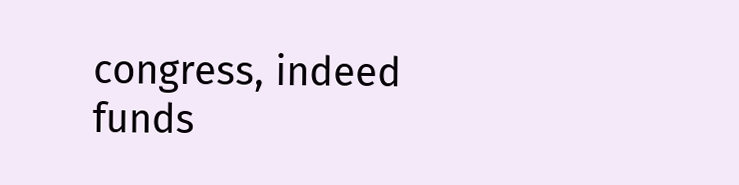congress, indeed funds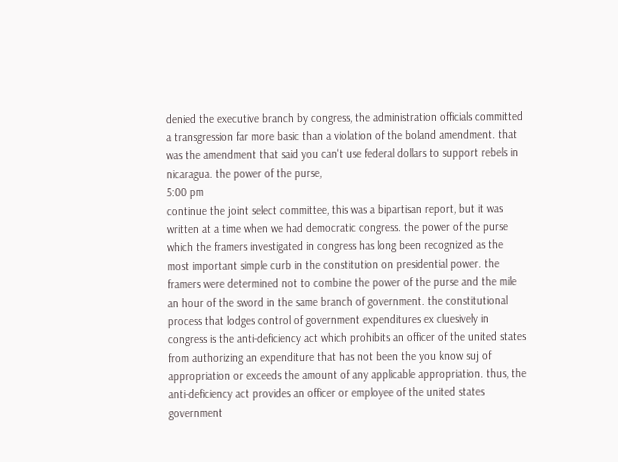denied the executive branch by congress, the administration officials committed a transgression far more basic than a violation of the boland amendment. that was the amendment that said you can't use federal dollars to support rebels in nicaragua. the power of the purse,
5:00 pm
continue the joint select committee, this was a bipartisan report, but it was written at a time when we had democratic congress. the power of the purse which the framers investigated in congress has long been recognized as the most important simple curb in the constitution on presidential power. the framers were determined not to combine the power of the purse and the mile an hour of the sword in the same branch of government. the constitutional process that lodges control of government expenditures ex cluesively in congress is the anti-deficiency act which prohibits an officer of the united states from authorizing an expenditure that has not been the you know suj of appropriation or exceeds the amount of any applicable appropriation. thus, the anti-deficiency act provides an officer or employee of the united states government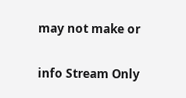may not make or


info Stream Only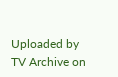Uploaded by TV Archive on